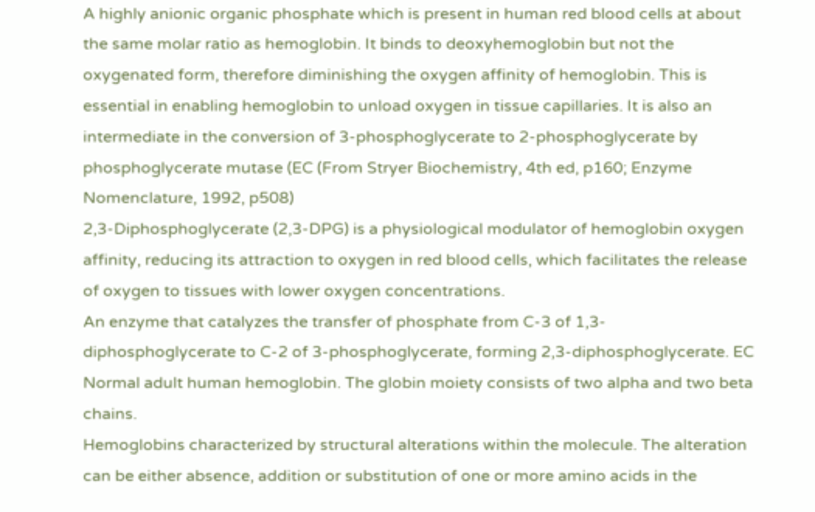A highly anionic organic phosphate which is present in human red blood cells at about the same molar ratio as hemoglobin. It binds to deoxyhemoglobin but not the oxygenated form, therefore diminishing the oxygen affinity of hemoglobin. This is essential in enabling hemoglobin to unload oxygen in tissue capillaries. It is also an intermediate in the conversion of 3-phosphoglycerate to 2-phosphoglycerate by phosphoglycerate mutase (EC (From Stryer Biochemistry, 4th ed, p160; Enzyme Nomenclature, 1992, p508)
2,3-Diphosphoglycerate (2,3-DPG) is a physiological modulator of hemoglobin oxygen affinity, reducing its attraction to oxygen in red blood cells, which facilitates the release of oxygen to tissues with lower oxygen concentrations.
An enzyme that catalyzes the transfer of phosphate from C-3 of 1,3-diphosphoglycerate to C-2 of 3-phosphoglycerate, forming 2,3-diphosphoglycerate. EC
Normal adult human hemoglobin. The globin moiety consists of two alpha and two beta chains.
Hemoglobins characterized by structural alterations within the molecule. The alteration can be either absence, addition or substitution of one or more amino acids in the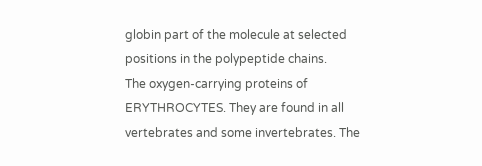globin part of the molecule at selected positions in the polypeptide chains.
The oxygen-carrying proteins of ERYTHROCYTES. They are found in all vertebrates and some invertebrates. The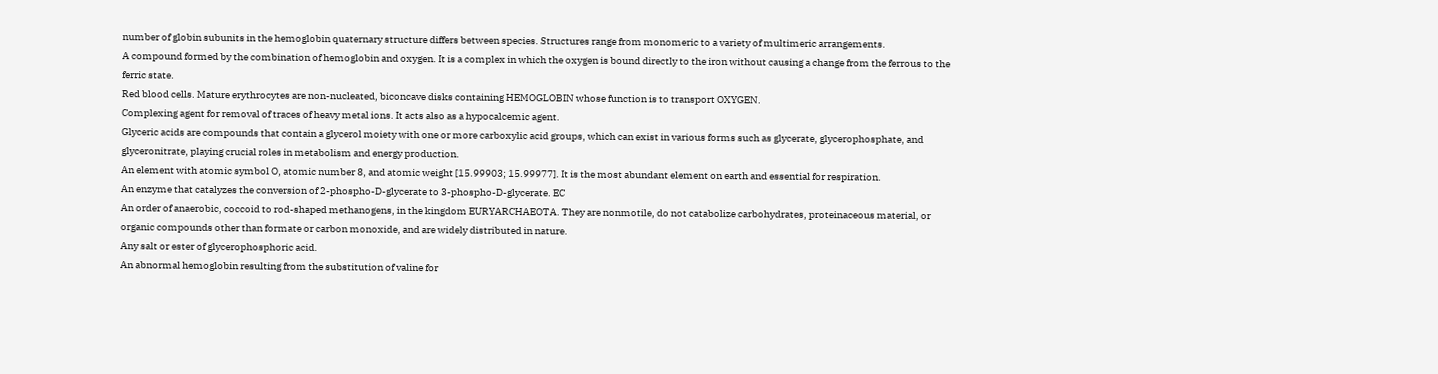number of globin subunits in the hemoglobin quaternary structure differs between species. Structures range from monomeric to a variety of multimeric arrangements.
A compound formed by the combination of hemoglobin and oxygen. It is a complex in which the oxygen is bound directly to the iron without causing a change from the ferrous to the ferric state.
Red blood cells. Mature erythrocytes are non-nucleated, biconcave disks containing HEMOGLOBIN whose function is to transport OXYGEN.
Complexing agent for removal of traces of heavy metal ions. It acts also as a hypocalcemic agent.
Glyceric acids are compounds that contain a glycerol moiety with one or more carboxylic acid groups, which can exist in various forms such as glycerate, glycerophosphate, and glyceronitrate, playing crucial roles in metabolism and energy production.
An element with atomic symbol O, atomic number 8, and atomic weight [15.99903; 15.99977]. It is the most abundant element on earth and essential for respiration.
An enzyme that catalyzes the conversion of 2-phospho-D-glycerate to 3-phospho-D-glycerate. EC
An order of anaerobic, coccoid to rod-shaped methanogens, in the kingdom EURYARCHAEOTA. They are nonmotile, do not catabolize carbohydrates, proteinaceous material, or organic compounds other than formate or carbon monoxide, and are widely distributed in nature.
Any salt or ester of glycerophosphoric acid.
An abnormal hemoglobin resulting from the substitution of valine for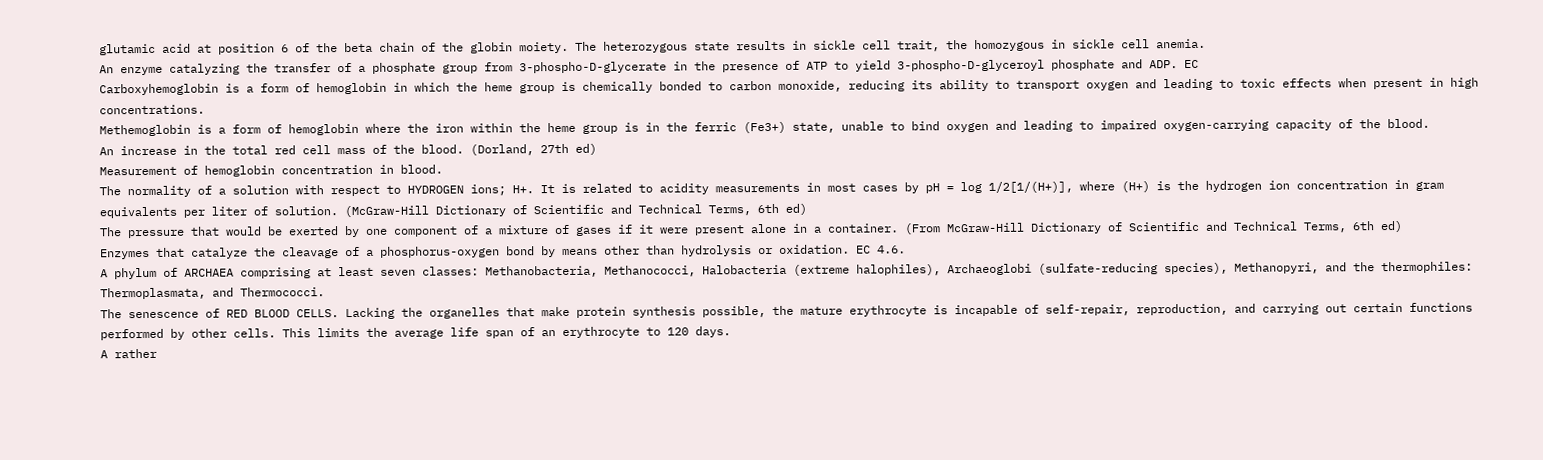glutamic acid at position 6 of the beta chain of the globin moiety. The heterozygous state results in sickle cell trait, the homozygous in sickle cell anemia.
An enzyme catalyzing the transfer of a phosphate group from 3-phospho-D-glycerate in the presence of ATP to yield 3-phospho-D-glyceroyl phosphate and ADP. EC
Carboxyhemoglobin is a form of hemoglobin in which the heme group is chemically bonded to carbon monoxide, reducing its ability to transport oxygen and leading to toxic effects when present in high concentrations.
Methemoglobin is a form of hemoglobin where the iron within the heme group is in the ferric (Fe3+) state, unable to bind oxygen and leading to impaired oxygen-carrying capacity of the blood.
An increase in the total red cell mass of the blood. (Dorland, 27th ed)
Measurement of hemoglobin concentration in blood.
The normality of a solution with respect to HYDROGEN ions; H+. It is related to acidity measurements in most cases by pH = log 1/2[1/(H+)], where (H+) is the hydrogen ion concentration in gram equivalents per liter of solution. (McGraw-Hill Dictionary of Scientific and Technical Terms, 6th ed)
The pressure that would be exerted by one component of a mixture of gases if it were present alone in a container. (From McGraw-Hill Dictionary of Scientific and Technical Terms, 6th ed)
Enzymes that catalyze the cleavage of a phosphorus-oxygen bond by means other than hydrolysis or oxidation. EC 4.6.
A phylum of ARCHAEA comprising at least seven classes: Methanobacteria, Methanococci, Halobacteria (extreme halophiles), Archaeoglobi (sulfate-reducing species), Methanopyri, and the thermophiles: Thermoplasmata, and Thermococci.
The senescence of RED BLOOD CELLS. Lacking the organelles that make protein synthesis possible, the mature erythrocyte is incapable of self-repair, reproduction, and carrying out certain functions performed by other cells. This limits the average life span of an erythrocyte to 120 days.
A rather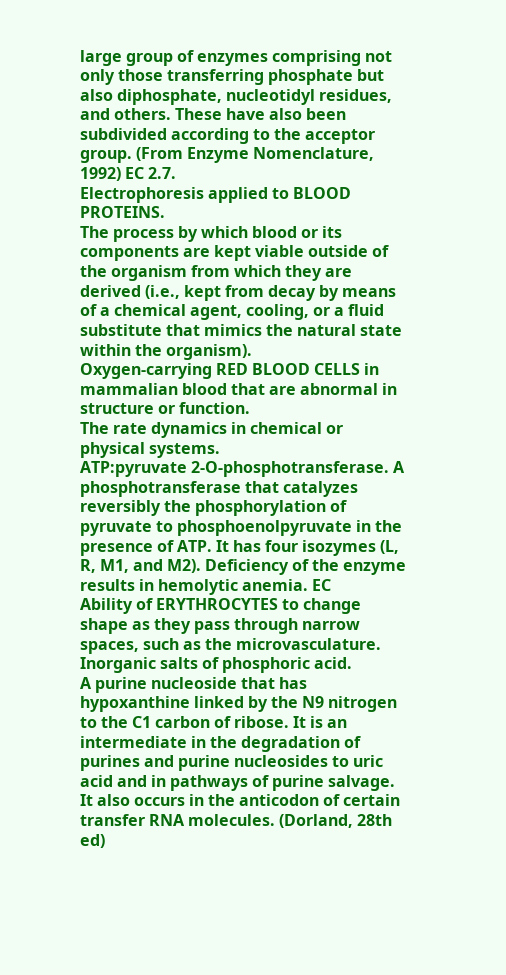large group of enzymes comprising not only those transferring phosphate but also diphosphate, nucleotidyl residues, and others. These have also been subdivided according to the acceptor group. (From Enzyme Nomenclature, 1992) EC 2.7.
Electrophoresis applied to BLOOD PROTEINS.
The process by which blood or its components are kept viable outside of the organism from which they are derived (i.e., kept from decay by means of a chemical agent, cooling, or a fluid substitute that mimics the natural state within the organism).
Oxygen-carrying RED BLOOD CELLS in mammalian blood that are abnormal in structure or function.
The rate dynamics in chemical or physical systems.
ATP:pyruvate 2-O-phosphotransferase. A phosphotransferase that catalyzes reversibly the phosphorylation of pyruvate to phosphoenolpyruvate in the presence of ATP. It has four isozymes (L, R, M1, and M2). Deficiency of the enzyme results in hemolytic anemia. EC
Ability of ERYTHROCYTES to change shape as they pass through narrow spaces, such as the microvasculature.
Inorganic salts of phosphoric acid.
A purine nucleoside that has hypoxanthine linked by the N9 nitrogen to the C1 carbon of ribose. It is an intermediate in the degradation of purines and purine nucleosides to uric acid and in pathways of purine salvage. It also occurs in the anticodon of certain transfer RNA molecules. (Dorland, 28th ed)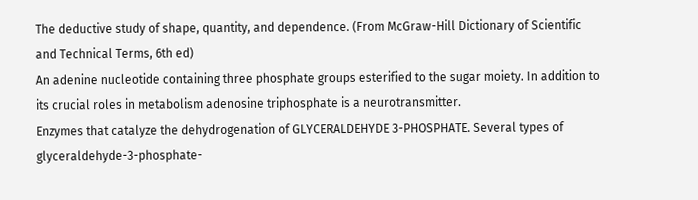The deductive study of shape, quantity, and dependence. (From McGraw-Hill Dictionary of Scientific and Technical Terms, 6th ed)
An adenine nucleotide containing three phosphate groups esterified to the sugar moiety. In addition to its crucial roles in metabolism adenosine triphosphate is a neurotransmitter.
Enzymes that catalyze the dehydrogenation of GLYCERALDEHYDE 3-PHOSPHATE. Several types of glyceraldehyde-3-phosphate-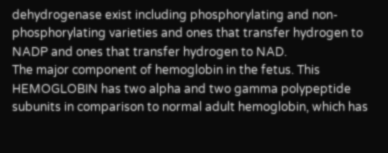dehydrogenase exist including phosphorylating and non-phosphorylating varieties and ones that transfer hydrogen to NADP and ones that transfer hydrogen to NAD.
The major component of hemoglobin in the fetus. This HEMOGLOBIN has two alpha and two gamma polypeptide subunits in comparison to normal adult hemoglobin, which has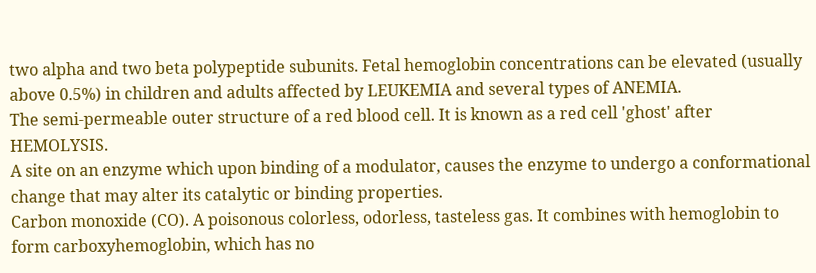two alpha and two beta polypeptide subunits. Fetal hemoglobin concentrations can be elevated (usually above 0.5%) in children and adults affected by LEUKEMIA and several types of ANEMIA.
The semi-permeable outer structure of a red blood cell. It is known as a red cell 'ghost' after HEMOLYSIS.
A site on an enzyme which upon binding of a modulator, causes the enzyme to undergo a conformational change that may alter its catalytic or binding properties.
Carbon monoxide (CO). A poisonous colorless, odorless, tasteless gas. It combines with hemoglobin to form carboxyhemoglobin, which has no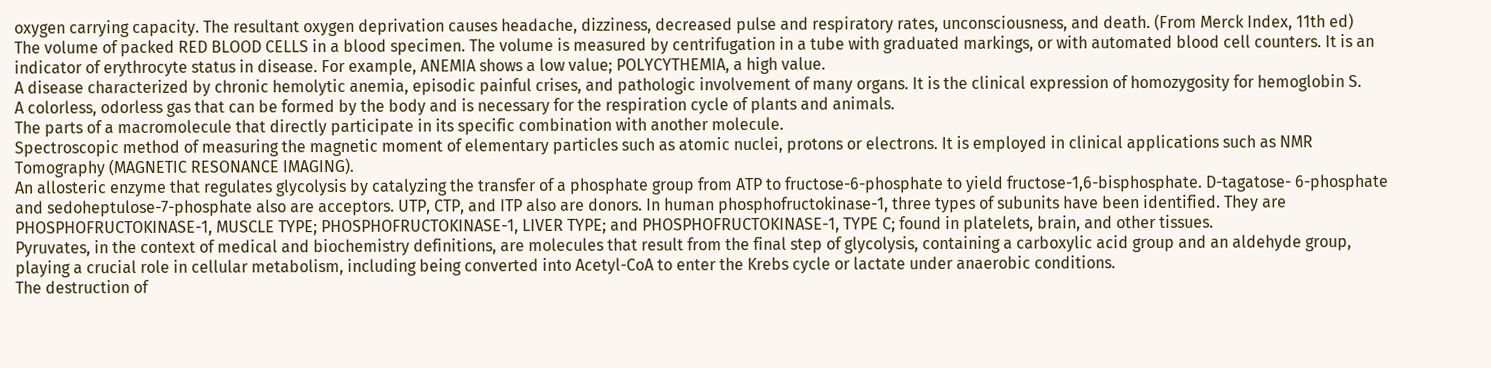oxygen carrying capacity. The resultant oxygen deprivation causes headache, dizziness, decreased pulse and respiratory rates, unconsciousness, and death. (From Merck Index, 11th ed)
The volume of packed RED BLOOD CELLS in a blood specimen. The volume is measured by centrifugation in a tube with graduated markings, or with automated blood cell counters. It is an indicator of erythrocyte status in disease. For example, ANEMIA shows a low value; POLYCYTHEMIA, a high value.
A disease characterized by chronic hemolytic anemia, episodic painful crises, and pathologic involvement of many organs. It is the clinical expression of homozygosity for hemoglobin S.
A colorless, odorless gas that can be formed by the body and is necessary for the respiration cycle of plants and animals.
The parts of a macromolecule that directly participate in its specific combination with another molecule.
Spectroscopic method of measuring the magnetic moment of elementary particles such as atomic nuclei, protons or electrons. It is employed in clinical applications such as NMR Tomography (MAGNETIC RESONANCE IMAGING).
An allosteric enzyme that regulates glycolysis by catalyzing the transfer of a phosphate group from ATP to fructose-6-phosphate to yield fructose-1,6-bisphosphate. D-tagatose- 6-phosphate and sedoheptulose-7-phosphate also are acceptors. UTP, CTP, and ITP also are donors. In human phosphofructokinase-1, three types of subunits have been identified. They are PHOSPHOFRUCTOKINASE-1, MUSCLE TYPE; PHOSPHOFRUCTOKINASE-1, LIVER TYPE; and PHOSPHOFRUCTOKINASE-1, TYPE C; found in platelets, brain, and other tissues.
Pyruvates, in the context of medical and biochemistry definitions, are molecules that result from the final step of glycolysis, containing a carboxylic acid group and an aldehyde group, playing a crucial role in cellular metabolism, including being converted into Acetyl-CoA to enter the Krebs cycle or lactate under anaerobic conditions.
The destruction of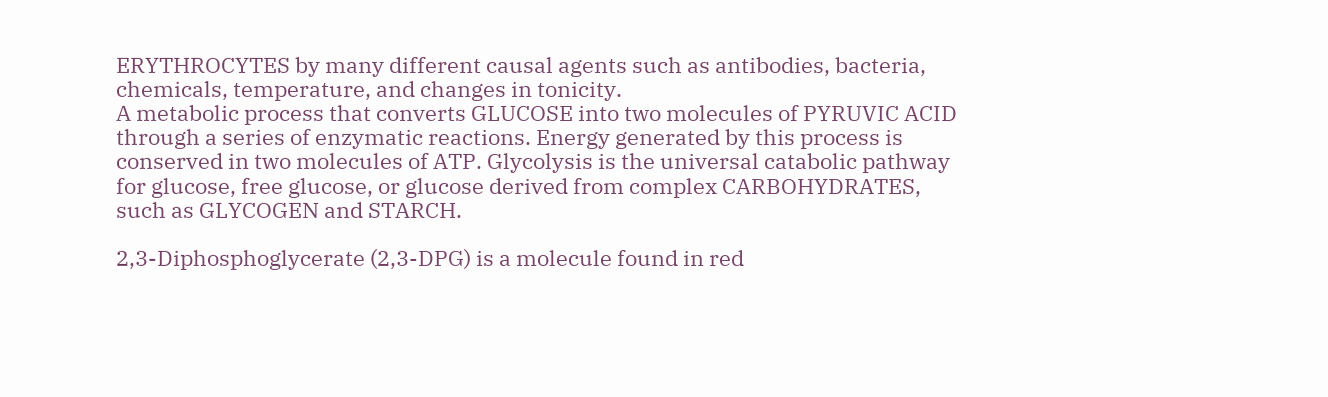ERYTHROCYTES by many different causal agents such as antibodies, bacteria, chemicals, temperature, and changes in tonicity.
A metabolic process that converts GLUCOSE into two molecules of PYRUVIC ACID through a series of enzymatic reactions. Energy generated by this process is conserved in two molecules of ATP. Glycolysis is the universal catabolic pathway for glucose, free glucose, or glucose derived from complex CARBOHYDRATES, such as GLYCOGEN and STARCH.

2,3-Diphosphoglycerate (2,3-DPG) is a molecule found in red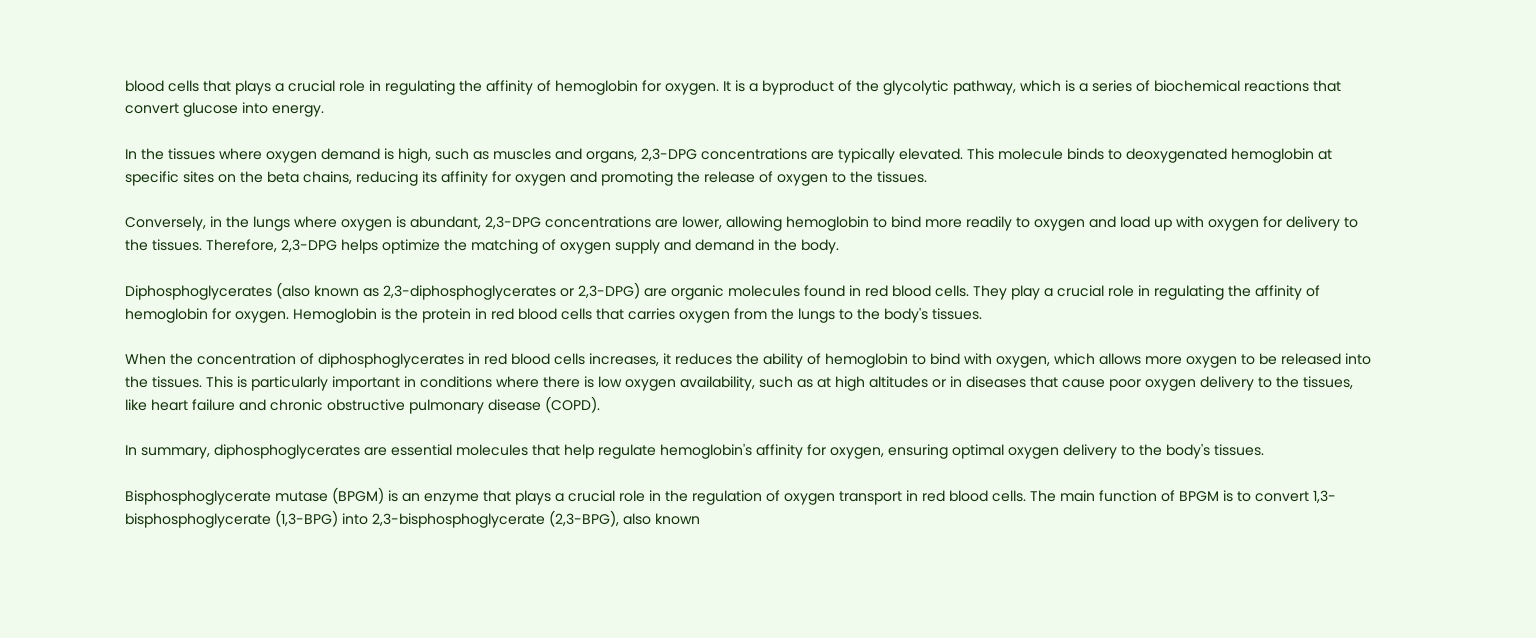blood cells that plays a crucial role in regulating the affinity of hemoglobin for oxygen. It is a byproduct of the glycolytic pathway, which is a series of biochemical reactions that convert glucose into energy.

In the tissues where oxygen demand is high, such as muscles and organs, 2,3-DPG concentrations are typically elevated. This molecule binds to deoxygenated hemoglobin at specific sites on the beta chains, reducing its affinity for oxygen and promoting the release of oxygen to the tissues.

Conversely, in the lungs where oxygen is abundant, 2,3-DPG concentrations are lower, allowing hemoglobin to bind more readily to oxygen and load up with oxygen for delivery to the tissues. Therefore, 2,3-DPG helps optimize the matching of oxygen supply and demand in the body.

Diphosphoglycerates (also known as 2,3-diphosphoglycerates or 2,3-DPG) are organic molecules found in red blood cells. They play a crucial role in regulating the affinity of hemoglobin for oxygen. Hemoglobin is the protein in red blood cells that carries oxygen from the lungs to the body's tissues.

When the concentration of diphosphoglycerates in red blood cells increases, it reduces the ability of hemoglobin to bind with oxygen, which allows more oxygen to be released into the tissues. This is particularly important in conditions where there is low oxygen availability, such as at high altitudes or in diseases that cause poor oxygen delivery to the tissues, like heart failure and chronic obstructive pulmonary disease (COPD).

In summary, diphosphoglycerates are essential molecules that help regulate hemoglobin's affinity for oxygen, ensuring optimal oxygen delivery to the body's tissues.

Bisphosphoglycerate mutase (BPGM) is an enzyme that plays a crucial role in the regulation of oxygen transport in red blood cells. The main function of BPGM is to convert 1,3-bisphosphoglycerate (1,3-BPG) into 2,3-bisphosphoglycerate (2,3-BPG), also known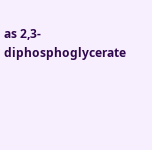as 2,3-diphosphoglycerate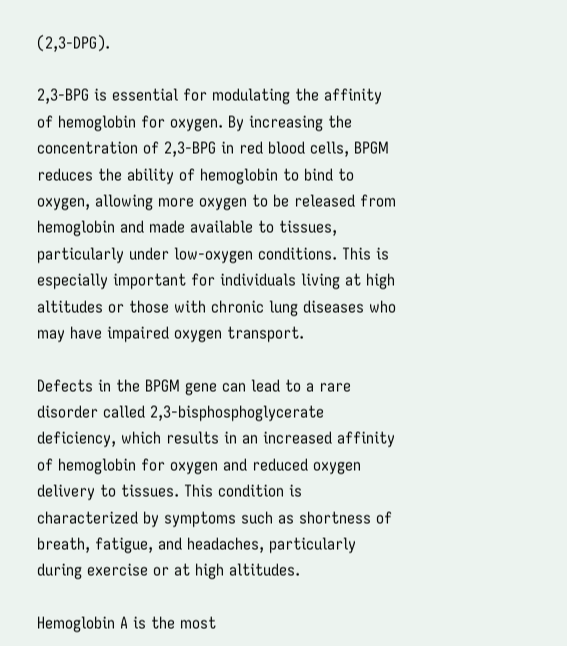(2,3-DPG).

2,3-BPG is essential for modulating the affinity of hemoglobin for oxygen. By increasing the concentration of 2,3-BPG in red blood cells, BPGM reduces the ability of hemoglobin to bind to oxygen, allowing more oxygen to be released from hemoglobin and made available to tissues, particularly under low-oxygen conditions. This is especially important for individuals living at high altitudes or those with chronic lung diseases who may have impaired oxygen transport.

Defects in the BPGM gene can lead to a rare disorder called 2,3-bisphosphoglycerate deficiency, which results in an increased affinity of hemoglobin for oxygen and reduced oxygen delivery to tissues. This condition is characterized by symptoms such as shortness of breath, fatigue, and headaches, particularly during exercise or at high altitudes.

Hemoglobin A is the most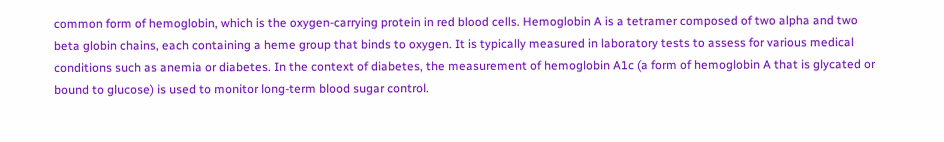common form of hemoglobin, which is the oxygen-carrying protein in red blood cells. Hemoglobin A is a tetramer composed of two alpha and two beta globin chains, each containing a heme group that binds to oxygen. It is typically measured in laboratory tests to assess for various medical conditions such as anemia or diabetes. In the context of diabetes, the measurement of hemoglobin A1c (a form of hemoglobin A that is glycated or bound to glucose) is used to monitor long-term blood sugar control.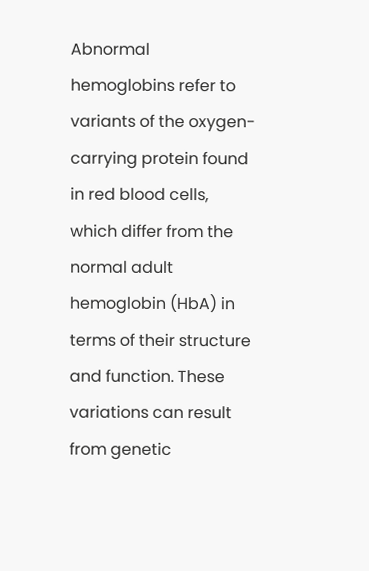Abnormal hemoglobins refer to variants of the oxygen-carrying protein found in red blood cells, which differ from the normal adult hemoglobin (HbA) in terms of their structure and function. These variations can result from genetic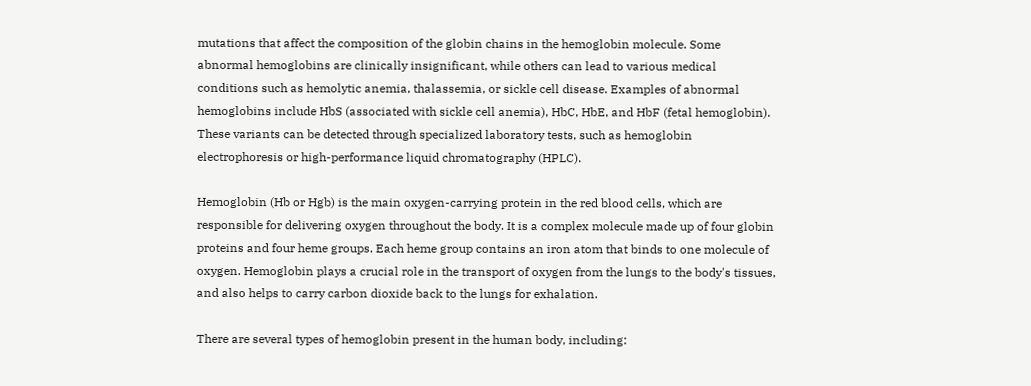mutations that affect the composition of the globin chains in the hemoglobin molecule. Some abnormal hemoglobins are clinically insignificant, while others can lead to various medical conditions such as hemolytic anemia, thalassemia, or sickle cell disease. Examples of abnormal hemoglobins include HbS (associated with sickle cell anemia), HbC, HbE, and HbF (fetal hemoglobin). These variants can be detected through specialized laboratory tests, such as hemoglobin electrophoresis or high-performance liquid chromatography (HPLC).

Hemoglobin (Hb or Hgb) is the main oxygen-carrying protein in the red blood cells, which are responsible for delivering oxygen throughout the body. It is a complex molecule made up of four globin proteins and four heme groups. Each heme group contains an iron atom that binds to one molecule of oxygen. Hemoglobin plays a crucial role in the transport of oxygen from the lungs to the body's tissues, and also helps to carry carbon dioxide back to the lungs for exhalation.

There are several types of hemoglobin present in the human body, including: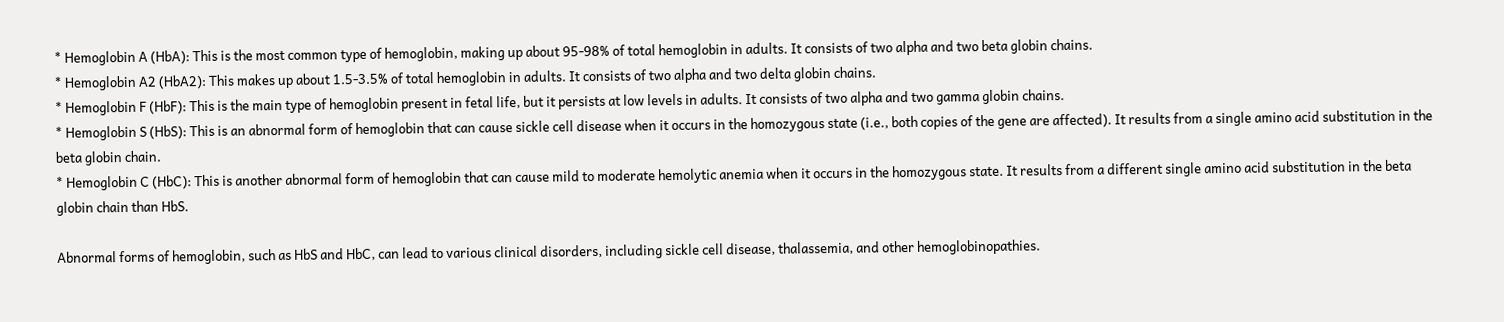* Hemoglobin A (HbA): This is the most common type of hemoglobin, making up about 95-98% of total hemoglobin in adults. It consists of two alpha and two beta globin chains.
* Hemoglobin A2 (HbA2): This makes up about 1.5-3.5% of total hemoglobin in adults. It consists of two alpha and two delta globin chains.
* Hemoglobin F (HbF): This is the main type of hemoglobin present in fetal life, but it persists at low levels in adults. It consists of two alpha and two gamma globin chains.
* Hemoglobin S (HbS): This is an abnormal form of hemoglobin that can cause sickle cell disease when it occurs in the homozygous state (i.e., both copies of the gene are affected). It results from a single amino acid substitution in the beta globin chain.
* Hemoglobin C (HbC): This is another abnormal form of hemoglobin that can cause mild to moderate hemolytic anemia when it occurs in the homozygous state. It results from a different single amino acid substitution in the beta globin chain than HbS.

Abnormal forms of hemoglobin, such as HbS and HbC, can lead to various clinical disorders, including sickle cell disease, thalassemia, and other hemoglobinopathies.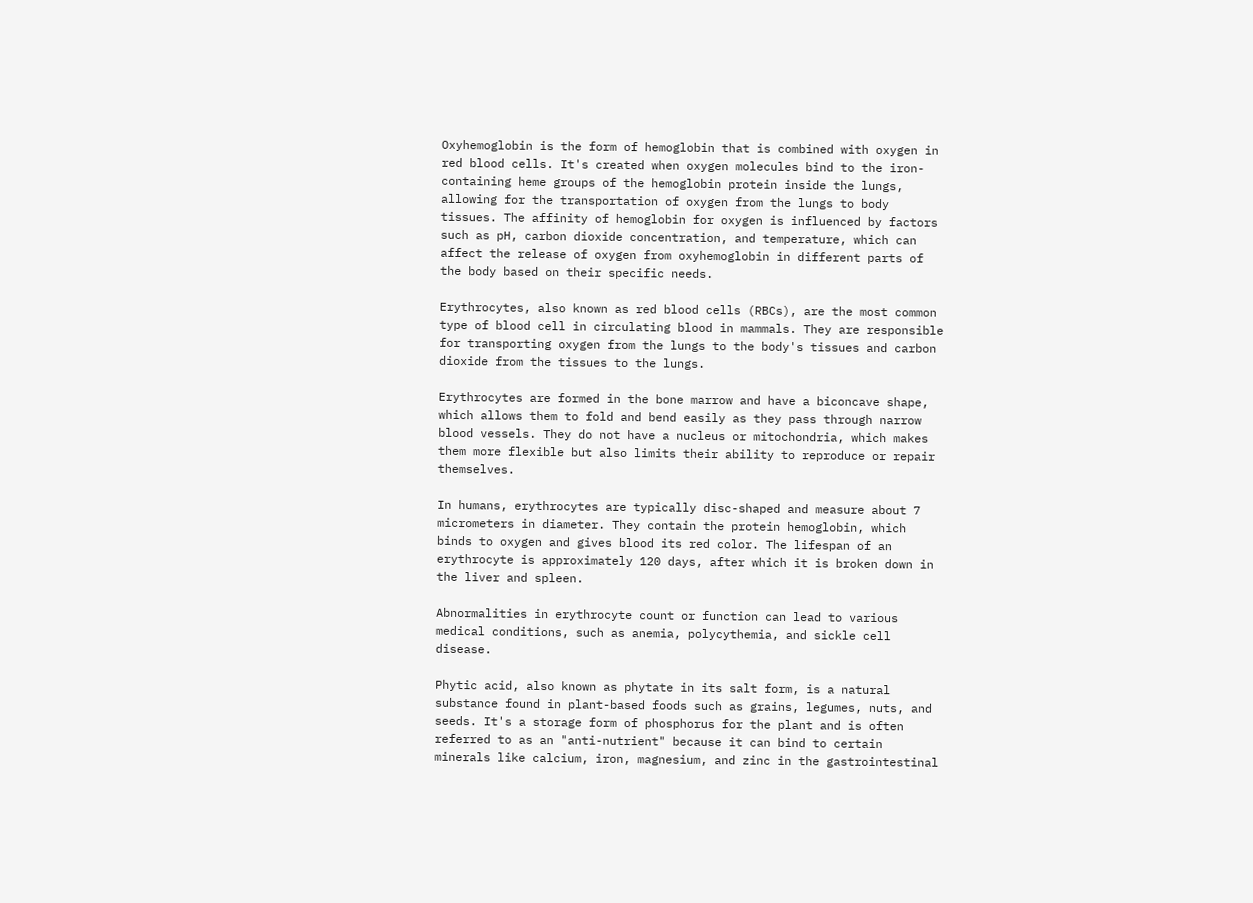Oxyhemoglobin is the form of hemoglobin that is combined with oxygen in red blood cells. It's created when oxygen molecules bind to the iron-containing heme groups of the hemoglobin protein inside the lungs, allowing for the transportation of oxygen from the lungs to body tissues. The affinity of hemoglobin for oxygen is influenced by factors such as pH, carbon dioxide concentration, and temperature, which can affect the release of oxygen from oxyhemoglobin in different parts of the body based on their specific needs.

Erythrocytes, also known as red blood cells (RBCs), are the most common type of blood cell in circulating blood in mammals. They are responsible for transporting oxygen from the lungs to the body's tissues and carbon dioxide from the tissues to the lungs.

Erythrocytes are formed in the bone marrow and have a biconcave shape, which allows them to fold and bend easily as they pass through narrow blood vessels. They do not have a nucleus or mitochondria, which makes them more flexible but also limits their ability to reproduce or repair themselves.

In humans, erythrocytes are typically disc-shaped and measure about 7 micrometers in diameter. They contain the protein hemoglobin, which binds to oxygen and gives blood its red color. The lifespan of an erythrocyte is approximately 120 days, after which it is broken down in the liver and spleen.

Abnormalities in erythrocyte count or function can lead to various medical conditions, such as anemia, polycythemia, and sickle cell disease.

Phytic acid, also known as phytate in its salt form, is a natural substance found in plant-based foods such as grains, legumes, nuts, and seeds. It's a storage form of phosphorus for the plant and is often referred to as an "anti-nutrient" because it can bind to certain minerals like calcium, iron, magnesium, and zinc in the gastrointestinal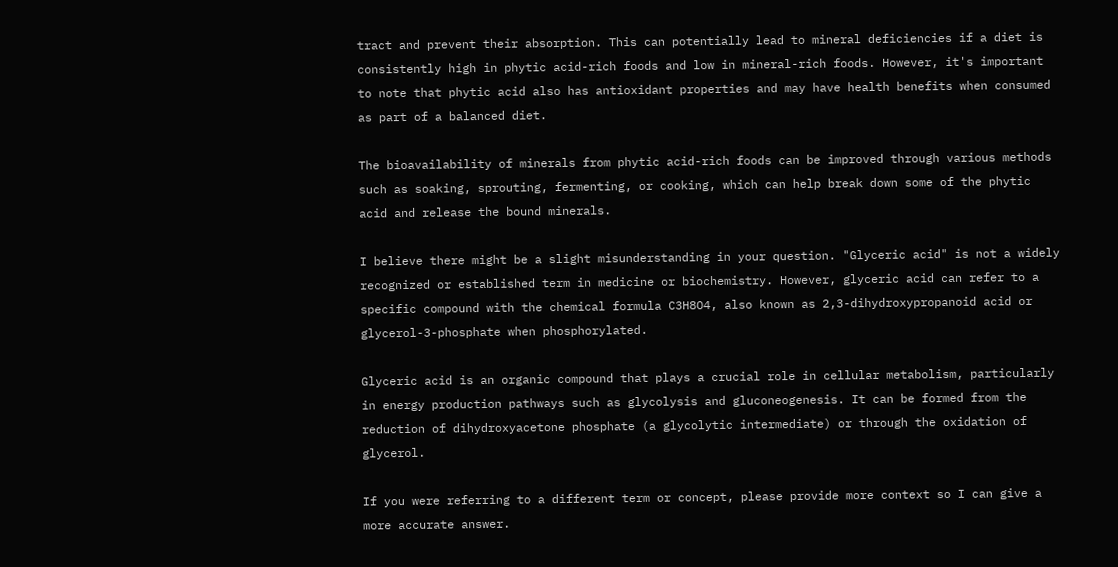tract and prevent their absorption. This can potentially lead to mineral deficiencies if a diet is consistently high in phytic acid-rich foods and low in mineral-rich foods. However, it's important to note that phytic acid also has antioxidant properties and may have health benefits when consumed as part of a balanced diet.

The bioavailability of minerals from phytic acid-rich foods can be improved through various methods such as soaking, sprouting, fermenting, or cooking, which can help break down some of the phytic acid and release the bound minerals.

I believe there might be a slight misunderstanding in your question. "Glyceric acid" is not a widely recognized or established term in medicine or biochemistry. However, glyceric acid can refer to a specific compound with the chemical formula C3H8O4, also known as 2,3-dihydroxypropanoid acid or glycerol-3-phosphate when phosphorylated.

Glyceric acid is an organic compound that plays a crucial role in cellular metabolism, particularly in energy production pathways such as glycolysis and gluconeogenesis. It can be formed from the reduction of dihydroxyacetone phosphate (a glycolytic intermediate) or through the oxidation of glycerol.

If you were referring to a different term or concept, please provide more context so I can give a more accurate answer.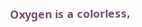Oxygen is a colorless,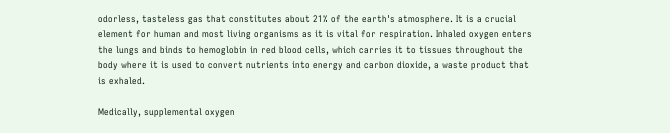odorless, tasteless gas that constitutes about 21% of the earth's atmosphere. It is a crucial element for human and most living organisms as it is vital for respiration. Inhaled oxygen enters the lungs and binds to hemoglobin in red blood cells, which carries it to tissues throughout the body where it is used to convert nutrients into energy and carbon dioxide, a waste product that is exhaled.

Medically, supplemental oxygen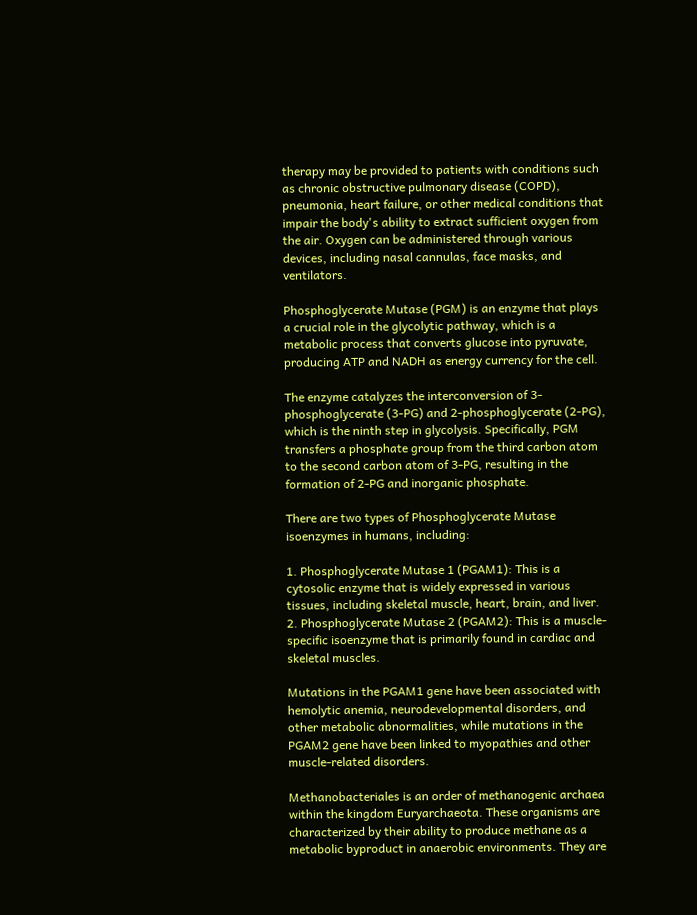therapy may be provided to patients with conditions such as chronic obstructive pulmonary disease (COPD), pneumonia, heart failure, or other medical conditions that impair the body's ability to extract sufficient oxygen from the air. Oxygen can be administered through various devices, including nasal cannulas, face masks, and ventilators.

Phosphoglycerate Mutase (PGM) is an enzyme that plays a crucial role in the glycolytic pathway, which is a metabolic process that converts glucose into pyruvate, producing ATP and NADH as energy currency for the cell.

The enzyme catalyzes the interconversion of 3-phosphoglycerate (3-PG) and 2-phosphoglycerate (2-PG), which is the ninth step in glycolysis. Specifically, PGM transfers a phosphate group from the third carbon atom to the second carbon atom of 3-PG, resulting in the formation of 2-PG and inorganic phosphate.

There are two types of Phosphoglycerate Mutase isoenzymes in humans, including:

1. Phosphoglycerate Mutase 1 (PGAM1): This is a cytosolic enzyme that is widely expressed in various tissues, including skeletal muscle, heart, brain, and liver.
2. Phosphoglycerate Mutase 2 (PGAM2): This is a muscle-specific isoenzyme that is primarily found in cardiac and skeletal muscles.

Mutations in the PGAM1 gene have been associated with hemolytic anemia, neurodevelopmental disorders, and other metabolic abnormalities, while mutations in the PGAM2 gene have been linked to myopathies and other muscle-related disorders.

Methanobacteriales is an order of methanogenic archaea within the kingdom Euryarchaeota. These organisms are characterized by their ability to produce methane as a metabolic byproduct in anaerobic environments. They are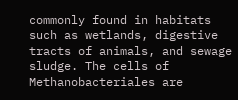commonly found in habitats such as wetlands, digestive tracts of animals, and sewage sludge. The cells of Methanobacteriales are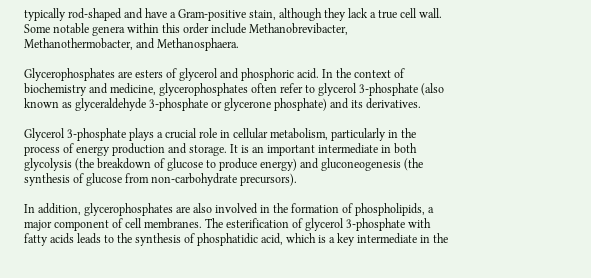typically rod-shaped and have a Gram-positive stain, although they lack a true cell wall. Some notable genera within this order include Methanobrevibacter, Methanothermobacter, and Methanosphaera.

Glycerophosphates are esters of glycerol and phosphoric acid. In the context of biochemistry and medicine, glycerophosphates often refer to glycerol 3-phosphate (also known as glyceraldehyde 3-phosphate or glycerone phosphate) and its derivatives.

Glycerol 3-phosphate plays a crucial role in cellular metabolism, particularly in the process of energy production and storage. It is an important intermediate in both glycolysis (the breakdown of glucose to produce energy) and gluconeogenesis (the synthesis of glucose from non-carbohydrate precursors).

In addition, glycerophosphates are also involved in the formation of phospholipids, a major component of cell membranes. The esterification of glycerol 3-phosphate with fatty acids leads to the synthesis of phosphatidic acid, which is a key intermediate in the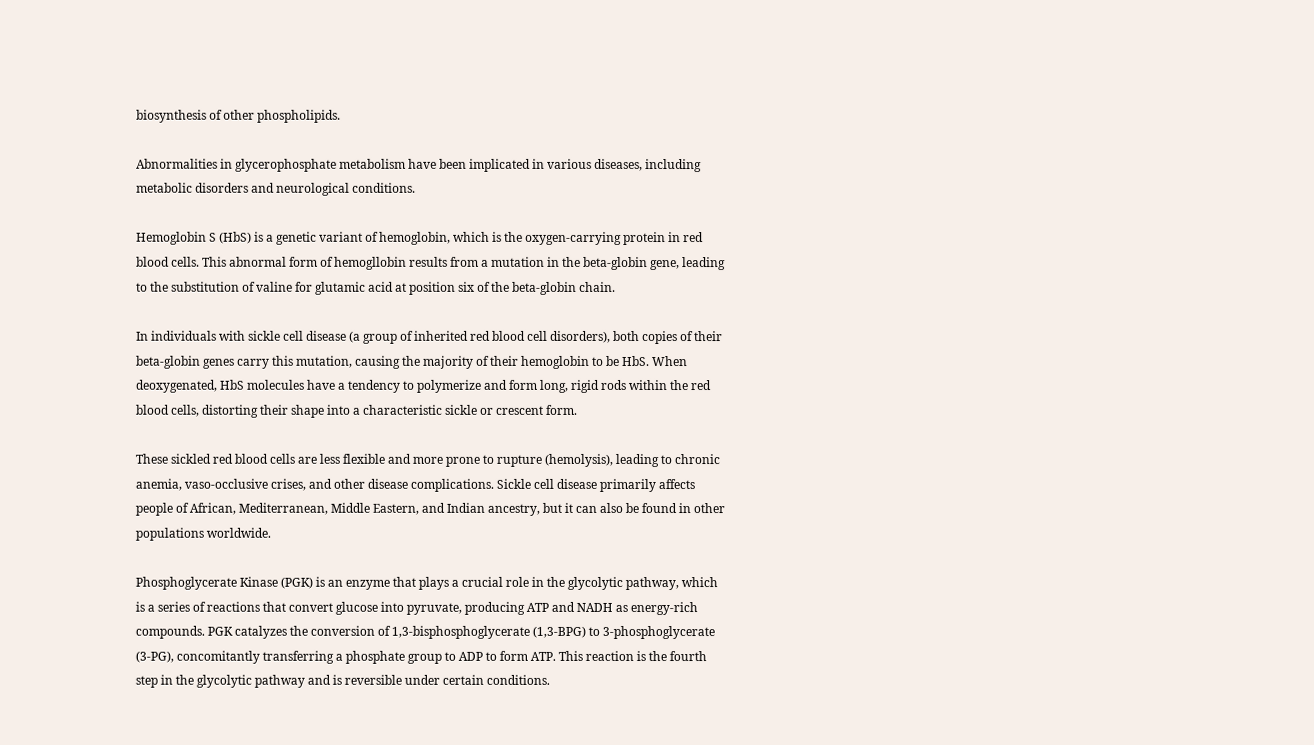biosynthesis of other phospholipids.

Abnormalities in glycerophosphate metabolism have been implicated in various diseases, including metabolic disorders and neurological conditions.

Hemoglobin S (HbS) is a genetic variant of hemoglobin, which is the oxygen-carrying protein in red blood cells. This abnormal form of hemogllobin results from a mutation in the beta-globin gene, leading to the substitution of valine for glutamic acid at position six of the beta-globin chain.

In individuals with sickle cell disease (a group of inherited red blood cell disorders), both copies of their beta-globin genes carry this mutation, causing the majority of their hemoglobin to be HbS. When deoxygenated, HbS molecules have a tendency to polymerize and form long, rigid rods within the red blood cells, distorting their shape into a characteristic sickle or crescent form.

These sickled red blood cells are less flexible and more prone to rupture (hemolysis), leading to chronic anemia, vaso-occlusive crises, and other disease complications. Sickle cell disease primarily affects people of African, Mediterranean, Middle Eastern, and Indian ancestry, but it can also be found in other populations worldwide.

Phosphoglycerate Kinase (PGK) is an enzyme that plays a crucial role in the glycolytic pathway, which is a series of reactions that convert glucose into pyruvate, producing ATP and NADH as energy-rich compounds. PGK catalyzes the conversion of 1,3-bisphosphoglycerate (1,3-BPG) to 3-phosphoglycerate (3-PG), concomitantly transferring a phosphate group to ADP to form ATP. This reaction is the fourth step in the glycolytic pathway and is reversible under certain conditions.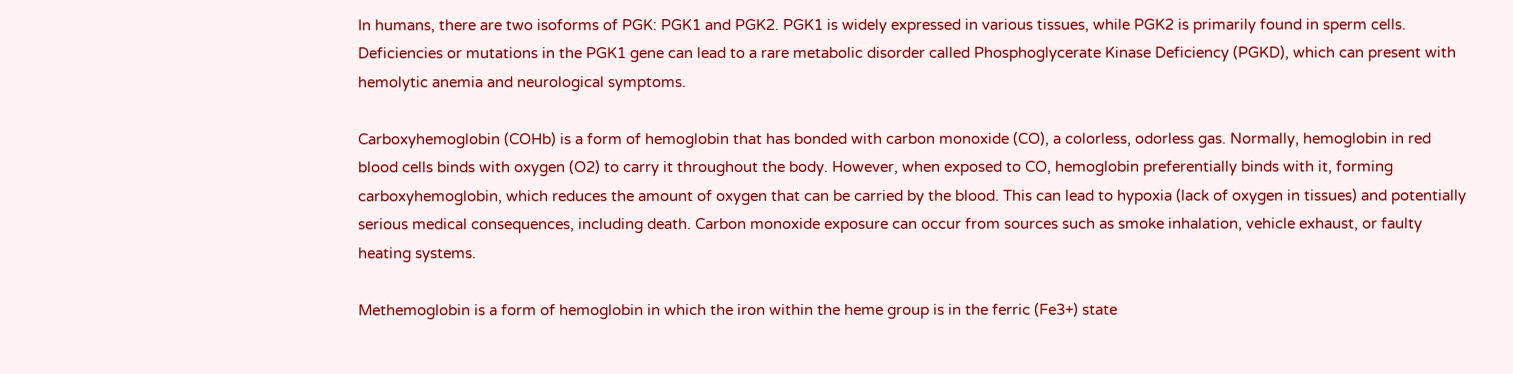In humans, there are two isoforms of PGK: PGK1 and PGK2. PGK1 is widely expressed in various tissues, while PGK2 is primarily found in sperm cells. Deficiencies or mutations in the PGK1 gene can lead to a rare metabolic disorder called Phosphoglycerate Kinase Deficiency (PGKD), which can present with hemolytic anemia and neurological symptoms.

Carboxyhemoglobin (COHb) is a form of hemoglobin that has bonded with carbon monoxide (CO), a colorless, odorless gas. Normally, hemoglobin in red blood cells binds with oxygen (O2) to carry it throughout the body. However, when exposed to CO, hemoglobin preferentially binds with it, forming carboxyhemoglobin, which reduces the amount of oxygen that can be carried by the blood. This can lead to hypoxia (lack of oxygen in tissues) and potentially serious medical consequences, including death. Carbon monoxide exposure can occur from sources such as smoke inhalation, vehicle exhaust, or faulty heating systems.

Methemoglobin is a form of hemoglobin in which the iron within the heme group is in the ferric (Fe3+) state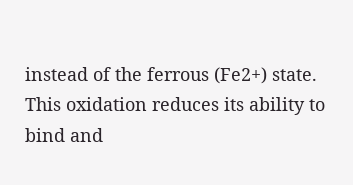instead of the ferrous (Fe2+) state. This oxidation reduces its ability to bind and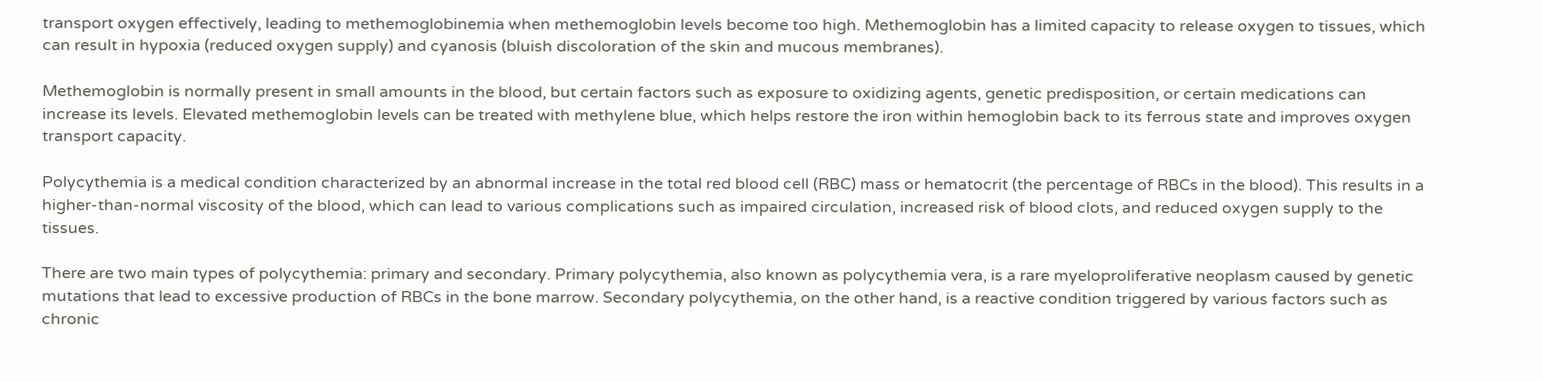transport oxygen effectively, leading to methemoglobinemia when methemoglobin levels become too high. Methemoglobin has a limited capacity to release oxygen to tissues, which can result in hypoxia (reduced oxygen supply) and cyanosis (bluish discoloration of the skin and mucous membranes).

Methemoglobin is normally present in small amounts in the blood, but certain factors such as exposure to oxidizing agents, genetic predisposition, or certain medications can increase its levels. Elevated methemoglobin levels can be treated with methylene blue, which helps restore the iron within hemoglobin back to its ferrous state and improves oxygen transport capacity.

Polycythemia is a medical condition characterized by an abnormal increase in the total red blood cell (RBC) mass or hematocrit (the percentage of RBCs in the blood). This results in a higher-than-normal viscosity of the blood, which can lead to various complications such as impaired circulation, increased risk of blood clots, and reduced oxygen supply to the tissues.

There are two main types of polycythemia: primary and secondary. Primary polycythemia, also known as polycythemia vera, is a rare myeloproliferative neoplasm caused by genetic mutations that lead to excessive production of RBCs in the bone marrow. Secondary polycythemia, on the other hand, is a reactive condition triggered by various factors such as chronic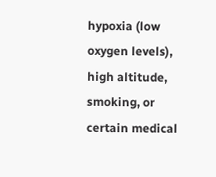hypoxia (low oxygen levels), high altitude, smoking, or certain medical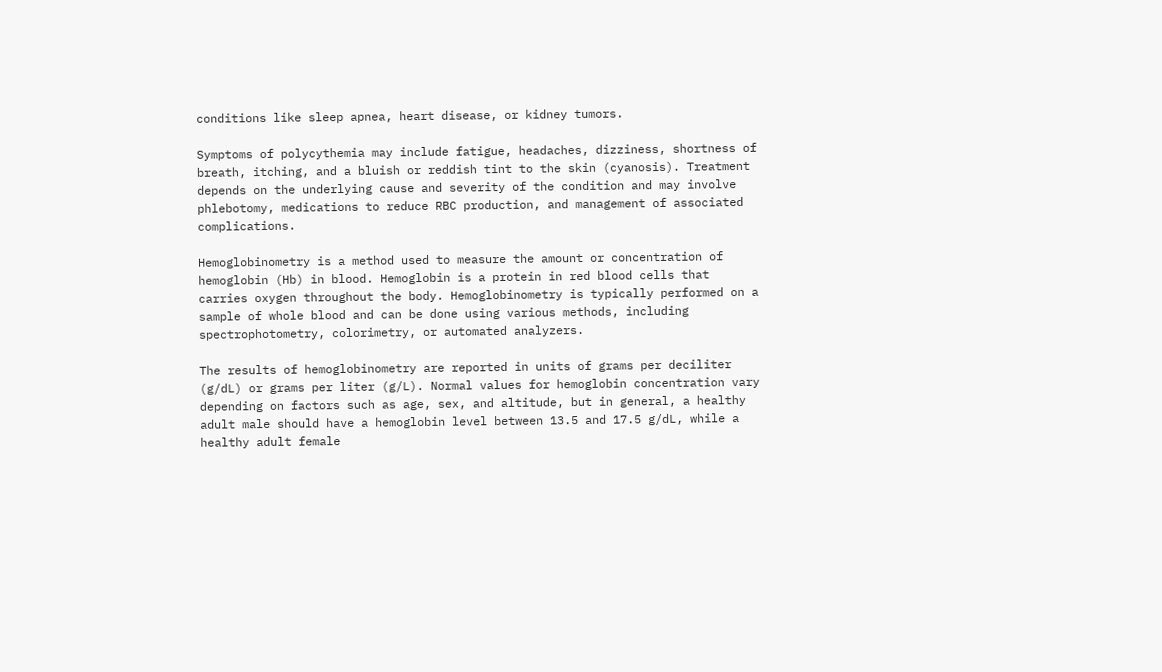conditions like sleep apnea, heart disease, or kidney tumors.

Symptoms of polycythemia may include fatigue, headaches, dizziness, shortness of breath, itching, and a bluish or reddish tint to the skin (cyanosis). Treatment depends on the underlying cause and severity of the condition and may involve phlebotomy, medications to reduce RBC production, and management of associated complications.

Hemoglobinometry is a method used to measure the amount or concentration of hemoglobin (Hb) in blood. Hemoglobin is a protein in red blood cells that carries oxygen throughout the body. Hemoglobinometry is typically performed on a sample of whole blood and can be done using various methods, including spectrophotometry, colorimetry, or automated analyzers.

The results of hemoglobinometry are reported in units of grams per deciliter (g/dL) or grams per liter (g/L). Normal values for hemoglobin concentration vary depending on factors such as age, sex, and altitude, but in general, a healthy adult male should have a hemoglobin level between 13.5 and 17.5 g/dL, while a healthy adult female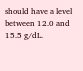should have a level between 12.0 and 15.5 g/dL.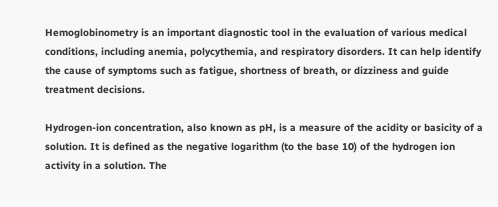Hemoglobinometry is an important diagnostic tool in the evaluation of various medical conditions, including anemia, polycythemia, and respiratory disorders. It can help identify the cause of symptoms such as fatigue, shortness of breath, or dizziness and guide treatment decisions.

Hydrogen-ion concentration, also known as pH, is a measure of the acidity or basicity of a solution. It is defined as the negative logarithm (to the base 10) of the hydrogen ion activity in a solution. The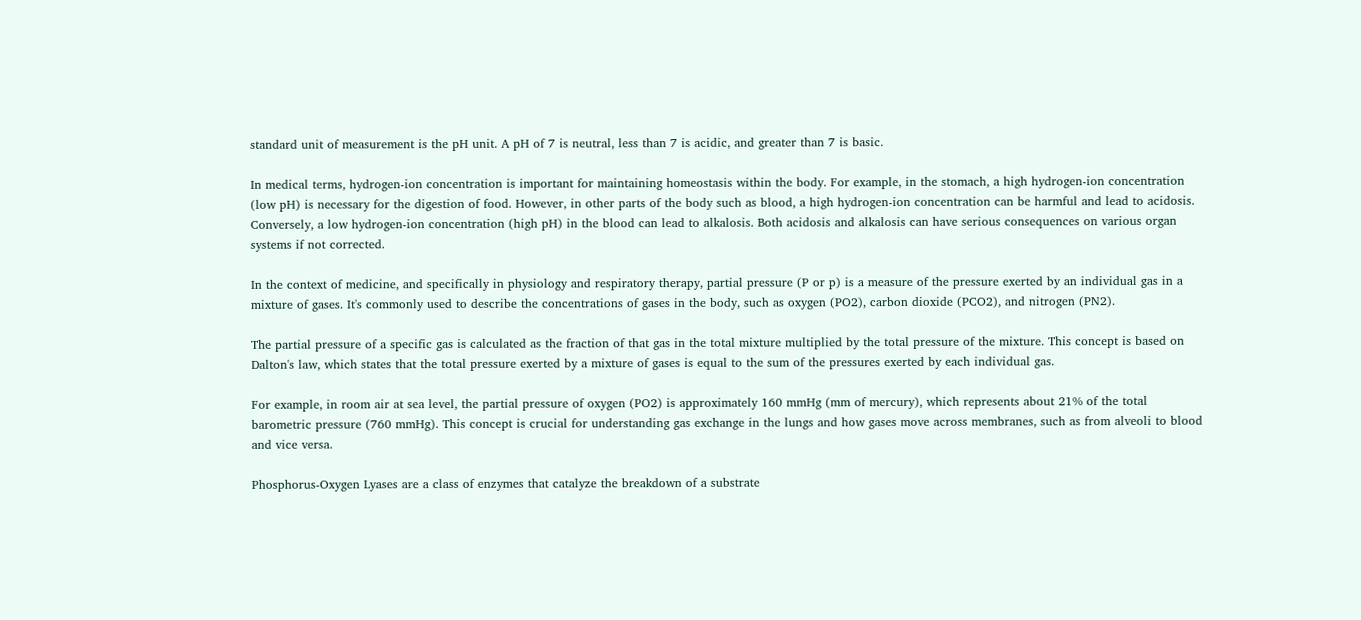standard unit of measurement is the pH unit. A pH of 7 is neutral, less than 7 is acidic, and greater than 7 is basic.

In medical terms, hydrogen-ion concentration is important for maintaining homeostasis within the body. For example, in the stomach, a high hydrogen-ion concentration (low pH) is necessary for the digestion of food. However, in other parts of the body such as blood, a high hydrogen-ion concentration can be harmful and lead to acidosis. Conversely, a low hydrogen-ion concentration (high pH) in the blood can lead to alkalosis. Both acidosis and alkalosis can have serious consequences on various organ systems if not corrected.

In the context of medicine, and specifically in physiology and respiratory therapy, partial pressure (P or p) is a measure of the pressure exerted by an individual gas in a mixture of gases. It's commonly used to describe the concentrations of gases in the body, such as oxygen (PO2), carbon dioxide (PCO2), and nitrogen (PN2).

The partial pressure of a specific gas is calculated as the fraction of that gas in the total mixture multiplied by the total pressure of the mixture. This concept is based on Dalton's law, which states that the total pressure exerted by a mixture of gases is equal to the sum of the pressures exerted by each individual gas.

For example, in room air at sea level, the partial pressure of oxygen (PO2) is approximately 160 mmHg (mm of mercury), which represents about 21% of the total barometric pressure (760 mmHg). This concept is crucial for understanding gas exchange in the lungs and how gases move across membranes, such as from alveoli to blood and vice versa.

Phosphorus-Oxygen Lyases are a class of enzymes that catalyze the breakdown of a substrate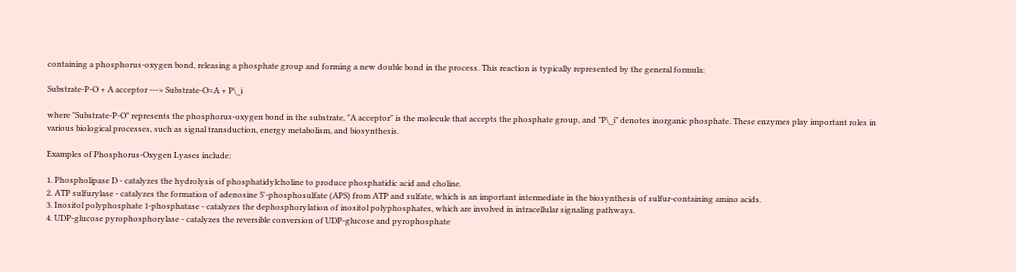containing a phosphorus-oxygen bond, releasing a phosphate group and forming a new double bond in the process. This reaction is typically represented by the general formula:

Substrate-P-O + A acceptor ---> Substrate-O=A + P\_i

where "Substrate-P-O" represents the phosphorus-oxygen bond in the substrate, "A acceptor" is the molecule that accepts the phosphate group, and "P\_i" denotes inorganic phosphate. These enzymes play important roles in various biological processes, such as signal transduction, energy metabolism, and biosynthesis.

Examples of Phosphorus-Oxygen Lyases include:

1. Phospholipase D - catalyzes the hydrolysis of phosphatidylcholine to produce phosphatidic acid and choline.
2. ATP sulfurylase - catalyzes the formation of adenosine 5'-phosphosulfate (APS) from ATP and sulfate, which is an important intermediate in the biosynthesis of sulfur-containing amino acids.
3. Inositol polyphosphate 1-phosphatase - catalyzes the dephosphorylation of inositol polyphosphates, which are involved in intracellular signaling pathways.
4. UDP-glucose pyrophosphorylase - catalyzes the reversible conversion of UDP-glucose and pyrophosphate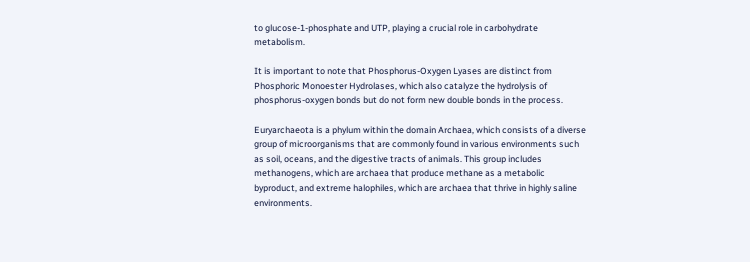to glucose-1-phosphate and UTP, playing a crucial role in carbohydrate metabolism.

It is important to note that Phosphorus-Oxygen Lyases are distinct from Phosphoric Monoester Hydrolases, which also catalyze the hydrolysis of phosphorus-oxygen bonds but do not form new double bonds in the process.

Euryarchaeota is a phylum within the domain Archaea, which consists of a diverse group of microorganisms that are commonly found in various environments such as soil, oceans, and the digestive tracts of animals. This group includes methanogens, which are archaea that produce methane as a metabolic byproduct, and extreme halophiles, which are archaea that thrive in highly saline environments.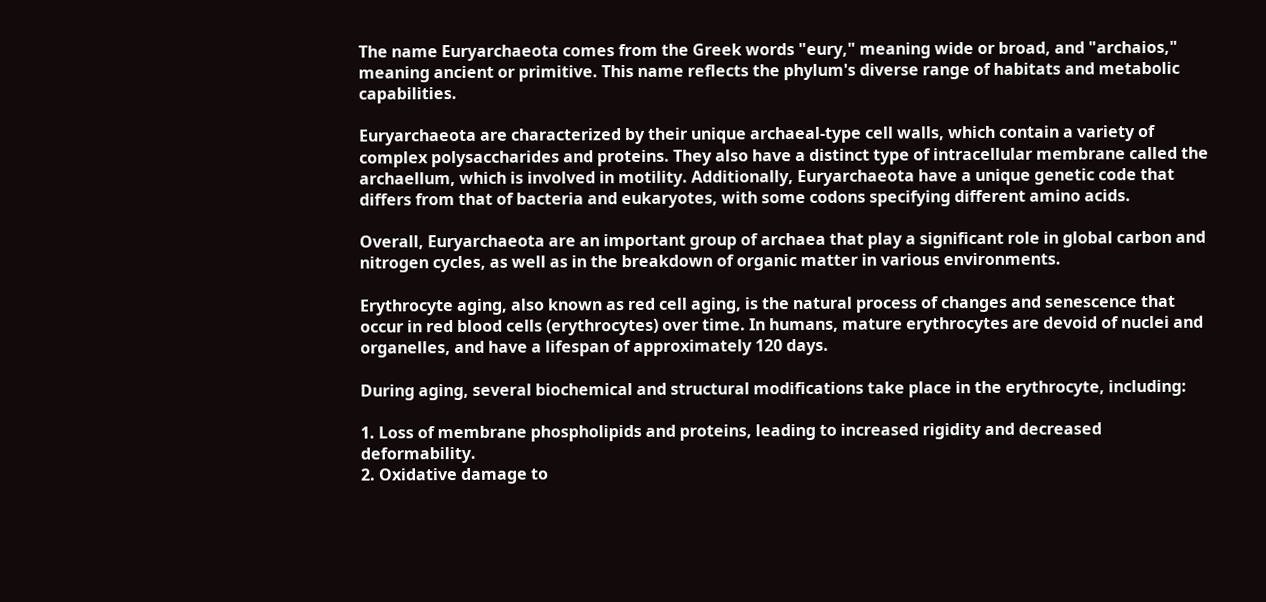The name Euryarchaeota comes from the Greek words "eury," meaning wide or broad, and "archaios," meaning ancient or primitive. This name reflects the phylum's diverse range of habitats and metabolic capabilities.

Euryarchaeota are characterized by their unique archaeal-type cell walls, which contain a variety of complex polysaccharides and proteins. They also have a distinct type of intracellular membrane called the archaellum, which is involved in motility. Additionally, Euryarchaeota have a unique genetic code that differs from that of bacteria and eukaryotes, with some codons specifying different amino acids.

Overall, Euryarchaeota are an important group of archaea that play a significant role in global carbon and nitrogen cycles, as well as in the breakdown of organic matter in various environments.

Erythrocyte aging, also known as red cell aging, is the natural process of changes and senescence that occur in red blood cells (erythrocytes) over time. In humans, mature erythrocytes are devoid of nuclei and organelles, and have a lifespan of approximately 120 days.

During aging, several biochemical and structural modifications take place in the erythrocyte, including:

1. Loss of membrane phospholipids and proteins, leading to increased rigidity and decreased deformability.
2. Oxidative damage to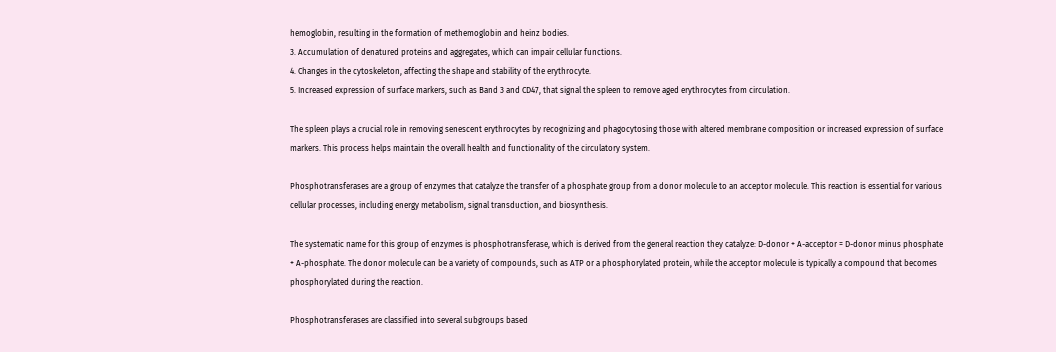hemoglobin, resulting in the formation of methemoglobin and heinz bodies.
3. Accumulation of denatured proteins and aggregates, which can impair cellular functions.
4. Changes in the cytoskeleton, affecting the shape and stability of the erythrocyte.
5. Increased expression of surface markers, such as Band 3 and CD47, that signal the spleen to remove aged erythrocytes from circulation.

The spleen plays a crucial role in removing senescent erythrocytes by recognizing and phagocytosing those with altered membrane composition or increased expression of surface markers. This process helps maintain the overall health and functionality of the circulatory system.

Phosphotransferases are a group of enzymes that catalyze the transfer of a phosphate group from a donor molecule to an acceptor molecule. This reaction is essential for various cellular processes, including energy metabolism, signal transduction, and biosynthesis.

The systematic name for this group of enzymes is phosphotransferase, which is derived from the general reaction they catalyze: D-donor + A-acceptor = D-donor minus phosphate + A-phosphate. The donor molecule can be a variety of compounds, such as ATP or a phosphorylated protein, while the acceptor molecule is typically a compound that becomes phosphorylated during the reaction.

Phosphotransferases are classified into several subgroups based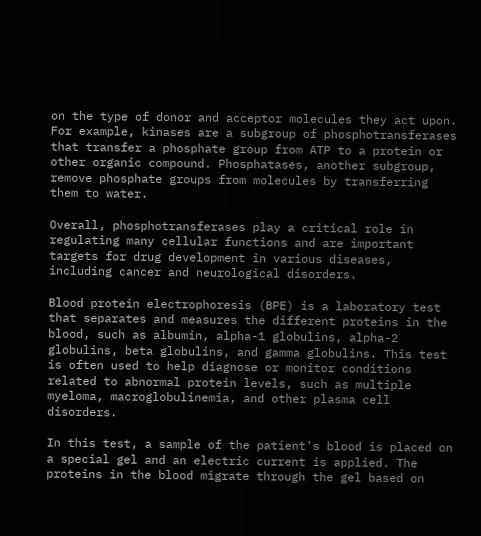on the type of donor and acceptor molecules they act upon. For example, kinases are a subgroup of phosphotransferases that transfer a phosphate group from ATP to a protein or other organic compound. Phosphatases, another subgroup, remove phosphate groups from molecules by transferring them to water.

Overall, phosphotransferases play a critical role in regulating many cellular functions and are important targets for drug development in various diseases, including cancer and neurological disorders.

Blood protein electrophoresis (BPE) is a laboratory test that separates and measures the different proteins in the blood, such as albumin, alpha-1 globulins, alpha-2 globulins, beta globulins, and gamma globulins. This test is often used to help diagnose or monitor conditions related to abnormal protein levels, such as multiple myeloma, macroglobulinemia, and other plasma cell disorders.

In this test, a sample of the patient's blood is placed on a special gel and an electric current is applied. The proteins in the blood migrate through the gel based on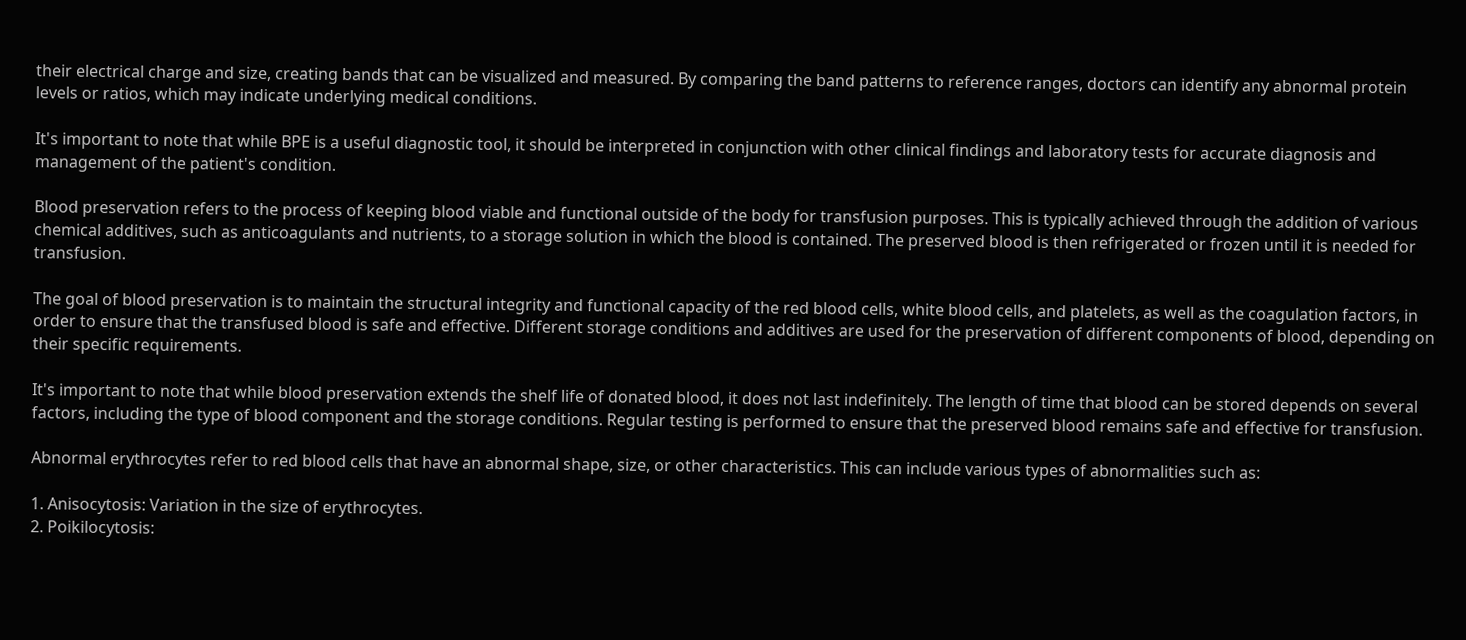their electrical charge and size, creating bands that can be visualized and measured. By comparing the band patterns to reference ranges, doctors can identify any abnormal protein levels or ratios, which may indicate underlying medical conditions.

It's important to note that while BPE is a useful diagnostic tool, it should be interpreted in conjunction with other clinical findings and laboratory tests for accurate diagnosis and management of the patient's condition.

Blood preservation refers to the process of keeping blood viable and functional outside of the body for transfusion purposes. This is typically achieved through the addition of various chemical additives, such as anticoagulants and nutrients, to a storage solution in which the blood is contained. The preserved blood is then refrigerated or frozen until it is needed for transfusion.

The goal of blood preservation is to maintain the structural integrity and functional capacity of the red blood cells, white blood cells, and platelets, as well as the coagulation factors, in order to ensure that the transfused blood is safe and effective. Different storage conditions and additives are used for the preservation of different components of blood, depending on their specific requirements.

It's important to note that while blood preservation extends the shelf life of donated blood, it does not last indefinitely. The length of time that blood can be stored depends on several factors, including the type of blood component and the storage conditions. Regular testing is performed to ensure that the preserved blood remains safe and effective for transfusion.

Abnormal erythrocytes refer to red blood cells that have an abnormal shape, size, or other characteristics. This can include various types of abnormalities such as:

1. Anisocytosis: Variation in the size of erythrocytes.
2. Poikilocytosis: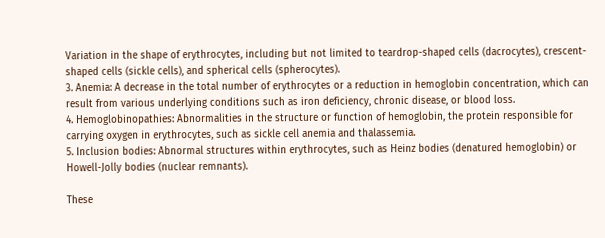Variation in the shape of erythrocytes, including but not limited to teardrop-shaped cells (dacrocytes), crescent-shaped cells (sickle cells), and spherical cells (spherocytes).
3. Anemia: A decrease in the total number of erythrocytes or a reduction in hemoglobin concentration, which can result from various underlying conditions such as iron deficiency, chronic disease, or blood loss.
4. Hemoglobinopathies: Abnormalities in the structure or function of hemoglobin, the protein responsible for carrying oxygen in erythrocytes, such as sickle cell anemia and thalassemia.
5. Inclusion bodies: Abnormal structures within erythrocytes, such as Heinz bodies (denatured hemoglobin) or Howell-Jolly bodies (nuclear remnants).

These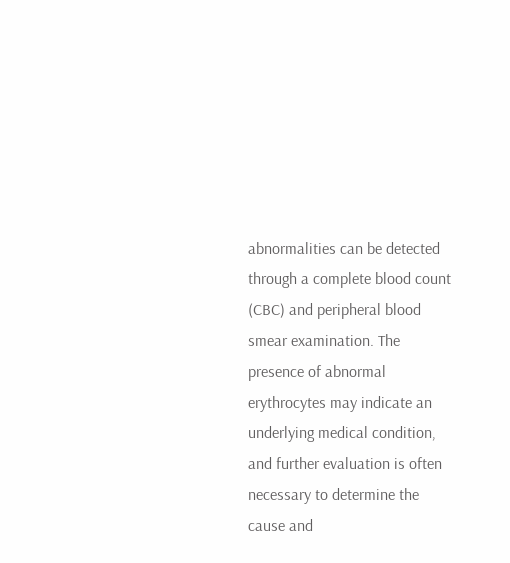abnormalities can be detected through a complete blood count (CBC) and peripheral blood smear examination. The presence of abnormal erythrocytes may indicate an underlying medical condition, and further evaluation is often necessary to determine the cause and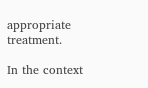appropriate treatment.

In the context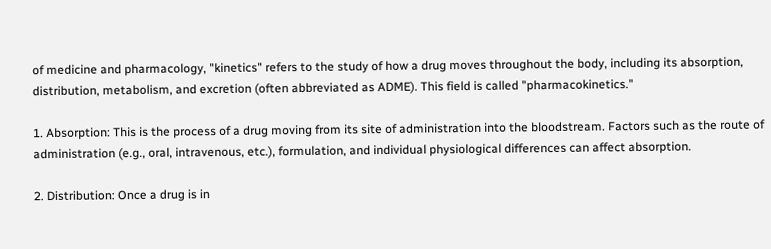of medicine and pharmacology, "kinetics" refers to the study of how a drug moves throughout the body, including its absorption, distribution, metabolism, and excretion (often abbreviated as ADME). This field is called "pharmacokinetics."

1. Absorption: This is the process of a drug moving from its site of administration into the bloodstream. Factors such as the route of administration (e.g., oral, intravenous, etc.), formulation, and individual physiological differences can affect absorption.

2. Distribution: Once a drug is in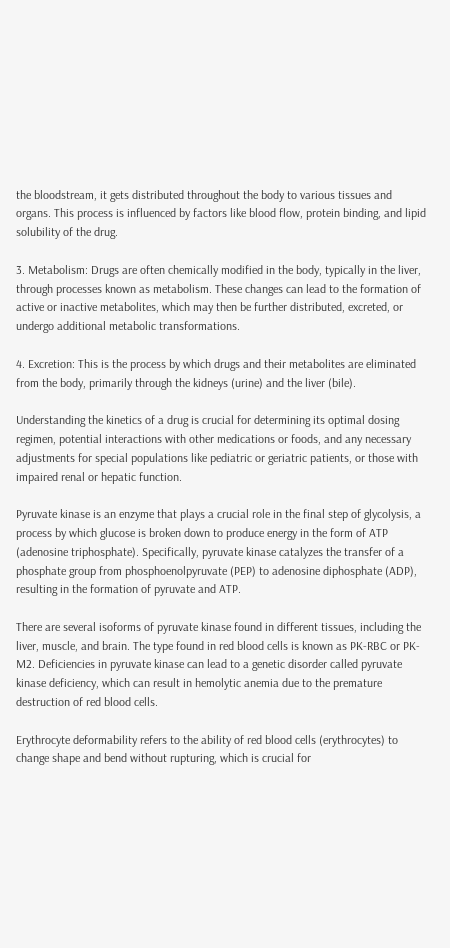the bloodstream, it gets distributed throughout the body to various tissues and organs. This process is influenced by factors like blood flow, protein binding, and lipid solubility of the drug.

3. Metabolism: Drugs are often chemically modified in the body, typically in the liver, through processes known as metabolism. These changes can lead to the formation of active or inactive metabolites, which may then be further distributed, excreted, or undergo additional metabolic transformations.

4. Excretion: This is the process by which drugs and their metabolites are eliminated from the body, primarily through the kidneys (urine) and the liver (bile).

Understanding the kinetics of a drug is crucial for determining its optimal dosing regimen, potential interactions with other medications or foods, and any necessary adjustments for special populations like pediatric or geriatric patients, or those with impaired renal or hepatic function.

Pyruvate kinase is an enzyme that plays a crucial role in the final step of glycolysis, a process by which glucose is broken down to produce energy in the form of ATP (adenosine triphosphate). Specifically, pyruvate kinase catalyzes the transfer of a phosphate group from phosphoenolpyruvate (PEP) to adenosine diphosphate (ADP), resulting in the formation of pyruvate and ATP.

There are several isoforms of pyruvate kinase found in different tissues, including the liver, muscle, and brain. The type found in red blood cells is known as PK-RBC or PK-M2. Deficiencies in pyruvate kinase can lead to a genetic disorder called pyruvate kinase deficiency, which can result in hemolytic anemia due to the premature destruction of red blood cells.

Erythrocyte deformability refers to the ability of red blood cells (erythrocytes) to change shape and bend without rupturing, which is crucial for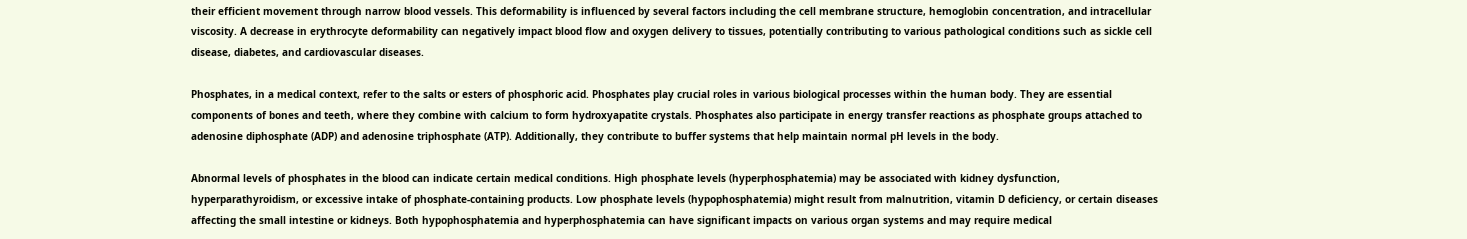their efficient movement through narrow blood vessels. This deformability is influenced by several factors including the cell membrane structure, hemoglobin concentration, and intracellular viscosity. A decrease in erythrocyte deformability can negatively impact blood flow and oxygen delivery to tissues, potentially contributing to various pathological conditions such as sickle cell disease, diabetes, and cardiovascular diseases.

Phosphates, in a medical context, refer to the salts or esters of phosphoric acid. Phosphates play crucial roles in various biological processes within the human body. They are essential components of bones and teeth, where they combine with calcium to form hydroxyapatite crystals. Phosphates also participate in energy transfer reactions as phosphate groups attached to adenosine diphosphate (ADP) and adenosine triphosphate (ATP). Additionally, they contribute to buffer systems that help maintain normal pH levels in the body.

Abnormal levels of phosphates in the blood can indicate certain medical conditions. High phosphate levels (hyperphosphatemia) may be associated with kidney dysfunction, hyperparathyroidism, or excessive intake of phosphate-containing products. Low phosphate levels (hypophosphatemia) might result from malnutrition, vitamin D deficiency, or certain diseases affecting the small intestine or kidneys. Both hypophosphatemia and hyperphosphatemia can have significant impacts on various organ systems and may require medical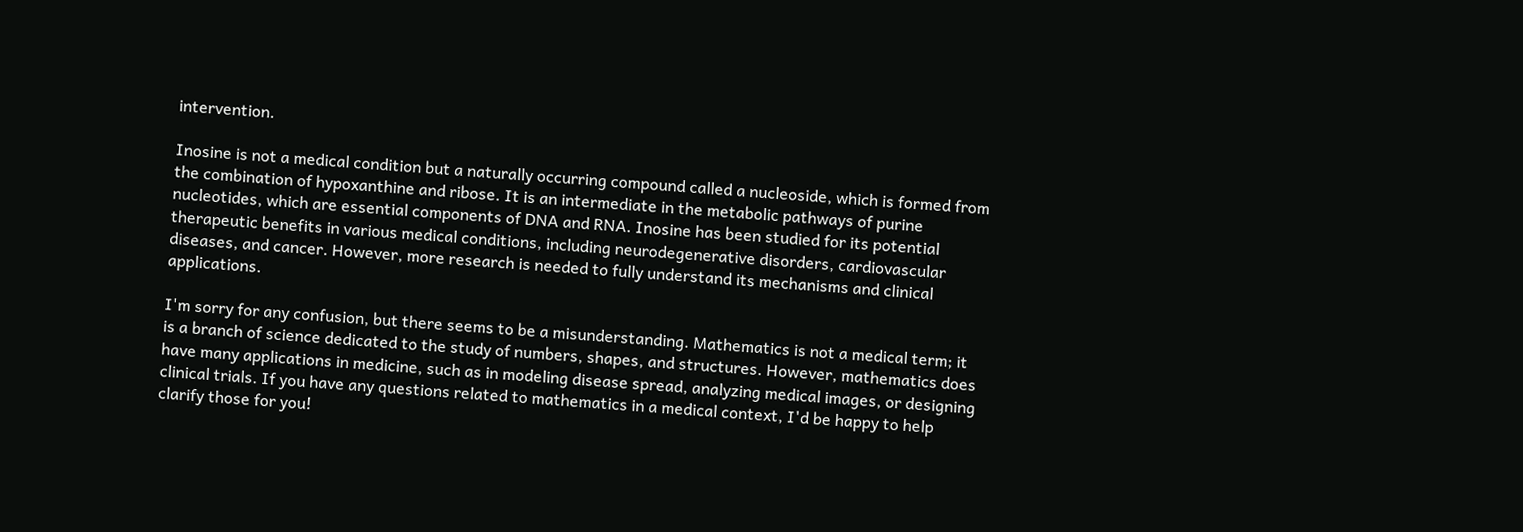intervention.

Inosine is not a medical condition but a naturally occurring compound called a nucleoside, which is formed from the combination of hypoxanthine and ribose. It is an intermediate in the metabolic pathways of purine nucleotides, which are essential components of DNA and RNA. Inosine has been studied for its potential therapeutic benefits in various medical conditions, including neurodegenerative disorders, cardiovascular diseases, and cancer. However, more research is needed to fully understand its mechanisms and clinical applications.

I'm sorry for any confusion, but there seems to be a misunderstanding. Mathematics is not a medical term; it is a branch of science dedicated to the study of numbers, shapes, and structures. However, mathematics does have many applications in medicine, such as in modeling disease spread, analyzing medical images, or designing clinical trials. If you have any questions related to mathematics in a medical context, I'd be happy to help clarify those for you!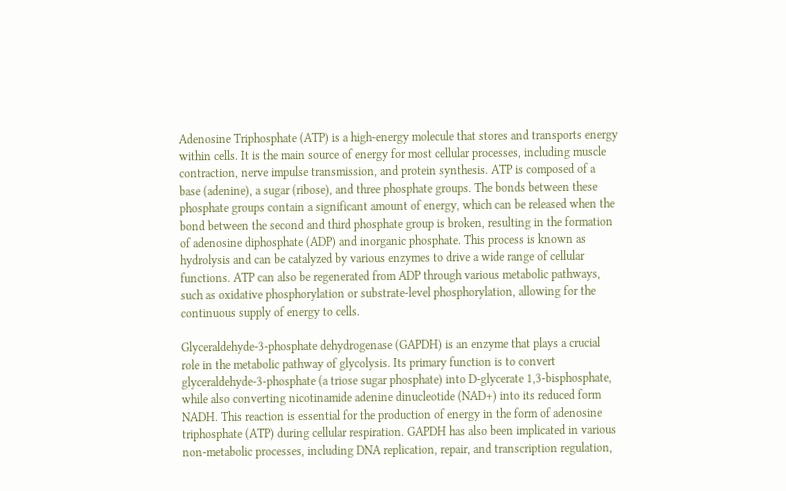Adenosine Triphosphate (ATP) is a high-energy molecule that stores and transports energy within cells. It is the main source of energy for most cellular processes, including muscle contraction, nerve impulse transmission, and protein synthesis. ATP is composed of a base (adenine), a sugar (ribose), and three phosphate groups. The bonds between these phosphate groups contain a significant amount of energy, which can be released when the bond between the second and third phosphate group is broken, resulting in the formation of adenosine diphosphate (ADP) and inorganic phosphate. This process is known as hydrolysis and can be catalyzed by various enzymes to drive a wide range of cellular functions. ATP can also be regenerated from ADP through various metabolic pathways, such as oxidative phosphorylation or substrate-level phosphorylation, allowing for the continuous supply of energy to cells.

Glyceraldehyde-3-phosphate dehydrogenase (GAPDH) is an enzyme that plays a crucial role in the metabolic pathway of glycolysis. Its primary function is to convert glyceraldehyde-3-phosphate (a triose sugar phosphate) into D-glycerate 1,3-bisphosphate, while also converting nicotinamide adenine dinucleotide (NAD+) into its reduced form NADH. This reaction is essential for the production of energy in the form of adenosine triphosphate (ATP) during cellular respiration. GAPDH has also been implicated in various non-metabolic processes, including DNA replication, repair, and transcription regulation,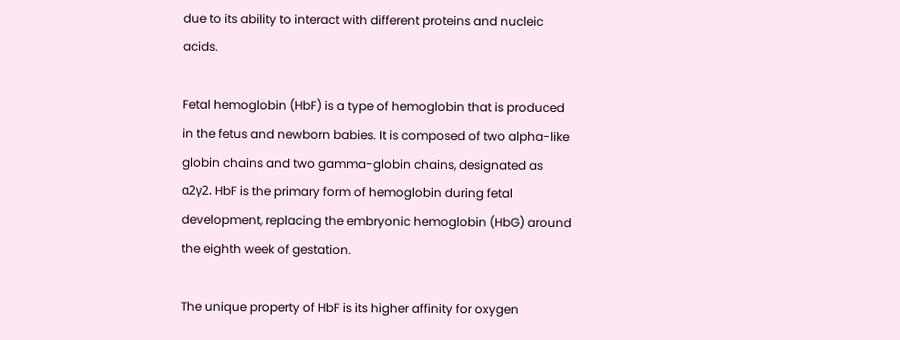due to its ability to interact with different proteins and nucleic acids.

Fetal hemoglobin (HbF) is a type of hemoglobin that is produced in the fetus and newborn babies. It is composed of two alpha-like globin chains and two gamma-globin chains, designated as α2γ2. HbF is the primary form of hemoglobin during fetal development, replacing the embryonic hemoglobin (HbG) around the eighth week of gestation.

The unique property of HbF is its higher affinity for oxygen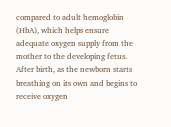compared to adult hemoglobin (HbA), which helps ensure adequate oxygen supply from the mother to the developing fetus. After birth, as the newborn starts breathing on its own and begins to receive oxygen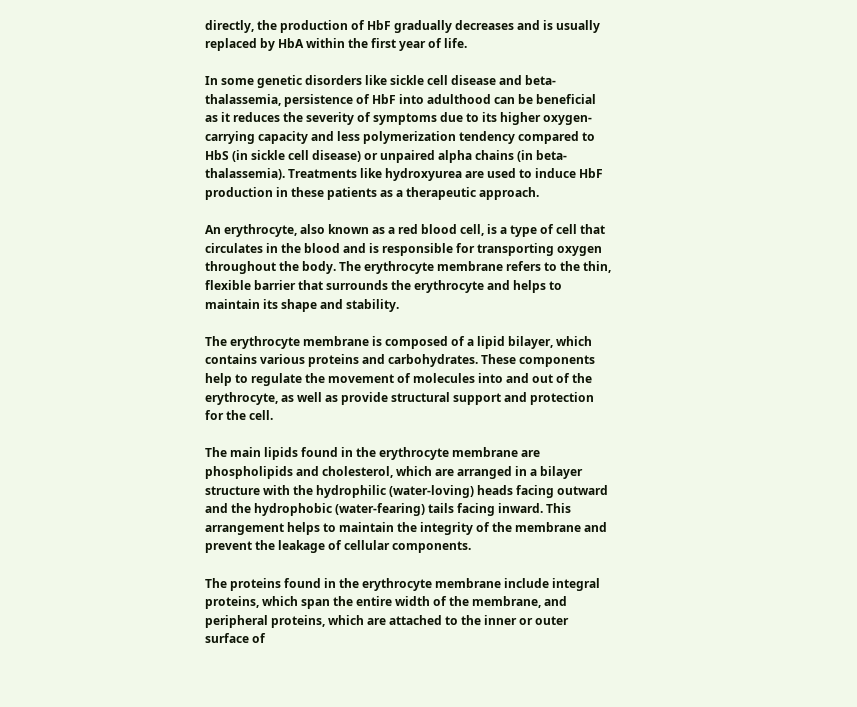directly, the production of HbF gradually decreases and is usually replaced by HbA within the first year of life.

In some genetic disorders like sickle cell disease and beta-thalassemia, persistence of HbF into adulthood can be beneficial as it reduces the severity of symptoms due to its higher oxygen-carrying capacity and less polymerization tendency compared to HbS (in sickle cell disease) or unpaired alpha chains (in beta-thalassemia). Treatments like hydroxyurea are used to induce HbF production in these patients as a therapeutic approach.

An erythrocyte, also known as a red blood cell, is a type of cell that circulates in the blood and is responsible for transporting oxygen throughout the body. The erythrocyte membrane refers to the thin, flexible barrier that surrounds the erythrocyte and helps to maintain its shape and stability.

The erythrocyte membrane is composed of a lipid bilayer, which contains various proteins and carbohydrates. These components help to regulate the movement of molecules into and out of the erythrocyte, as well as provide structural support and protection for the cell.

The main lipids found in the erythrocyte membrane are phospholipids and cholesterol, which are arranged in a bilayer structure with the hydrophilic (water-loving) heads facing outward and the hydrophobic (water-fearing) tails facing inward. This arrangement helps to maintain the integrity of the membrane and prevent the leakage of cellular components.

The proteins found in the erythrocyte membrane include integral proteins, which span the entire width of the membrane, and peripheral proteins, which are attached to the inner or outer surface of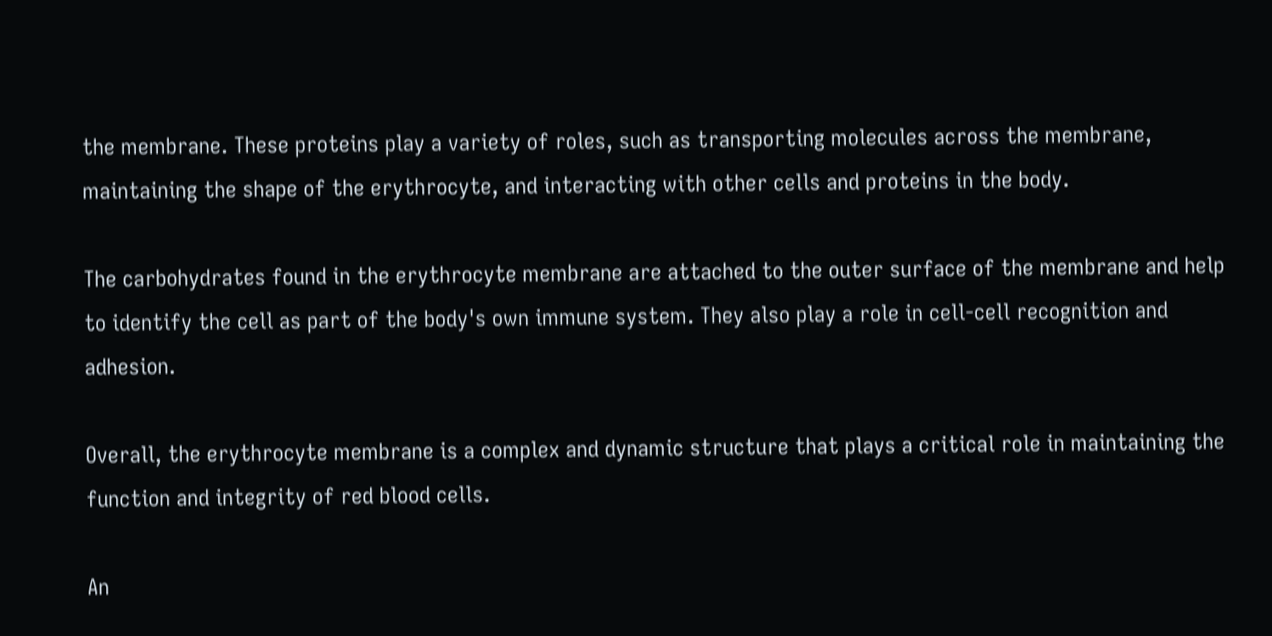the membrane. These proteins play a variety of roles, such as transporting molecules across the membrane, maintaining the shape of the erythrocyte, and interacting with other cells and proteins in the body.

The carbohydrates found in the erythrocyte membrane are attached to the outer surface of the membrane and help to identify the cell as part of the body's own immune system. They also play a role in cell-cell recognition and adhesion.

Overall, the erythrocyte membrane is a complex and dynamic structure that plays a critical role in maintaining the function and integrity of red blood cells.

An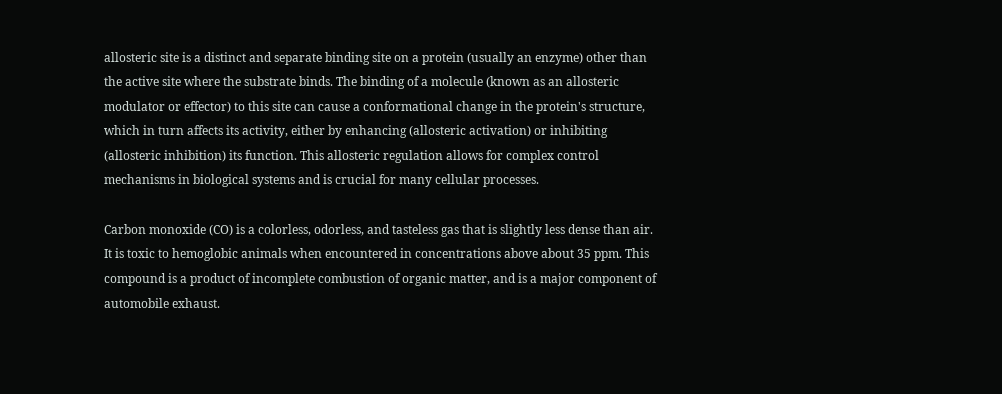allosteric site is a distinct and separate binding site on a protein (usually an enzyme) other than the active site where the substrate binds. The binding of a molecule (known as an allosteric modulator or effector) to this site can cause a conformational change in the protein's structure, which in turn affects its activity, either by enhancing (allosteric activation) or inhibiting (allosteric inhibition) its function. This allosteric regulation allows for complex control mechanisms in biological systems and is crucial for many cellular processes.

Carbon monoxide (CO) is a colorless, odorless, and tasteless gas that is slightly less dense than air. It is toxic to hemoglobic animals when encountered in concentrations above about 35 ppm. This compound is a product of incomplete combustion of organic matter, and is a major component of automobile exhaust.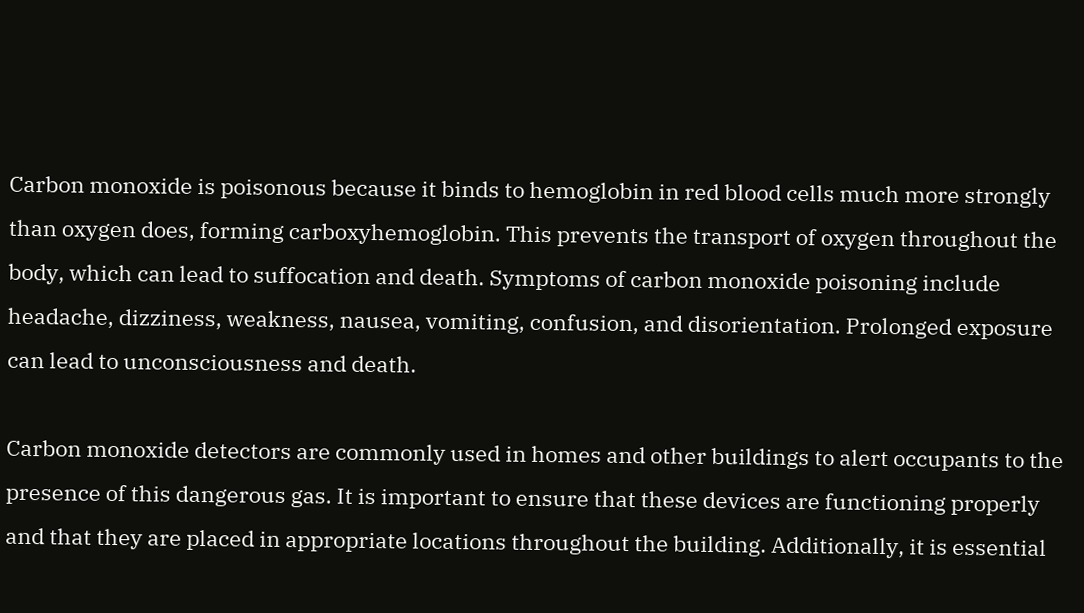Carbon monoxide is poisonous because it binds to hemoglobin in red blood cells much more strongly than oxygen does, forming carboxyhemoglobin. This prevents the transport of oxygen throughout the body, which can lead to suffocation and death. Symptoms of carbon monoxide poisoning include headache, dizziness, weakness, nausea, vomiting, confusion, and disorientation. Prolonged exposure can lead to unconsciousness and death.

Carbon monoxide detectors are commonly used in homes and other buildings to alert occupants to the presence of this dangerous gas. It is important to ensure that these devices are functioning properly and that they are placed in appropriate locations throughout the building. Additionally, it is essential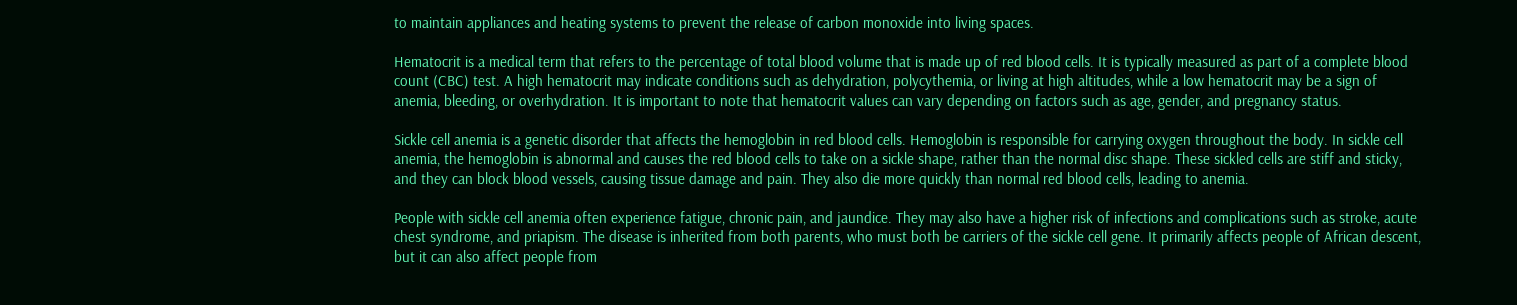to maintain appliances and heating systems to prevent the release of carbon monoxide into living spaces.

Hematocrit is a medical term that refers to the percentage of total blood volume that is made up of red blood cells. It is typically measured as part of a complete blood count (CBC) test. A high hematocrit may indicate conditions such as dehydration, polycythemia, or living at high altitudes, while a low hematocrit may be a sign of anemia, bleeding, or overhydration. It is important to note that hematocrit values can vary depending on factors such as age, gender, and pregnancy status.

Sickle cell anemia is a genetic disorder that affects the hemoglobin in red blood cells. Hemoglobin is responsible for carrying oxygen throughout the body. In sickle cell anemia, the hemoglobin is abnormal and causes the red blood cells to take on a sickle shape, rather than the normal disc shape. These sickled cells are stiff and sticky, and they can block blood vessels, causing tissue damage and pain. They also die more quickly than normal red blood cells, leading to anemia.

People with sickle cell anemia often experience fatigue, chronic pain, and jaundice. They may also have a higher risk of infections and complications such as stroke, acute chest syndrome, and priapism. The disease is inherited from both parents, who must both be carriers of the sickle cell gene. It primarily affects people of African descent, but it can also affect people from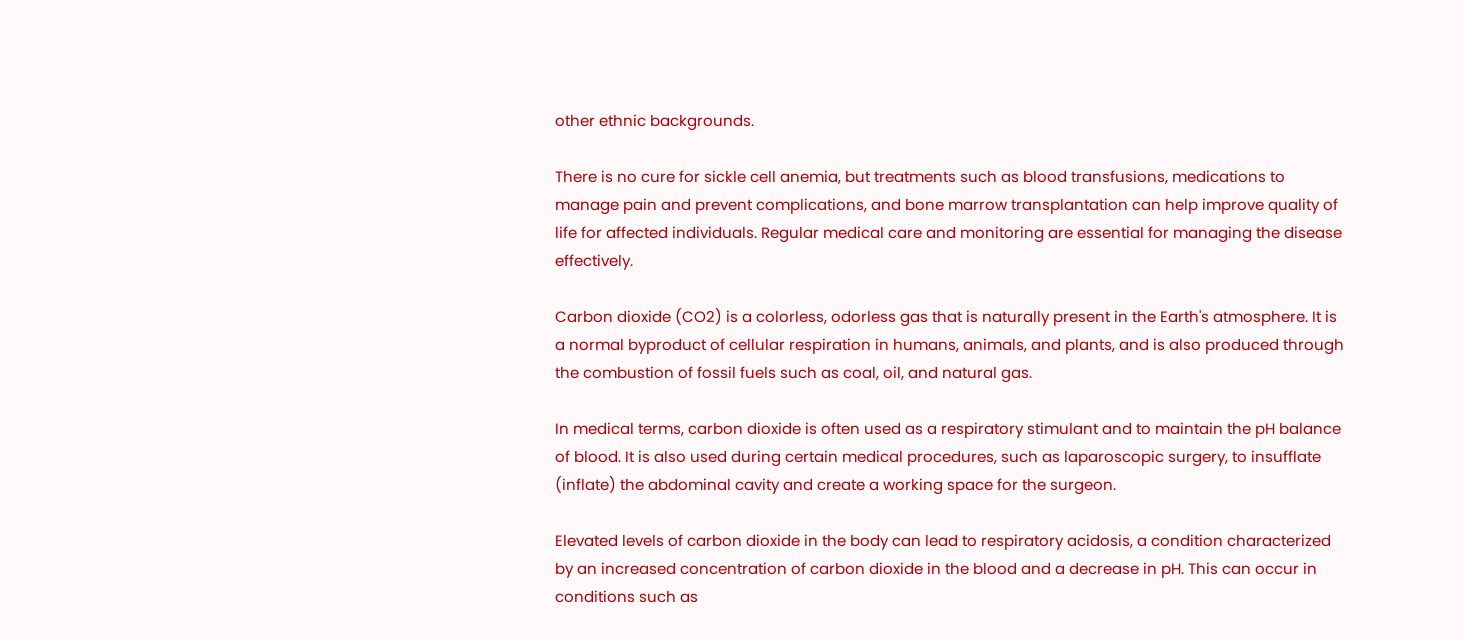other ethnic backgrounds.

There is no cure for sickle cell anemia, but treatments such as blood transfusions, medications to manage pain and prevent complications, and bone marrow transplantation can help improve quality of life for affected individuals. Regular medical care and monitoring are essential for managing the disease effectively.

Carbon dioxide (CO2) is a colorless, odorless gas that is naturally present in the Earth's atmosphere. It is a normal byproduct of cellular respiration in humans, animals, and plants, and is also produced through the combustion of fossil fuels such as coal, oil, and natural gas.

In medical terms, carbon dioxide is often used as a respiratory stimulant and to maintain the pH balance of blood. It is also used during certain medical procedures, such as laparoscopic surgery, to insufflate (inflate) the abdominal cavity and create a working space for the surgeon.

Elevated levels of carbon dioxide in the body can lead to respiratory acidosis, a condition characterized by an increased concentration of carbon dioxide in the blood and a decrease in pH. This can occur in conditions such as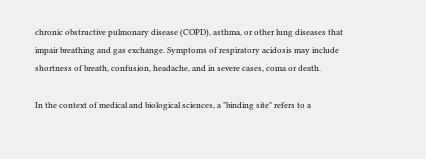chronic obstructive pulmonary disease (COPD), asthma, or other lung diseases that impair breathing and gas exchange. Symptoms of respiratory acidosis may include shortness of breath, confusion, headache, and in severe cases, coma or death.

In the context of medical and biological sciences, a "binding site" refers to a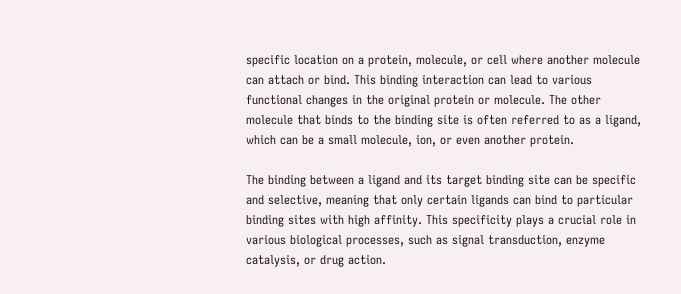specific location on a protein, molecule, or cell where another molecule can attach or bind. This binding interaction can lead to various functional changes in the original protein or molecule. The other molecule that binds to the binding site is often referred to as a ligand, which can be a small molecule, ion, or even another protein.

The binding between a ligand and its target binding site can be specific and selective, meaning that only certain ligands can bind to particular binding sites with high affinity. This specificity plays a crucial role in various biological processes, such as signal transduction, enzyme catalysis, or drug action.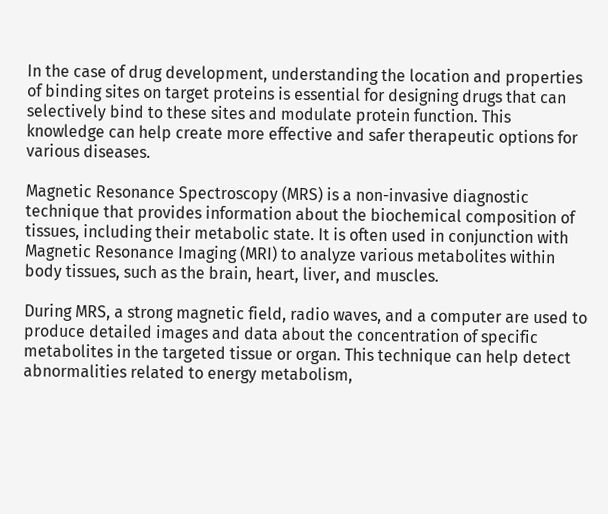In the case of drug development, understanding the location and properties of binding sites on target proteins is essential for designing drugs that can selectively bind to these sites and modulate protein function. This knowledge can help create more effective and safer therapeutic options for various diseases.

Magnetic Resonance Spectroscopy (MRS) is a non-invasive diagnostic technique that provides information about the biochemical composition of tissues, including their metabolic state. It is often used in conjunction with Magnetic Resonance Imaging (MRI) to analyze various metabolites within body tissues, such as the brain, heart, liver, and muscles.

During MRS, a strong magnetic field, radio waves, and a computer are used to produce detailed images and data about the concentration of specific metabolites in the targeted tissue or organ. This technique can help detect abnormalities related to energy metabolism,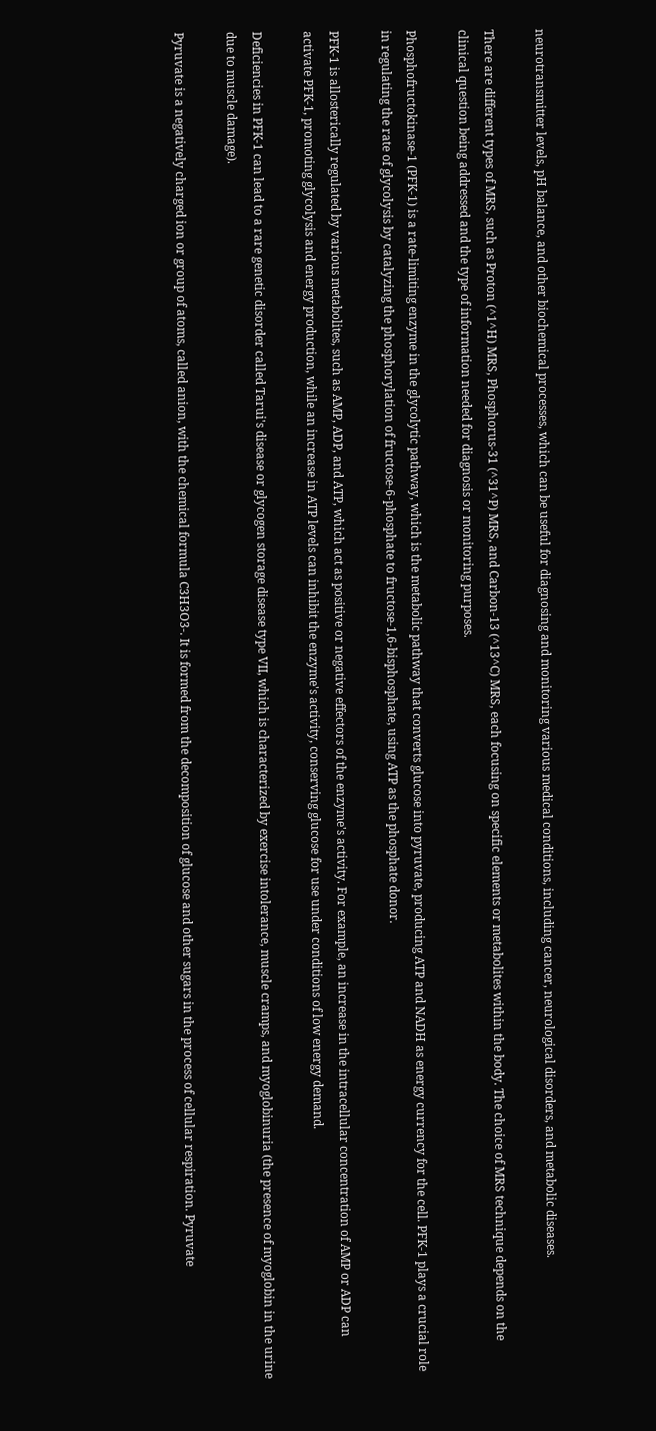neurotransmitter levels, pH balance, and other biochemical processes, which can be useful for diagnosing and monitoring various medical conditions, including cancer, neurological disorders, and metabolic diseases.

There are different types of MRS, such as Proton (^1^H) MRS, Phosphorus-31 (^31^P) MRS, and Carbon-13 (^13^C) MRS, each focusing on specific elements or metabolites within the body. The choice of MRS technique depends on the clinical question being addressed and the type of information needed for diagnosis or monitoring purposes.

Phosphofructokinase-1 (PFK-1) is a rate-limiting enzyme in the glycolytic pathway, which is the metabolic pathway that converts glucose into pyruvate, producing ATP and NADH as energy currency for the cell. PFK-1 plays a crucial role in regulating the rate of glycolysis by catalyzing the phosphorylation of fructose-6-phosphate to fructose-1,6-bisphosphate, using ATP as the phosphate donor.

PFK-1 is allosterically regulated by various metabolites, such as AMP, ADP, and ATP, which act as positive or negative effectors of the enzyme's activity. For example, an increase in the intracellular concentration of AMP or ADP can activate PFK-1, promoting glycolysis and energy production, while an increase in ATP levels can inhibit the enzyme's activity, conserving glucose for use under conditions of low energy demand.

Deficiencies in PFK-1 can lead to a rare genetic disorder called Tarui's disease or glycogen storage disease type VII, which is characterized by exercise intolerance, muscle cramps, and myoglobinuria (the presence of myoglobin in the urine due to muscle damage).

Pyruvate is a negatively charged ion or group of atoms, called anion, with the chemical formula C3H3O3-. It is formed from the decomposition of glucose and other sugars in the process of cellular respiration. Pyruvate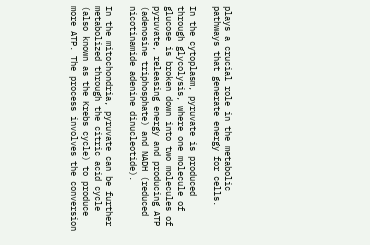plays a crucial role in the metabolic pathways that generate energy for cells.

In the cytoplasm, pyruvate is produced through glycolysis, where one molecule of glucose is broken down into two molecules of pyruvate, releasing energy and producing ATP (adenosine triphosphate) and NADH (reduced nicotinamide adenine dinucleotide).

In the mitochondria, pyruvate can be further metabolized through the citric acid cycle (also known as the Krebs cycle) to produce more ATP. The process involves the conversion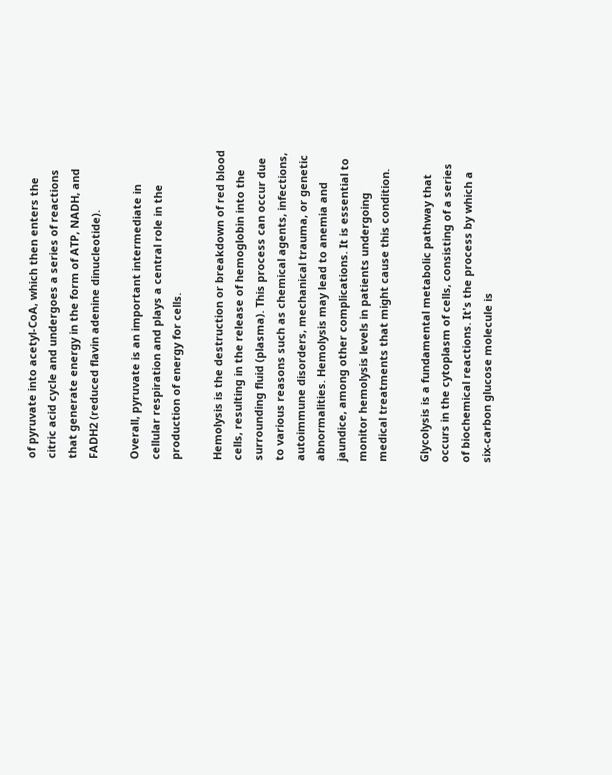of pyruvate into acetyl-CoA, which then enters the citric acid cycle and undergoes a series of reactions that generate energy in the form of ATP, NADH, and FADH2 (reduced flavin adenine dinucleotide).

Overall, pyruvate is an important intermediate in cellular respiration and plays a central role in the production of energy for cells.

Hemolysis is the destruction or breakdown of red blood cells, resulting in the release of hemoglobin into the surrounding fluid (plasma). This process can occur due to various reasons such as chemical agents, infections, autoimmune disorders, mechanical trauma, or genetic abnormalities. Hemolysis may lead to anemia and jaundice, among other complications. It is essential to monitor hemolysis levels in patients undergoing medical treatments that might cause this condition.

Glycolysis is a fundamental metabolic pathway that occurs in the cytoplasm of cells, consisting of a series of biochemical reactions. It's the process by which a six-carbon glucose molecule is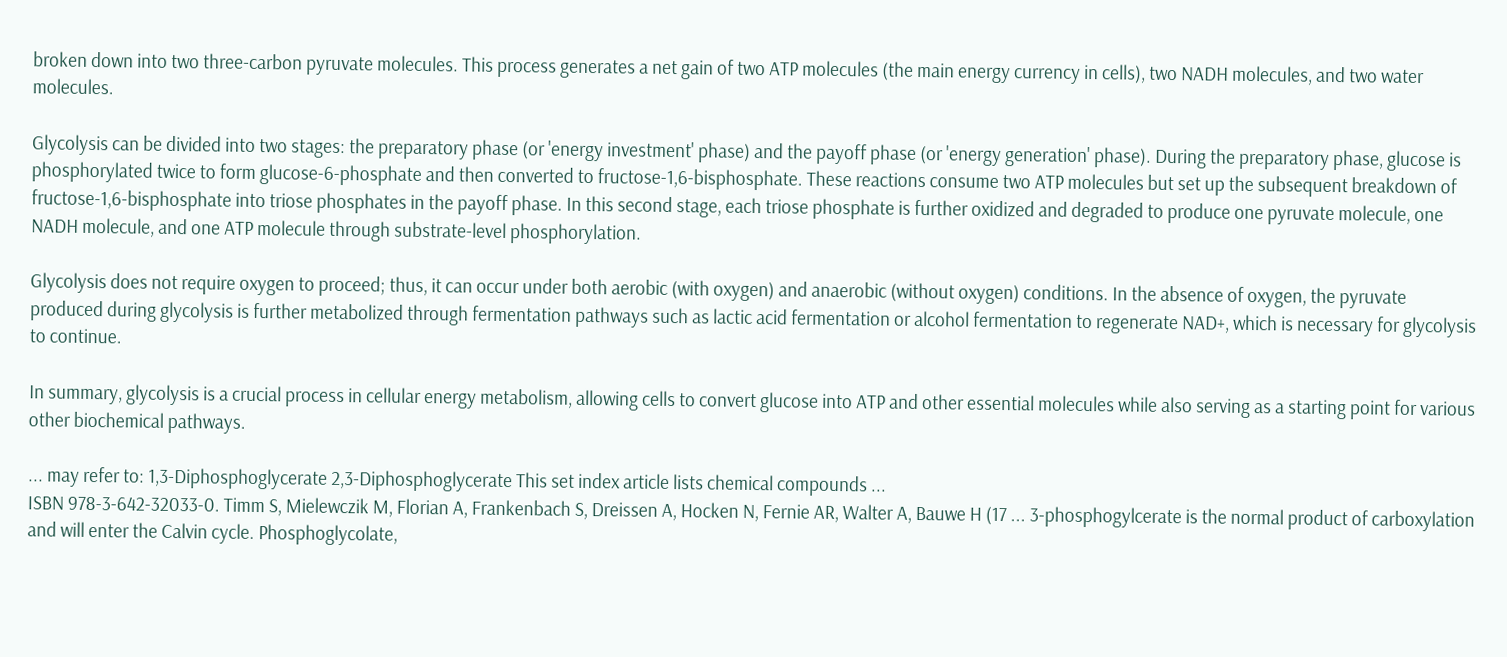broken down into two three-carbon pyruvate molecules. This process generates a net gain of two ATP molecules (the main energy currency in cells), two NADH molecules, and two water molecules.

Glycolysis can be divided into two stages: the preparatory phase (or 'energy investment' phase) and the payoff phase (or 'energy generation' phase). During the preparatory phase, glucose is phosphorylated twice to form glucose-6-phosphate and then converted to fructose-1,6-bisphosphate. These reactions consume two ATP molecules but set up the subsequent breakdown of fructose-1,6-bisphosphate into triose phosphates in the payoff phase. In this second stage, each triose phosphate is further oxidized and degraded to produce one pyruvate molecule, one NADH molecule, and one ATP molecule through substrate-level phosphorylation.

Glycolysis does not require oxygen to proceed; thus, it can occur under both aerobic (with oxygen) and anaerobic (without oxygen) conditions. In the absence of oxygen, the pyruvate produced during glycolysis is further metabolized through fermentation pathways such as lactic acid fermentation or alcohol fermentation to regenerate NAD+, which is necessary for glycolysis to continue.

In summary, glycolysis is a crucial process in cellular energy metabolism, allowing cells to convert glucose into ATP and other essential molecules while also serving as a starting point for various other biochemical pathways.

... may refer to: 1,3-Diphosphoglycerate 2,3-Diphosphoglycerate This set index article lists chemical compounds ...
ISBN 978-3-642-32033-0. Timm S, Mielewczik M, Florian A, Frankenbach S, Dreissen A, Hocken N, Fernie AR, Walter A, Bauwe H (17 ... 3-phosphogylcerate is the normal product of carboxylation and will enter the Calvin cycle. Phosphoglycolate,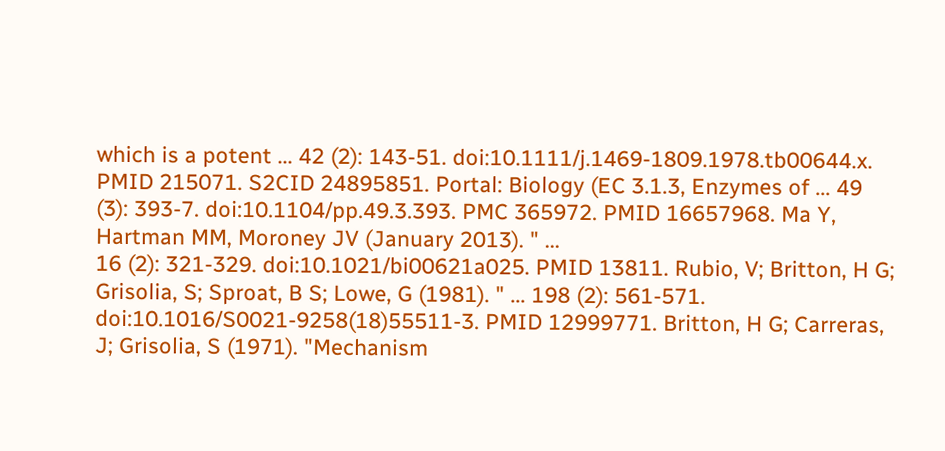which is a potent ... 42 (2): 143-51. doi:10.1111/j.1469-1809.1978.tb00644.x. PMID 215071. S2CID 24895851. Portal: Biology (EC 3.1.3, Enzymes of ... 49 (3): 393-7. doi:10.1104/pp.49.3.393. PMC 365972. PMID 16657968. Ma Y, Hartman MM, Moroney JV (January 2013). " ...
16 (2): 321-329. doi:10.1021/bi00621a025. PMID 13811. Rubio, V; Britton, H G; Grisolia, S; Sproat, B S; Lowe, G (1981). " ... 198 (2): 561-571. doi:10.1016/S0021-9258(18)55511-3. PMID 12999771. Britton, H G; Carreras, J; Grisolia, S (1971). "Mechanism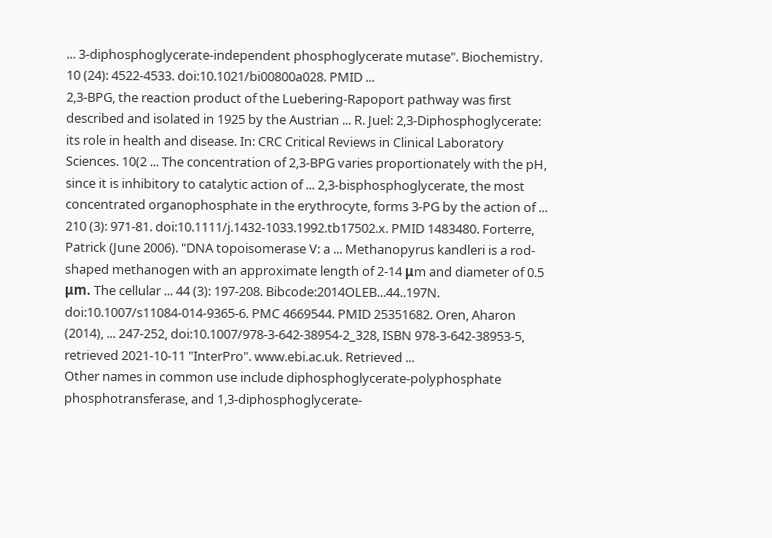... 3-diphosphoglycerate-independent phosphoglycerate mutase". Biochemistry. 10 (24): 4522-4533. doi:10.1021/bi00800a028. PMID ...
2,3-BPG, the reaction product of the Luebering-Rapoport pathway was first described and isolated in 1925 by the Austrian ... R. Juel: 2,3-Diphosphoglycerate: its role in health and disease. In: CRC Critical Reviews in Clinical Laboratory Sciences. 10(2 ... The concentration of 2,3-BPG varies proportionately with the pH, since it is inhibitory to catalytic action of ... 2,3-bisphosphoglycerate, the most concentrated organophosphate in the erythrocyte, forms 3-PG by the action of ...
210 (3): 971-81. doi:10.1111/j.1432-1033.1992.tb17502.x. PMID 1483480. Forterre, Patrick (June 2006). "DNA topoisomerase V: a ... Methanopyrus kandleri is a rod-shaped methanogen with an approximate length of 2-14 μm and diameter of 0.5 μm. The cellular ... 44 (3): 197-208. Bibcode:2014OLEB...44..197N. doi:10.1007/s11084-014-9365-6. PMC 4669544. PMID 25351682. Oren, Aharon (2014), ... 247-252, doi:10.1007/978-3-642-38954-2_328, ISBN 978-3-642-38953-5, retrieved 2021-10-11 "InterPro". www.ebi.ac.uk. Retrieved ...
Other names in common use include diphosphoglycerate-polyphosphate phosphotransferase, and 1,3-diphosphoglycerate-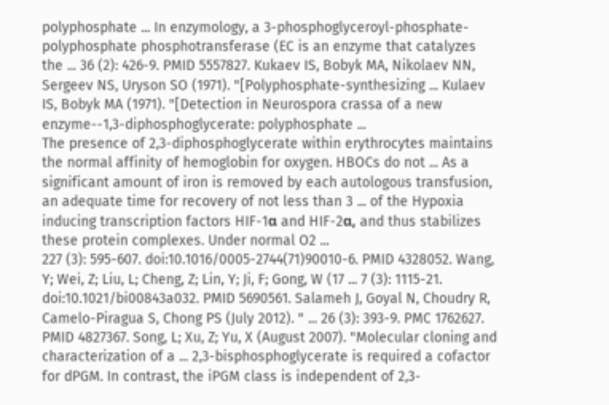polyphosphate ... In enzymology, a 3-phosphoglyceroyl-phosphate-polyphosphate phosphotransferase (EC is an enzyme that catalyzes the ... 36 (2): 426-9. PMID 5557827. Kukaev IS, Bobyk MA, Nikolaev NN, Sergeev NS, Uryson SO (1971). "[Polyphosphate-synthesizing ... Kulaev IS, Bobyk MA (1971). "[Detection in Neurospora crassa of a new enzyme--1,3-diphosphoglycerate: polyphosphate ...
The presence of 2,3-diphosphoglycerate within erythrocytes maintains the normal affinity of hemoglobin for oxygen. HBOCs do not ... As a significant amount of iron is removed by each autologous transfusion, an adequate time for recovery of not less than 3 ... of the Hypoxia inducing transcription factors HIF-1α and HIF-2α, and thus stabilizes these protein complexes. Under normal O2 ...
227 (3): 595-607. doi:10.1016/0005-2744(71)90010-6. PMID 4328052. Wang, Y; Wei, Z; Liu, L; Cheng, Z; Lin, Y; Ji, F; Gong, W (17 ... 7 (3): 1115-21. doi:10.1021/bi00843a032. PMID 5690561. Salameh J, Goyal N, Choudry R, Camelo-Piragua S, Chong PS (July 2012). " ... 26 (3): 393-9. PMC 1762627. PMID 4827367. Song, L; Xu, Z; Yu, X (August 2007). "Molecular cloning and characterization of a ... 2,3-bisphosphoglycerate is required a cofactor for dPGM. In contrast, the iPGM class is independent of 2,3-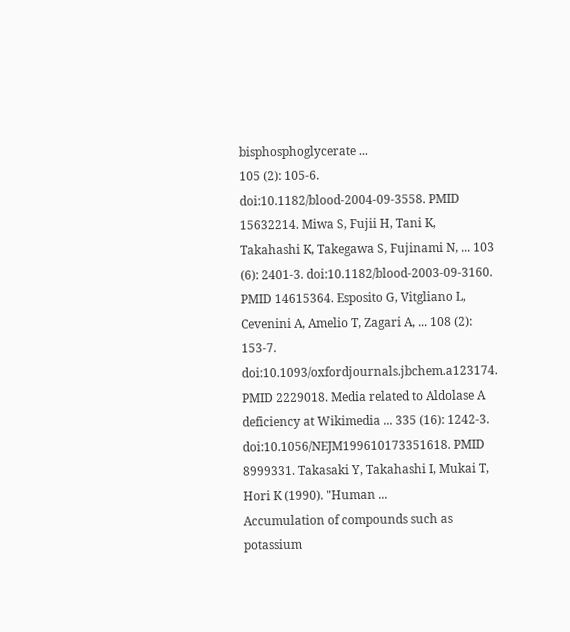bisphosphoglycerate ...
105 (2): 105-6. doi:10.1182/blood-2004-09-3558. PMID 15632214. Miwa S, Fujii H, Tani K, Takahashi K, Takegawa S, Fujinami N, ... 103 (6): 2401-3. doi:10.1182/blood-2003-09-3160. PMID 14615364. Esposito G, Vitgliano L, Cevenini A, Amelio T, Zagari A, ... 108 (2): 153-7. doi:10.1093/oxfordjournals.jbchem.a123174. PMID 2229018. Media related to Aldolase A deficiency at Wikimedia ... 335 (16): 1242-3. doi:10.1056/NEJM199610173351618. PMID 8999331. Takasaki Y, Takahashi I, Mukai T, Hori K (1990). "Human ...
Accumulation of compounds such as potassium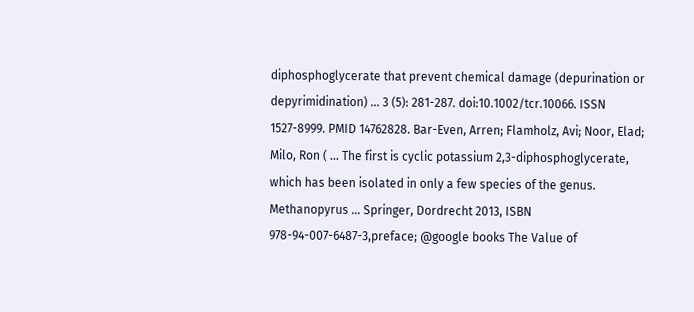diphosphoglycerate that prevent chemical damage (depurination or depyrimidination) ... 3 (5): 281-287. doi:10.1002/tcr.10066. ISSN 1527-8999. PMID 14762828. Bar-Even, Arren; Flamholz, Avi; Noor, Elad; Milo, Ron ( ... The first is cyclic potassium 2,3-diphosphoglycerate, which has been isolated in only a few species of the genus. Methanopyrus ... Springer, Dordrecht 2013, ISBN 978-94-007-6487-3,preface; @google books The Value of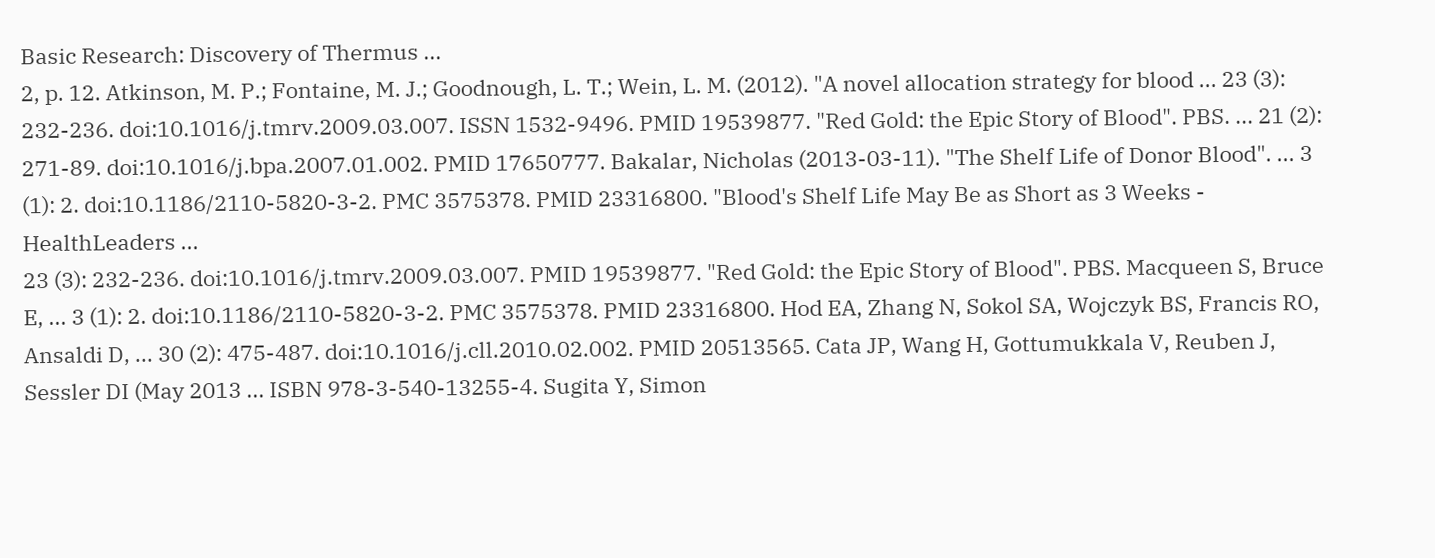Basic Research: Discovery of Thermus ...
2, p. 12. Atkinson, M. P.; Fontaine, M. J.; Goodnough, L. T.; Wein, L. M. (2012). "A novel allocation strategy for blood ... 23 (3): 232-236. doi:10.1016/j.tmrv.2009.03.007. ISSN 1532-9496. PMID 19539877. "Red Gold: the Epic Story of Blood". PBS. ... 21 (2): 271-89. doi:10.1016/j.bpa.2007.01.002. PMID 17650777. Bakalar, Nicholas (2013-03-11). "The Shelf Life of Donor Blood". ... 3 (1): 2. doi:10.1186/2110-5820-3-2. PMC 3575378. PMID 23316800. "Blood's Shelf Life May Be as Short as 3 Weeks - HealthLeaders ...
23 (3): 232-236. doi:10.1016/j.tmrv.2009.03.007. PMID 19539877. "Red Gold: the Epic Story of Blood". PBS. Macqueen S, Bruce E, ... 3 (1): 2. doi:10.1186/2110-5820-3-2. PMC 3575378. PMID 23316800. Hod EA, Zhang N, Sokol SA, Wojczyk BS, Francis RO, Ansaldi D, ... 30 (2): 475-487. doi:10.1016/j.cll.2010.02.002. PMID 20513565. Cata JP, Wang H, Gottumukkala V, Reuben J, Sessler DI (May 2013 ... ISBN 978-3-540-13255-4. Sugita Y, Simon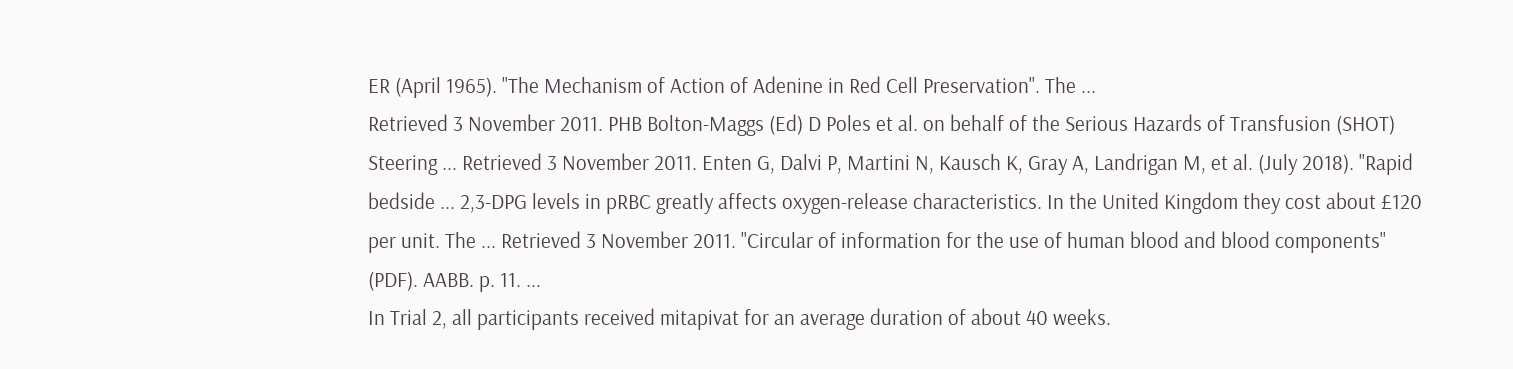ER (April 1965). "The Mechanism of Action of Adenine in Red Cell Preservation". The ...
Retrieved 3 November 2011. PHB Bolton-Maggs (Ed) D Poles et al. on behalf of the Serious Hazards of Transfusion (SHOT) Steering ... Retrieved 3 November 2011. Enten G, Dalvi P, Martini N, Kausch K, Gray A, Landrigan M, et al. (July 2018). "Rapid bedside ... 2,3-DPG levels in pRBC greatly affects oxygen-release characteristics. In the United Kingdom they cost about £120 per unit. The ... Retrieved 3 November 2011. "Circular of information for the use of human blood and blood components" (PDF). AABB. p. 11. ...
In Trial 2, all participants received mitapivat for an average duration of about 40 weeks.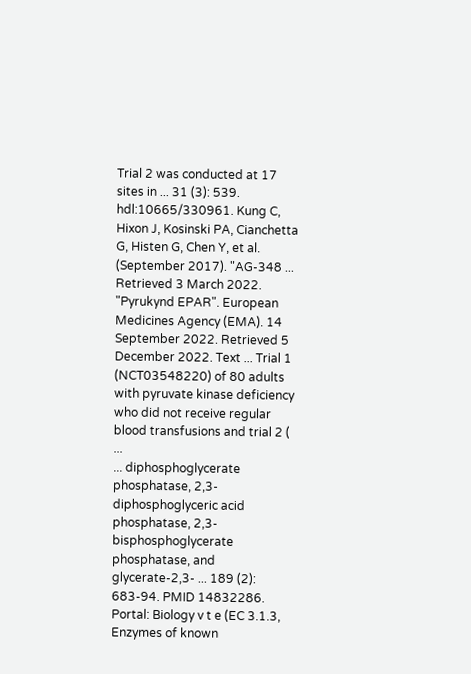Trial 2 was conducted at 17 sites in ... 31 (3): 539. hdl:10665/330961. Kung C, Hixon J, Kosinski PA, Cianchetta G, Histen G, Chen Y, et al. (September 2017). "AG-348 ... Retrieved 3 March 2022. "Pyrukynd EPAR". European Medicines Agency (EMA). 14 September 2022. Retrieved 5 December 2022. Text ... Trial 1 (NCT03548220) of 80 adults with pyruvate kinase deficiency who did not receive regular blood transfusions and trial 2 ( ...
... diphosphoglycerate phosphatase, 2,3-diphosphoglyceric acid phosphatase, 2,3-bisphosphoglycerate phosphatase, and glycerate-2,3- ... 189 (2): 683-94. PMID 14832286. Portal: Biology v t e (EC 3.1.3, Enzymes of known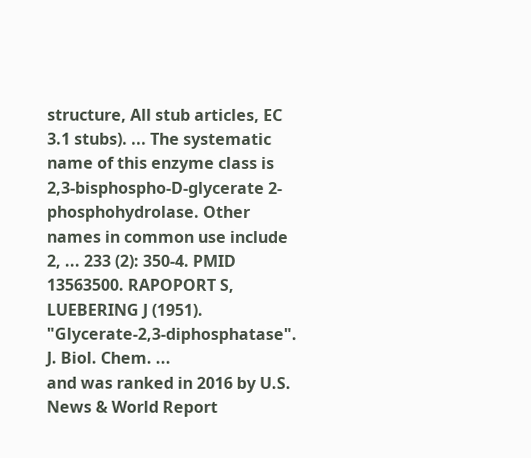structure, All stub articles, EC 3.1 stubs). ... The systematic name of this enzyme class is 2,3-bisphospho-D-glycerate 2-phosphohydrolase. Other names in common use include 2, ... 233 (2): 350-4. PMID 13563500. RAPOPORT S, LUEBERING J (1951). "Glycerate-2,3-diphosphatase". J. Biol. Chem. ...
and was ranked in 2016 by U.S. News & World Report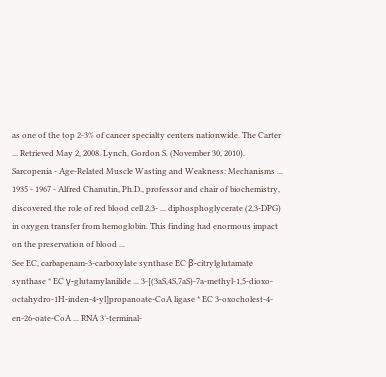as one of the top 2-3% of cancer specialty centers nationwide. The Carter ... Retrieved May 2, 2008. Lynch, Gordon S. (November 30, 2010). Sarcopenia - Age-Related Muscle Wasting and Weakness: Mechanisms ... 1935 - 1967 - Alfred Chanutin, Ph.D., professor and chair of biochemistry, discovered the role of red blood cell 2,3- ... diphosphoglycerate (2,3-DPG) in oxygen transfer from hemoglobin. This finding had enormous impact on the preservation of blood ...
See EC, carbapenam-3-carboxylate synthase EC β-citrylglutamate synthase * EC γ-glutamylanilide ... 3-[(3aS,4S,7aS)-7a-methyl-1,5-dioxo-octahydro-1H-inden-4-yl]propanoate-CoA ligase * EC 3-oxocholest-4-en-26-oate-CoA ... RNA 3′-terminal-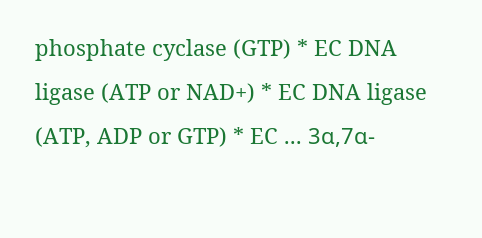phosphate cyclase (GTP) * EC DNA ligase (ATP or NAD+) * EC DNA ligase (ATP, ADP or GTP) * EC ... 3α,7α-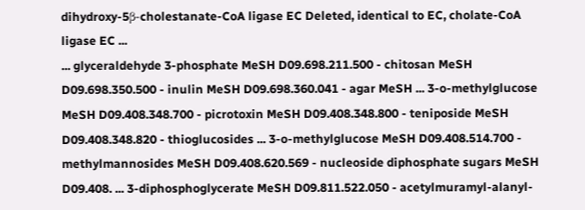dihydroxy-5β-cholestanate-CoA ligase EC Deleted, identical to EC, cholate-CoA ligase EC ...
... glyceraldehyde 3-phosphate MeSH D09.698.211.500 - chitosan MeSH D09.698.350.500 - inulin MeSH D09.698.360.041 - agar MeSH ... 3-o-methylglucose MeSH D09.408.348.700 - picrotoxin MeSH D09.408.348.800 - teniposide MeSH D09.408.348.820 - thioglucosides ... 3-o-methylglucose MeSH D09.408.514.700 - methylmannosides MeSH D09.408.620.569 - nucleoside diphosphate sugars MeSH D09.408. ... 3-diphosphoglycerate MeSH D09.811.522.050 - acetylmuramyl-alanyl-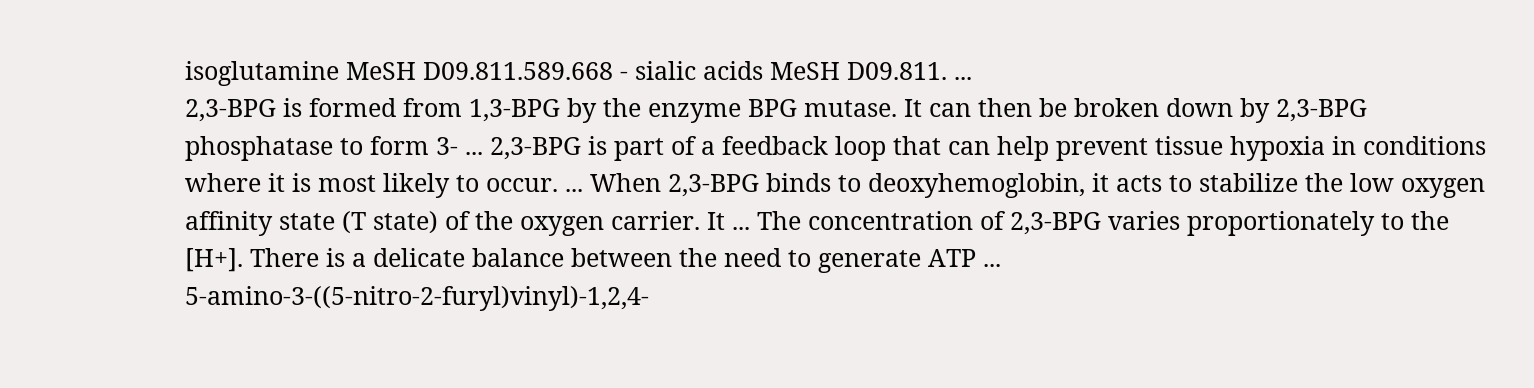isoglutamine MeSH D09.811.589.668 - sialic acids MeSH D09.811. ...
2,3-BPG is formed from 1,3-BPG by the enzyme BPG mutase. It can then be broken down by 2,3-BPG phosphatase to form 3- ... 2,3-BPG is part of a feedback loop that can help prevent tissue hypoxia in conditions where it is most likely to occur. ... When 2,3-BPG binds to deoxyhemoglobin, it acts to stabilize the low oxygen affinity state (T state) of the oxygen carrier. It ... The concentration of 2,3-BPG varies proportionately to the [H+]. There is a delicate balance between the need to generate ATP ...
5-amino-3-((5-nitro-2-furyl)vinyl)-1,2,4-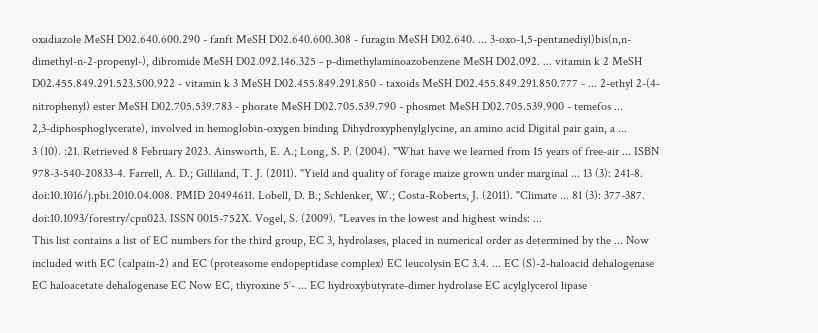oxadiazole MeSH D02.640.600.290 - fanft MeSH D02.640.600.308 - furagin MeSH D02.640. ... 3-oxo-1,5-pentanediyl)bis(n,n-dimethyl-n-2-propenyl-), dibromide MeSH D02.092.146.325 - p-dimethylaminoazobenzene MeSH D02.092. ... vitamin k 2 MeSH D02.455.849.291.523.500.922 - vitamin k 3 MeSH D02.455.849.291.850 - taxoids MeSH D02.455.849.291.850.777 - ... 2-ethyl 2-(4-nitrophenyl) ester MeSH D02.705.539.783 - phorate MeSH D02.705.539.790 - phosmet MeSH D02.705.539.900 - temefos ...
2,3-diphosphoglycerate), involved in hemoglobin-oxygen binding Dihydroxyphenylglycine, an amino acid Digital pair gain, a ...
3 (10). :21. Retrieved 8 February 2023. Ainsworth, E. A.; Long, S. P. (2004). "What have we learned from 15 years of free-air ... ISBN 978-3-540-20833-4. Farrell, A. D.; Gilliland, T. J. (2011). "Yield and quality of forage maize grown under marginal ... 13 (3): 241-8. doi:10.1016/j.pbi.2010.04.008. PMID 20494611. Lobell, D. B.; Schlenker, W.; Costa-Roberts, J. (2011). "Climate ... 81 (3): 377-387. doi:10.1093/forestry/cpn023. ISSN 0015-752X. Vogel, S. (2009). "Leaves in the lowest and highest winds: ...
This list contains a list of EC numbers for the third group, EC 3, hydrolases, placed in numerical order as determined by the ... Now included with EC (calpain-2) and EC (proteasome endopeptidase complex) EC leucolysin EC 3.4. ... EC (S)-2-haloacid dehalogenase EC haloacetate dehalogenase EC Now EC, thyroxine 5′- ... EC hydroxybutyrate-dimer hydrolase EC acylglycerol lipase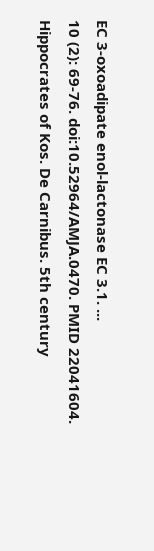EC 3-oxoadipate enol-lactonase EC 3.1. ...
10 (2): 69-76. doi:10.52964/AMJA.0470. PMID 22041604. Hippocrates of Kos. De Carnibus. 5th century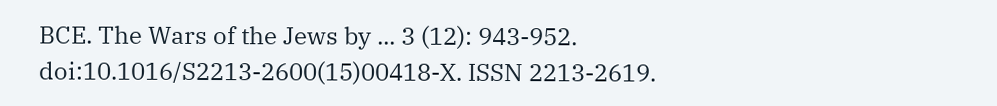BCE. The Wars of the Jews by ... 3 (12): 943-952. doi:10.1016/S2213-2600(15)00418-X. ISSN 2213-2619.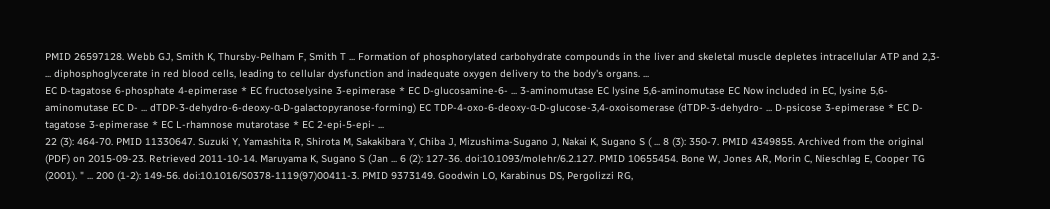PMID 26597128. Webb GJ, Smith K, Thursby-Pelham F, Smith T ... Formation of phosphorylated carbohydrate compounds in the liver and skeletal muscle depletes intracellular ATP and 2,3- ... diphosphoglycerate in red blood cells, leading to cellular dysfunction and inadequate oxygen delivery to the body's organs. ...
EC D-tagatose 6-phosphate 4-epimerase * EC fructoselysine 3-epimerase * EC D-glucosamine-6- ... 3-aminomutase EC lysine 5,6-aminomutase EC Now included in EC, lysine 5,6-aminomutase EC D- ... dTDP-3-dehydro-6-deoxy-α-D-galactopyranose-forming) EC TDP-4-oxo-6-deoxy-α-D-glucose-3,4-oxoisomerase (dTDP-3-dehydro- ... D-psicose 3-epimerase * EC D-tagatose 3-epimerase * EC L-rhamnose mutarotase * EC 2-epi-5-epi- ...
22 (3): 464-70. PMID 11330647. Suzuki Y, Yamashita R, Shirota M, Sakakibara Y, Chiba J, Mizushima-Sugano J, Nakai K, Sugano S ( ... 8 (3): 350-7. PMID 4349855. Archived from the original (PDF) on 2015-09-23. Retrieved 2011-10-14. Maruyama K, Sugano S (Jan ... 6 (2): 127-36. doi:10.1093/molehr/6.2.127. PMID 10655454. Bone W, Jones AR, Morin C, Nieschlag E, Cooper TG (2001). " ... 200 (1-2): 149-56. doi:10.1016/S0378-1119(97)00411-3. PMID 9373149. Goodwin LO, Karabinus DS, Pergolizzi RG,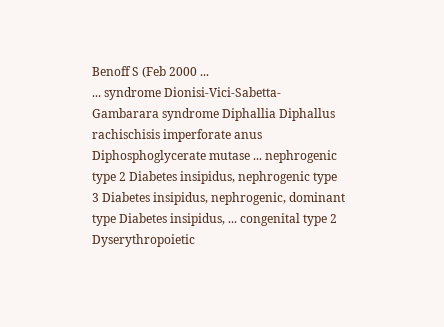Benoff S (Feb 2000 ...
... syndrome Dionisi-Vici-Sabetta-Gambarara syndrome Diphallia Diphallus rachischisis imperforate anus Diphosphoglycerate mutase ... nephrogenic type 2 Diabetes insipidus, nephrogenic type 3 Diabetes insipidus, nephrogenic, dominant type Diabetes insipidus, ... congenital type 2 Dyserythropoietic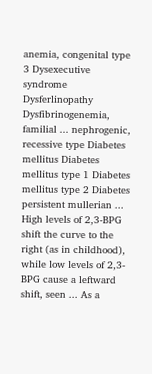anemia, congenital type 3 Dysexecutive syndrome Dysferlinopathy Dysfibrinogenemia, familial ... nephrogenic, recessive type Diabetes mellitus Diabetes mellitus type 1 Diabetes mellitus type 2 Diabetes persistent mullerian ...
High levels of 2,3-BPG shift the curve to the right (as in childhood), while low levels of 2,3-BPG cause a leftward shift, seen ... As a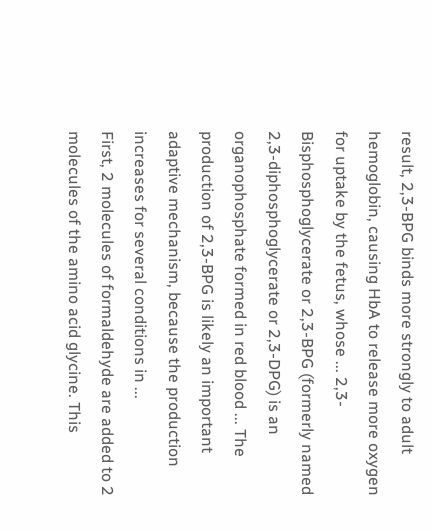result, 2,3-BPG binds more strongly to adult hemoglobin, causing HbA to release more oxygen for uptake by the fetus, whose ... 2,3-Bisphosphoglycerate or 2,3-BPG (formerly named 2,3-diphosphoglycerate or 2,3-DPG) is an organophosphate formed in red blood ... The production of 2,3-BPG is likely an important adaptive mechanism, because the production increases for several conditions in ...
First, 2 molecules of formaldehyde are added to 2 molecules of the amino acid glycine. This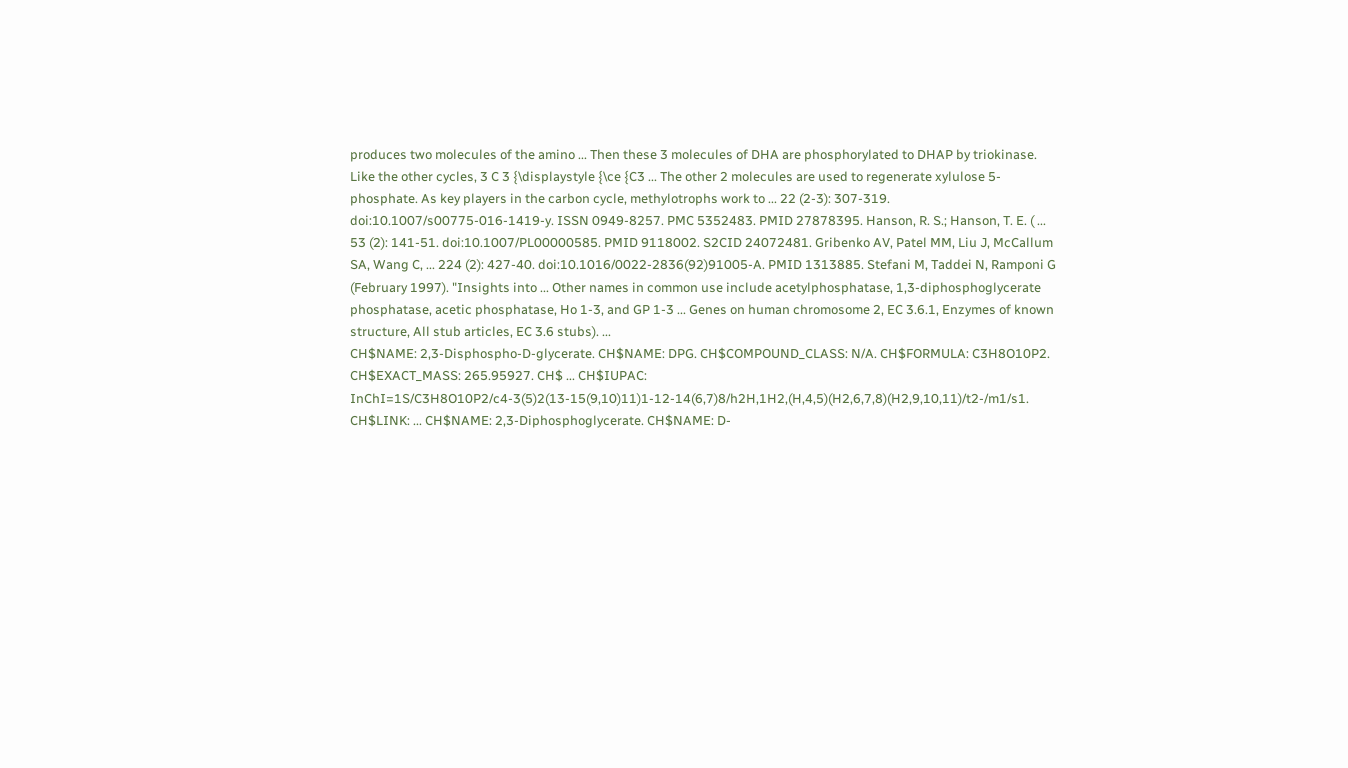produces two molecules of the amino ... Then these 3 molecules of DHA are phosphorylated to DHAP by triokinase. Like the other cycles, 3 C 3 {\displaystyle {\ce {C3 ... The other 2 molecules are used to regenerate xylulose 5-phosphate. As key players in the carbon cycle, methylotrophs work to ... 22 (2-3): 307-319. doi:10.1007/s00775-016-1419-y. ISSN 0949-8257. PMC 5352483. PMID 27878395. Hanson, R. S.; Hanson, T. E. ( ...
53 (2): 141-51. doi:10.1007/PL00000585. PMID 9118002. S2CID 24072481. Gribenko AV, Patel MM, Liu J, McCallum SA, Wang C, ... 224 (2): 427-40. doi:10.1016/0022-2836(92)91005-A. PMID 1313885. Stefani M, Taddei N, Ramponi G (February 1997). "Insights into ... Other names in common use include acetylphosphatase, 1,3-diphosphoglycerate phosphatase, acetic phosphatase, Ho 1-3, and GP 1-3 ... Genes on human chromosome 2, EC 3.6.1, Enzymes of known structure, All stub articles, EC 3.6 stubs). ...
CH$NAME: 2,3-Disphospho-D-glycerate. CH$NAME: DPG. CH$COMPOUND_CLASS: N/A. CH$FORMULA: C3H8O10P2. CH$EXACT_MASS: 265.95927. CH$ ... CH$IUPAC: InChI=1S/C3H8O10P2/c4-3(5)2(13-15(9,10)11)1-12-14(6,7)8/h2H,1H2,(H,4,5)(H2,6,7,8)(H2,9,10,11)/t2-/m1/s1. CH$LINK: ... CH$NAME: 2,3-Diphosphoglycerate. CH$NAME: D-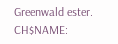Greenwald ester. CH$NAME: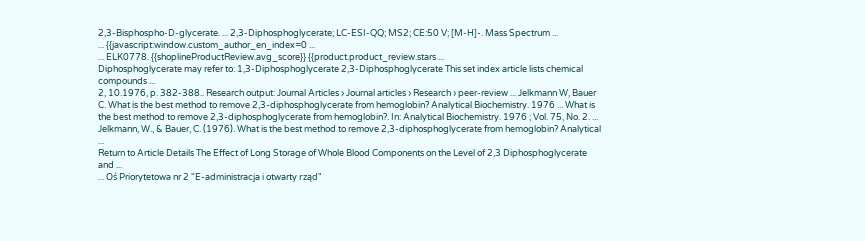2,3-Bisphospho-D-glycerate. ... 2,3-Diphosphoglycerate; LC-ESI-QQ; MS2; CE:50 V; [M-H]-. Mass Spectrum ...
... {{javascript:window.custom_author_en_index=0 ...
... ELK0778. {{shoplineProductReview.avg_score}} {{product.product_review.stars ...
Diphosphoglycerate may refer to: 1,3-Diphosphoglycerate 2,3-Diphosphoglycerate This set index article lists chemical compounds ...
2, 10.1976, p. 382-388.. Research output: Journal Articles › Journal articles › Research › peer-review ... Jelkmann W, Bauer C. What is the best method to remove 2,3-diphosphoglycerate from hemoglobin? Analytical Biochemistry. 1976 ... What is the best method to remove 2,3-diphosphoglycerate from hemoglobin?. In: Analytical Biochemistry. 1976 ; Vol. 75, No. 2. ... Jelkmann, W., & Bauer, C. (1976). What is the best method to remove 2,3-diphosphoglycerate from hemoglobin? Analytical ...
Return to Article Details The Effect of Long Storage of Whole Blood Components on the Level of 2,3 Diphosphoglycerate and ...
... Oś Priorytetowa nr 2 "E-administracja i otwarty rząd"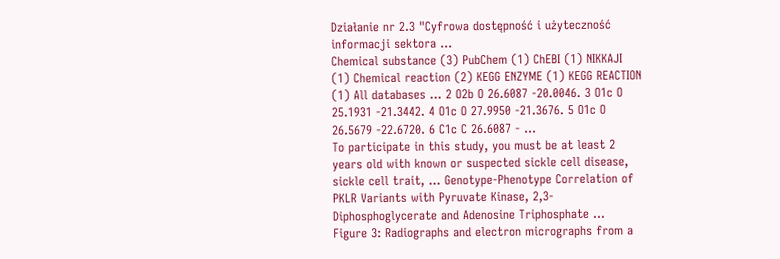Działanie nr 2.3 "Cyfrowa dostępność i użyteczność informacji sektora ...
Chemical substance (3) PubChem (1) ChEBI (1) NIKKAJI (1) Chemical reaction (2) KEGG ENZYME (1) KEGG REACTION (1) All databases ... 2 O2b O 26.6087 -20.0046. 3 O1c O 25.1931 -21.3442. 4 O1c O 27.9950 -21.3676. 5 O1c O 26.5679 -22.6720. 6 C1c C 26.6087 - ...
To participate in this study, you must be at least 2 years old with known or suspected sickle cell disease, sickle cell trait, ... Genotype-Phenotype Correlation of PKLR Variants with Pyruvate Kinase, 2,3-Diphosphoglycerate and Adenosine Triphosphate ...
Figure 3: Radiographs and electron micrographs from a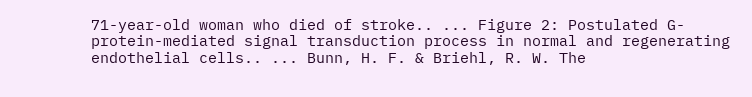71-year-old woman who died of stroke.. ... Figure 2: Postulated G-protein-mediated signal transduction process in normal and regenerating endothelial cells.. ... Bunn, H. F. & Briehl, R. W. The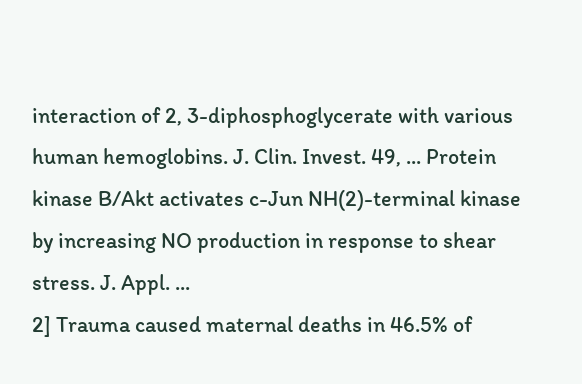interaction of 2, 3-diphosphoglycerate with various human hemoglobins. J. Clin. Invest. 49, ... Protein kinase B/Akt activates c-Jun NH(2)-terminal kinase by increasing NO production in response to shear stress. J. Appl. ...
2] Trauma caused maternal deaths in 46.5% of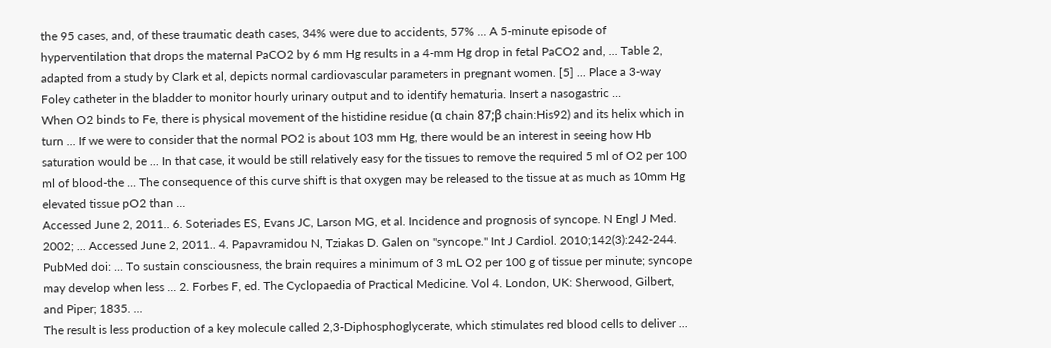the 95 cases, and, of these traumatic death cases, 34% were due to accidents, 57% ... A 5-minute episode of hyperventilation that drops the maternal PaCO2 by 6 mm Hg results in a 4-mm Hg drop in fetal PaCO2 and, ... Table 2, adapted from a study by Clark et al, depicts normal cardiovascular parameters in pregnant women. [5] ... Place a 3-way Foley catheter in the bladder to monitor hourly urinary output and to identify hematuria. Insert a nasogastric ...
When O2 binds to Fe, there is physical movement of the histidine residue (α chain 87;β chain:His92) and its helix which in turn ... If we were to consider that the normal PO2 is about 103 mm Hg, there would be an interest in seeing how Hb saturation would be ... In that case, it would be still relatively easy for the tissues to remove the required 5 ml of O2 per 100 ml of blood-the ... The consequence of this curve shift is that oxygen may be released to the tissue at as much as 10mm Hg elevated tissue pO2 than ...
Accessed June 2, 2011.. 6. Soteriades ES, Evans JC, Larson MG, et al. Incidence and prognosis of syncope. N Engl J Med. 2002; ... Accessed June 2, 2011.. 4. Papavramidou N, Tziakas D. Galen on "syncope." Int J Cardiol. 2010;142(3):242-244. PubMed doi: ... To sustain consciousness, the brain requires a minimum of 3 mL O2 per 100 g of tissue per minute; syncope may develop when less ... 2. Forbes F, ed. The Cyclopaedia of Practical Medicine. Vol 4. London, UK: Sherwood, Gilbert, and Piper; 1835. ...
The result is less production of a key molecule called 2,3-Diphosphoglycerate, which stimulates red blood cells to deliver ...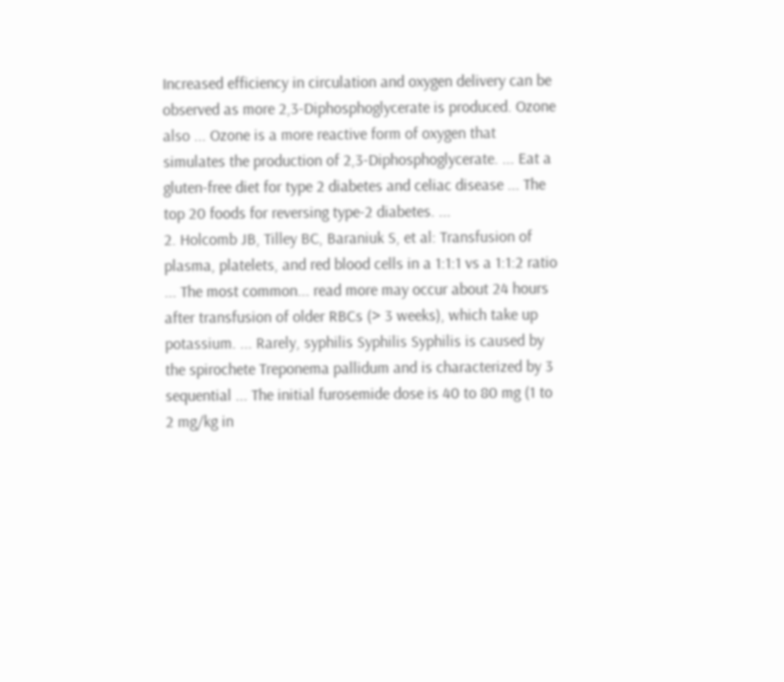Increased efficiency in circulation and oxygen delivery can be observed as more 2,3-Diphosphoglycerate is produced. Ozone also ... Ozone is a more reactive form of oxygen that simulates the production of 2,3-Diphosphoglycerate. ... Eat a gluten-free diet for type 2 diabetes and celiac disease ... The top 20 foods for reversing type-2 diabetes. ...
2. Holcomb JB, Tilley BC, Baraniuk S, et al: Transfusion of plasma, platelets, and red blood cells in a 1:1:1 vs a 1:1:2 ratio ... The most common... read more may occur about 24 hours after transfusion of older RBCs (> 3 weeks), which take up potassium. ... Rarely, syphilis Syphilis Syphilis is caused by the spirochete Treponema pallidum and is characterized by 3 sequential ... The initial furosemide dose is 40 to 80 mg (1 to 2 mg/kg in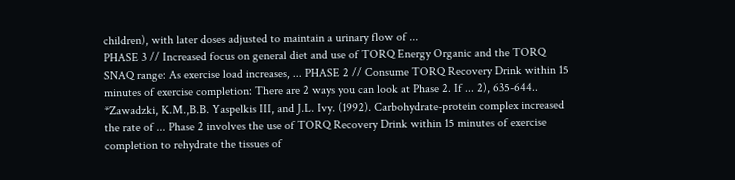children), with later doses adjusted to maintain a urinary flow of ...
PHASE 3 // Increased focus on general diet and use of TORQ Energy Organic and the TORQ SNAQ range: As exercise load increases, ... PHASE 2 // Consume TORQ Recovery Drink within 15 minutes of exercise completion: There are 2 ways you can look at Phase 2. If ... 2), 635-644.. *Zawadzki, K.M.,B.B. Yaspelkis III, and J.L. Ivy. (1992). Carbohydrate-protein complex increased the rate of ... Phase 2 involves the use of TORQ Recovery Drink within 15 minutes of exercise completion to rehydrate the tissues of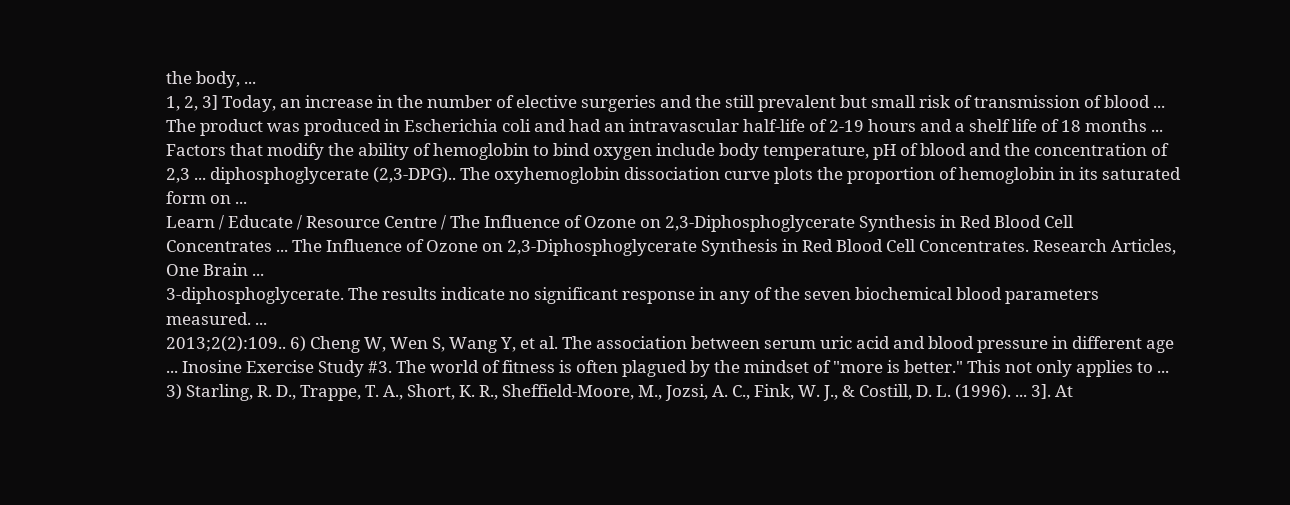the body, ...
1, 2, 3] Today, an increase in the number of elective surgeries and the still prevalent but small risk of transmission of blood ... The product was produced in Escherichia coli and had an intravascular half-life of 2-19 hours and a shelf life of 18 months ... Factors that modify the ability of hemoglobin to bind oxygen include body temperature, pH of blood and the concentration of 2,3 ... diphosphoglycerate (2,3-DPG).. The oxyhemoglobin dissociation curve plots the proportion of hemoglobin in its saturated form on ...
Learn / Educate / Resource Centre / The Influence of Ozone on 2,3-Diphosphoglycerate Synthesis in Red Blood Cell Concentrates ... The Influence of Ozone on 2,3-Diphosphoglycerate Synthesis in Red Blood Cell Concentrates. Research Articles, One Brain ...
3-diphosphoglycerate. The results indicate no significant response in any of the seven biochemical blood parameters measured. ...
2013;2(2):109.. 6) Cheng W, Wen S, Wang Y, et al. The association between serum uric acid and blood pressure in different age ... Inosine Exercise Study #3. The world of fitness is often plagued by the mindset of "more is better." This not only applies to ... 3) Starling, R. D., Trappe, T. A., Short, K. R., Sheffield-Moore, M., Jozsi, A. C., Fink, W. J., & Costill, D. L. (1996). ... 3]. At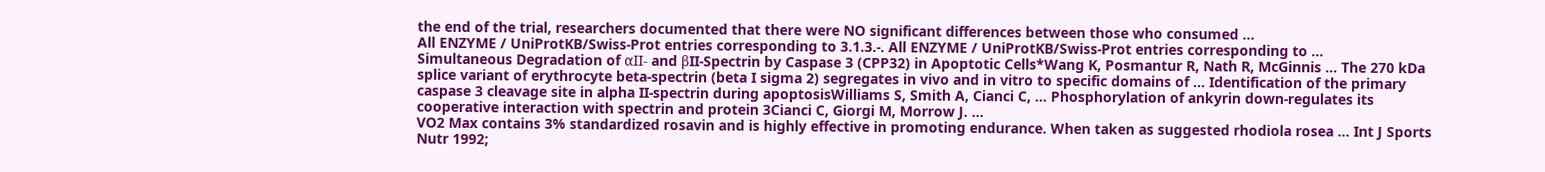the end of the trial, researchers documented that there were NO significant differences between those who consumed ...
All ENZYME / UniProtKB/Swiss-Prot entries corresponding to 3.1.3.-. All ENZYME / UniProtKB/Swiss-Prot entries corresponding to ...
Simultaneous Degradation of αII- and βII-Spectrin by Caspase 3 (CPP32) in Apoptotic Cells*Wang K, Posmantur R, Nath R, McGinnis ... The 270 kDa splice variant of erythrocyte beta-spectrin (beta I sigma 2) segregates in vivo and in vitro to specific domains of ... Identification of the primary caspase 3 cleavage site in alpha II-spectrin during apoptosisWilliams S, Smith A, Cianci C, ... Phosphorylation of ankyrin down‐regulates its cooperative interaction with spectrin and protein 3Cianci C, Giorgi M, Morrow J. ...
VO2 Max contains 3% standardized rosavin and is highly effective in promoting endurance. When taken as suggested rhodiola rosea ... Int J Sports Nutr 1992;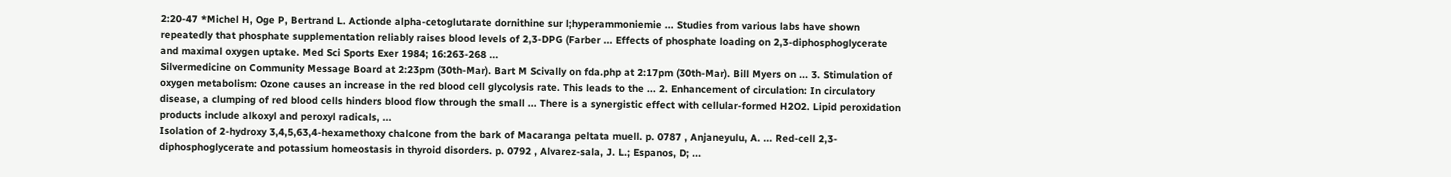2:20-47 *Michel H, Oge P, Bertrand L. Actionde alpha-cetoglutarate dornithine sur l;hyperammoniemie ... Studies from various labs have shown repeatedly that phosphate supplementation reliably raises blood levels of 2,3-DPG (Farber ... Effects of phosphate loading on 2,3-diphosphoglycerate and maximal oxygen uptake. Med Sci Sports Exer 1984; 16:263-268 ...
Silvermedicine on Community Message Board at 2:23pm (30th-Mar). Bart M Scivally on fda.php at 2:17pm (30th-Mar). Bill Myers on ... 3. Stimulation of oxygen metabolism: Ozone causes an increase in the red blood cell glycolysis rate. This leads to the ... 2. Enhancement of circulation: In circulatory disease, a clumping of red blood cells hinders blood flow through the small ... There is a synergistic effect with cellular-formed H2O2. Lipid peroxidation products include alkoxyl and peroxyl radicals, ...
Isolation of 2-hydroxy 3,4,5,63,4-hexamethoxy chalcone from the bark of Macaranga peltata muell. p. 0787 , Anjaneyulu, A. ... Red-cell 2,3-diphosphoglycerate and potassium homeostasis in thyroid disorders. p. 0792 , Alvarez-sala, J. L.; Espanos, D; ...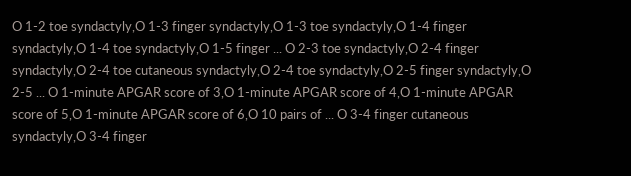O 1-2 toe syndactyly,O 1-3 finger syndactyly,O 1-3 toe syndactyly,O 1-4 finger syndactyly,O 1-4 toe syndactyly,O 1-5 finger ... O 2-3 toe syndactyly,O 2-4 finger syndactyly,O 2-4 toe cutaneous syndactyly,O 2-4 toe syndactyly,O 2-5 finger syndactyly,O 2-5 ... O 1-minute APGAR score of 3,O 1-minute APGAR score of 4,O 1-minute APGAR score of 5,O 1-minute APGAR score of 6,O 10 pairs of ... O 3-4 finger cutaneous syndactyly,O 3-4 finger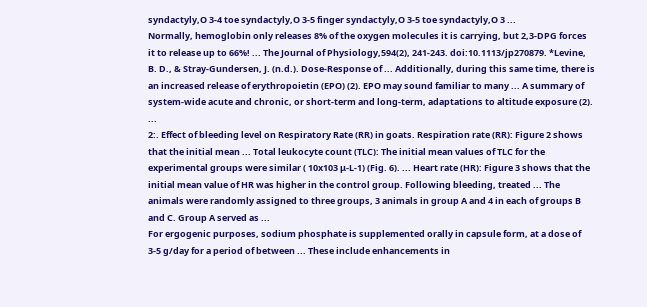syndactyly,O 3-4 toe syndactyly,O 3-5 finger syndactyly,O 3-5 toe syndactyly,O 3 ...
Normally, hemoglobin only releases 8% of the oxygen molecules it is carrying, but 2,3-DPG forces it to release up to 66%! ... The Journal of Physiology,594(2), 241-243. doi:10.1113/jp270879. *Levine, B. D., & Stray-Gundersen, J. (n.d.). Dose-Response of ... Additionally, during this same time, there is an increased release of erythropoietin (EPO) (2). EPO may sound familiar to many ... A summary of system-wide acute and chronic, or short-term and long-term, adaptations to altitude exposure (2). ...
2:. Effect of bleeding level on Respiratory Rate (RR) in goats. Respiration rate (RR): Figure 2 shows that the initial mean ... Total leukocyte count (TLC): The initial mean values of TLC for the experimental groups were similar ( 10x103 μ-L-1) (Fig. 6). ... Heart rate (HR): Figure 3 shows that the initial mean value of HR was higher in the control group. Following bleeding, treated ... The animals were randomly assigned to three groups, 3 animals in group A and 4 in each of groups B and C. Group A served as ...
For ergogenic purposes, sodium phosphate is supplemented orally in capsule form, at a dose of 3-5 g/day for a period of between ... These include enhancements in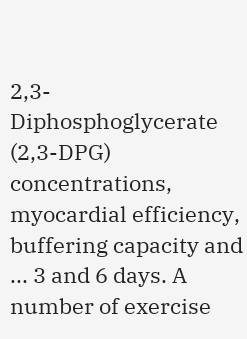2,3-Diphosphoglycerate (2,3-DPG) concentrations, myocardial efficiency, buffering capacity and ... 3 and 6 days. A number of exercise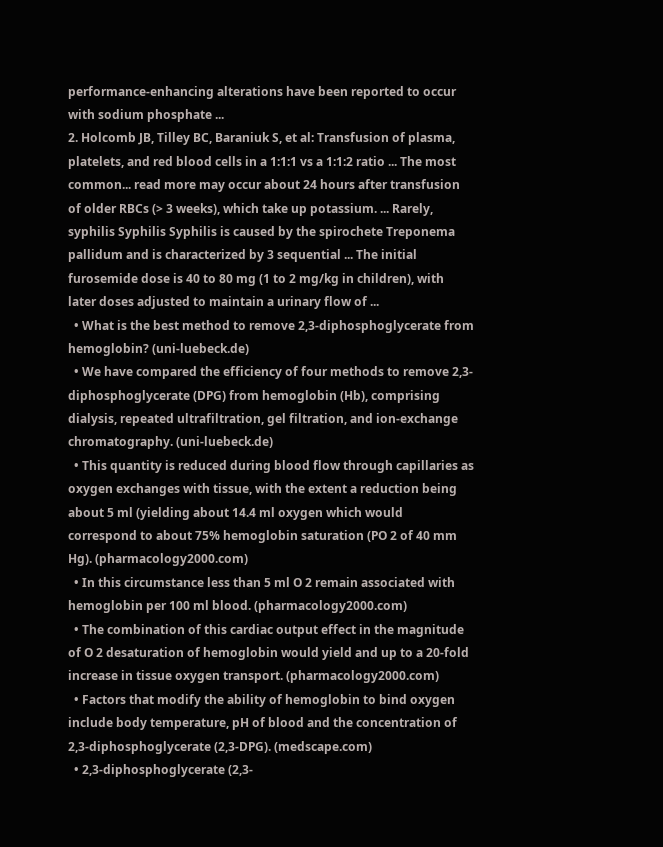performance-enhancing alterations have been reported to occur with sodium phosphate ...
2. Holcomb JB, Tilley BC, Baraniuk S, et al: Transfusion of plasma, platelets, and red blood cells in a 1:1:1 vs a 1:1:2 ratio ... The most common... read more may occur about 24 hours after transfusion of older RBCs (> 3 weeks), which take up potassium. ... Rarely, syphilis Syphilis Syphilis is caused by the spirochete Treponema pallidum and is characterized by 3 sequential ... The initial furosemide dose is 40 to 80 mg (1 to 2 mg/kg in children), with later doses adjusted to maintain a urinary flow of ...
  • What is the best method to remove 2,3-diphosphoglycerate from hemoglobin? (uni-luebeck.de)
  • We have compared the efficiency of four methods to remove 2,3-diphosphoglycerate (DPG) from hemoglobin (Hb), comprising dialysis, repeated ultrafiltration, gel filtration, and ion-exchange chromatography. (uni-luebeck.de)
  • This quantity is reduced during blood flow through capillaries as oxygen exchanges with tissue, with the extent a reduction being about 5 ml (yielding about 14.4 ml oxygen which would correspond to about 75% hemoglobin saturation (PO 2 of 40 mm Hg). (pharmacology2000.com)
  • In this circumstance less than 5 ml O 2 remain associated with hemoglobin per 100 ml blood. (pharmacology2000.com)
  • The combination of this cardiac output effect in the magnitude of O 2 desaturation of hemoglobin would yield and up to a 20-fold increase in tissue oxygen transport. (pharmacology2000.com)
  • Factors that modify the ability of hemoglobin to bind oxygen include body temperature, pH of blood and the concentration of 2,3-diphosphoglycerate (2,3-DPG). (medscape.com)
  • 2,3-diphosphoglycerate (2,3-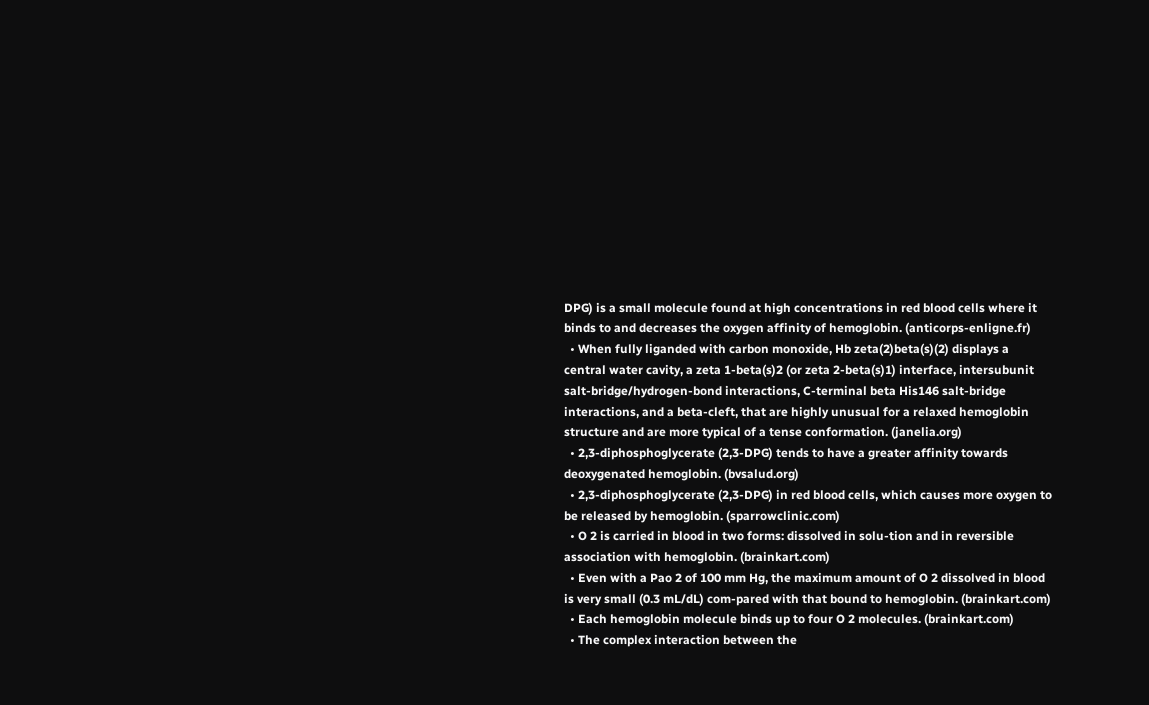DPG) is a small molecule found at high concentrations in red blood cells where it binds to and decreases the oxygen affinity of hemoglobin. (anticorps-enligne.fr)
  • When fully liganded with carbon monoxide, Hb zeta(2)beta(s)(2) displays a central water cavity, a zeta 1-beta(s)2 (or zeta 2-beta(s)1) interface, intersubunit salt-bridge/hydrogen-bond interactions, C-terminal beta His146 salt-bridge interactions, and a beta-cleft, that are highly unusual for a relaxed hemoglobin structure and are more typical of a tense conformation. (janelia.org)
  • 2,3-diphosphoglycerate (2,3-DPG) tends to have a greater affinity towards deoxygenated hemoglobin. (bvsalud.org)
  • 2,3-diphosphoglycerate (2,3-DPG) in red blood cells, which causes more oxygen to be released by hemoglobin. (sparrowclinic.com)
  • O 2 is carried in blood in two forms: dissolved in solu-tion and in reversible association with hemoglobin. (brainkart.com)
  • Even with a Pao 2 of 100 mm Hg, the maximum amount of O 2 dissolved in blood is very small (0.3 mL/dL) com-pared with that bound to hemoglobin. (brainkart.com)
  • Each hemoglobin molecule binds up to four O 2 molecules. (brainkart.com)
  • The complex interaction between the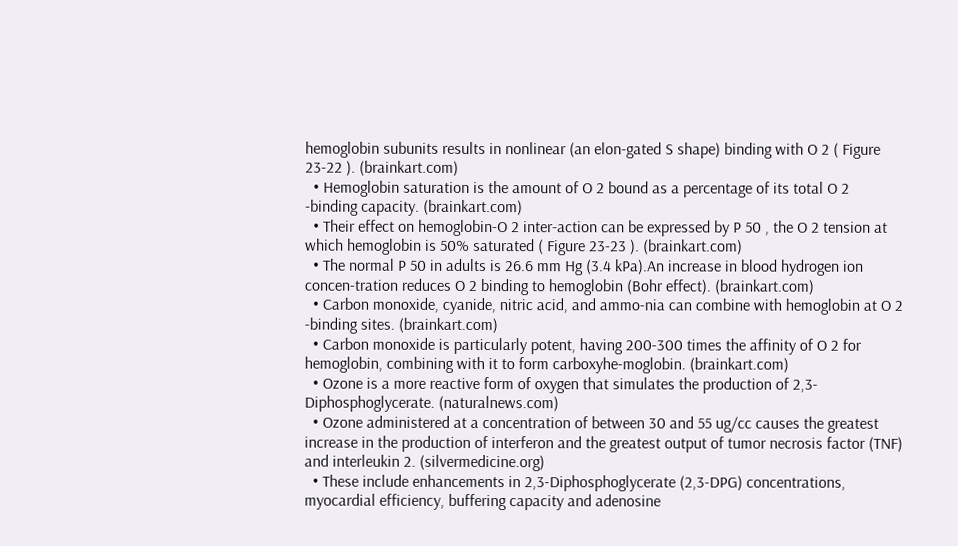hemoglobin subunits results in nonlinear (an elon-gated S shape) binding with O 2 ( Figure 23-22 ). (brainkart.com)
  • Hemoglobin saturation is the amount of O 2 bound as a percentage of its total O 2 -binding capacity. (brainkart.com)
  • Their effect on hemoglobin-O 2 inter-action can be expressed by P 50 , the O 2 tension at which hemoglobin is 50% saturated ( Figure 23-23 ). (brainkart.com)
  • The normal P 50 in adults is 26.6 mm Hg (3.4 kPa).An increase in blood hydrogen ion concen-tration reduces O 2 binding to hemoglobin (Bohr effect). (brainkart.com)
  • Carbon monoxide, cyanide, nitric acid, and ammo-nia can combine with hemoglobin at O 2 -binding sites. (brainkart.com)
  • Carbon monoxide is particularly potent, having 200-300 times the affinity of O 2 for hemoglobin, combining with it to form carboxyhe-moglobin. (brainkart.com)
  • Ozone is a more reactive form of oxygen that simulates the production of 2,3-Diphosphoglycerate. (naturalnews.com)
  • Ozone administered at a concentration of between 30 and 55 ug/cc causes the greatest increase in the production of interferon and the greatest output of tumor necrosis factor (TNF) and interleukin 2. (silvermedicine.org)
  • These include enhancements in 2,3-Diphosphoglycerate (2,3-DPG) concentrations, myocardial efficiency, buffering capacity and adenosine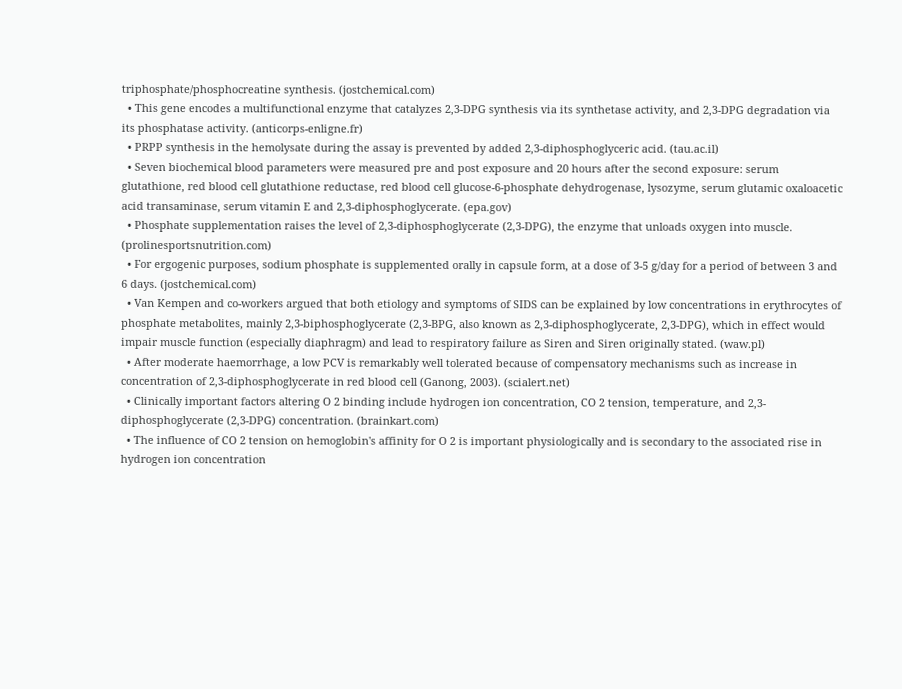triphosphate/phosphocreatine synthesis. (jostchemical.com)
  • This gene encodes a multifunctional enzyme that catalyzes 2,3-DPG synthesis via its synthetase activity, and 2,3-DPG degradation via its phosphatase activity. (anticorps-enligne.fr)
  • PRPP synthesis in the hemolysate during the assay is prevented by added 2,3-diphosphoglyceric acid. (tau.ac.il)
  • Seven biochemical blood parameters were measured pre and post exposure and 20 hours after the second exposure: serum glutathione, red blood cell glutathione reductase, red blood cell glucose-6-phosphate dehydrogenase, lysozyme, serum glutamic oxaloacetic acid transaminase, serum vitamin E and 2,3-diphosphoglycerate. (epa.gov)
  • Phosphate supplementation raises the level of 2,3-diphosphoglycerate (2,3-DPG), the enzyme that unloads oxygen into muscle. (prolinesportsnutrition.com)
  • For ergogenic purposes, sodium phosphate is supplemented orally in capsule form, at a dose of 3-5 g/day for a period of between 3 and 6 days. (jostchemical.com)
  • Van Kempen and co-workers argued that both etiology and symptoms of SIDS can be explained by low concentrations in erythrocytes of phosphate metabolites, mainly 2,3-biphosphoglycerate (2,3-BPG, also known as 2,3-diphosphoglycerate, 2,3-DPG), which in effect would impair muscle function (especially diaphragm) and lead to respiratory failure as Siren and Siren originally stated. (waw.pl)
  • After moderate haemorrhage, a low PCV is remarkably well tolerated because of compensatory mechanisms such as increase in concentration of 2,3-diphosphoglycerate in red blood cell (Ganong, 2003). (scialert.net)
  • Clinically important factors altering O 2 binding include hydrogen ion concentration, CO 2 tension, temperature, and 2,3-diphosphoglycerate (2,3-DPG) concentration. (brainkart.com)
  • The influence of CO 2 tension on hemoglobin's affinity for O 2 is important physiologically and is secondary to the associated rise in hydrogen ion concentration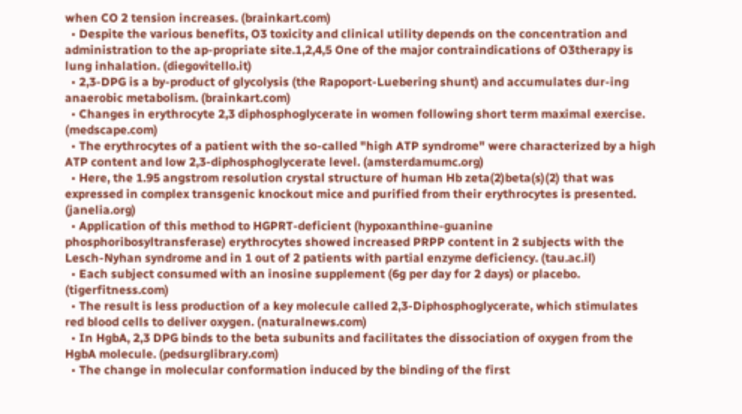when CO 2 tension increases. (brainkart.com)
  • Despite the various benefits, O3 toxicity and clinical utility depends on the concentration and administration to the ap-propriate site.1,2,4,5 One of the major contraindications of O3therapy is lung inhalation. (diegovitello.it)
  • 2,3-DPG is a by-product of glycolysis (the Rapoport-Luebering shunt) and accumulates dur-ing anaerobic metabolism. (brainkart.com)
  • Changes in erythrocyte 2,3 diphosphoglycerate in women following short term maximal exercise. (medscape.com)
  • The erythrocytes of a patient with the so-called "high ATP syndrome" were characterized by a high ATP content and low 2,3-diphosphoglycerate level. (amsterdamumc.org)
  • Here, the 1.95 angstrom resolution crystal structure of human Hb zeta(2)beta(s)(2) that was expressed in complex transgenic knockout mice and purified from their erythrocytes is presented. (janelia.org)
  • Application of this method to HGPRT-deficient (hypoxanthine-guanine phosphoribosyltransferase) erythrocytes showed increased PRPP content in 2 subjects with the Lesch-Nyhan syndrome and in 1 out of 2 patients with partial enzyme deficiency. (tau.ac.il)
  • Each subject consumed with an inosine supplement (6g per day for 2 days) or placebo. (tigerfitness.com)
  • The result is less production of a key molecule called 2,3-Diphosphoglycerate, which stimulates red blood cells to deliver oxygen. (naturalnews.com)
  • In HgbA, 2,3 DPG binds to the beta subunits and facilitates the dissociation of oxygen from the HgbA molecule. (pedsurglibrary.com)
  • The change in molecular conformation induced by the binding of the first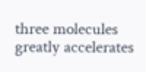three molecules greatly accelerates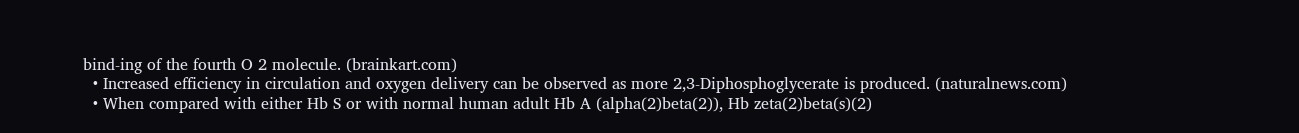bind-ing of the fourth O 2 molecule. (brainkart.com)
  • Increased efficiency in circulation and oxygen delivery can be observed as more 2,3-Diphosphoglycerate is produced. (naturalnews.com)
  • When compared with either Hb S or with normal human adult Hb A (alpha(2)beta(2)), Hb zeta(2)beta(s)(2)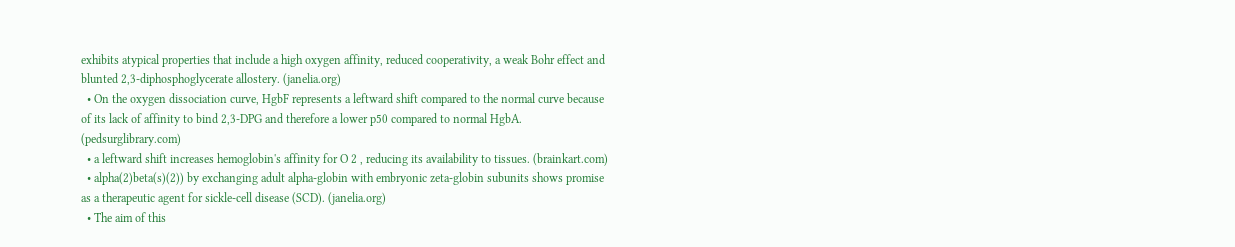exhibits atypical properties that include a high oxygen affinity, reduced cooperativity, a weak Bohr effect and blunted 2,3-diphosphoglycerate allostery. (janelia.org)
  • On the oxygen dissociation curve, HgbF represents a leftward shift compared to the normal curve because of its lack of affinity to bind 2,3-DPG and therefore a lower p50 compared to normal HgbA. (pedsurglibrary.com)
  • a leftward shift increases hemoglobin's affinity for O 2 , reducing its availability to tissues. (brainkart.com)
  • alpha(2)beta(s)(2)) by exchanging adult alpha-globin with embryonic zeta-globin subunits shows promise as a therapeutic agent for sickle-cell disease (SCD). (janelia.org)
  • The aim of this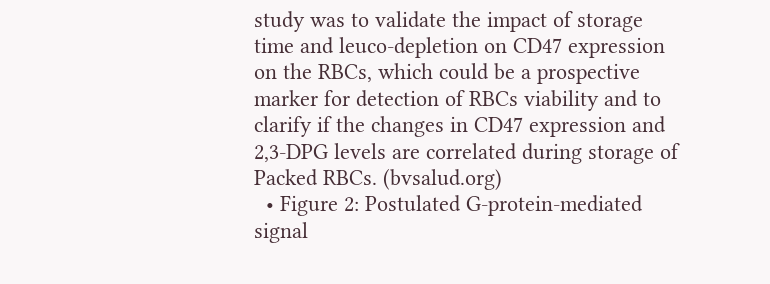study was to validate the impact of storage time and leuco-depletion on CD47 expression on the RBCs, which could be a prospective marker for detection of RBCs viability and to clarify if the changes in CD47 expression and 2,3-DPG levels are correlated during storage of Packed RBCs. (bvsalud.org)
  • Figure 2: Postulated G-protein-mediated signal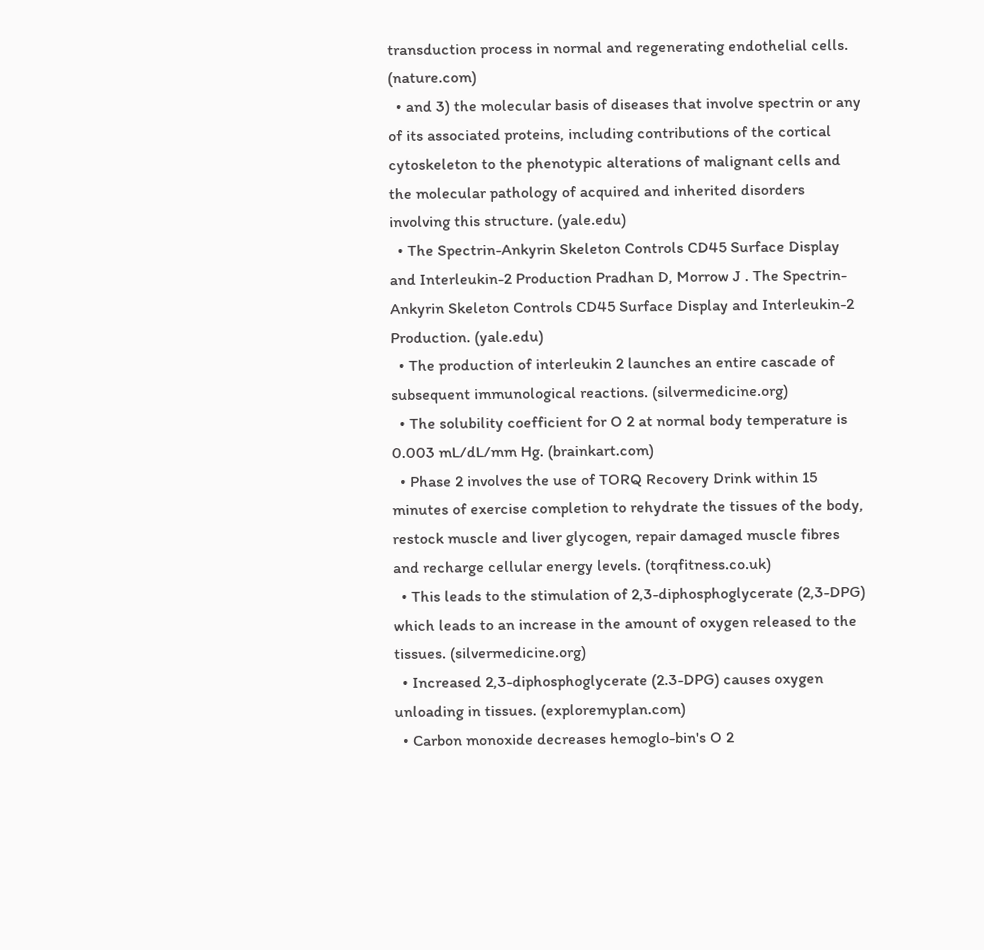transduction process in normal and regenerating endothelial cells. (nature.com)
  • and 3) the molecular basis of diseases that involve spectrin or any of its associated proteins, including contributions of the cortical cytoskeleton to the phenotypic alterations of malignant cells and the molecular pathology of acquired and inherited disorders involving this structure. (yale.edu)
  • The Spectrin-Ankyrin Skeleton Controls CD45 Surface Display and Interleukin-2 Production Pradhan D, Morrow J . The Spectrin-Ankyrin Skeleton Controls CD45 Surface Display and Interleukin-2 Production. (yale.edu)
  • The production of interleukin 2 launches an entire cascade of subsequent immunological reactions. (silvermedicine.org)
  • The solubility coefficient for O 2 at normal body temperature is 0.003 mL/dL/mm Hg. (brainkart.com)
  • Phase 2 involves the use of TORQ Recovery Drink within 15 minutes of exercise completion to rehydrate the tissues of the body, restock muscle and liver glycogen, repair damaged muscle fibres and recharge cellular energy levels. (torqfitness.co.uk)
  • This leads to the stimulation of 2,3-diphosphoglycerate (2,3-DPG) which leads to an increase in the amount of oxygen released to the tissues. (silvermedicine.org)
  • Increased 2,3-diphosphoglycerate (2.3-DPG) causes oxygen unloading in tissues. (exploremyplan.com)
  • Carbon monoxide decreases hemoglo-bin's O 2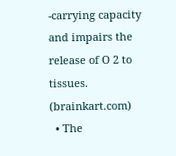-carrying capacity and impairs the release of O 2 to tissues. (brainkart.com)
  • The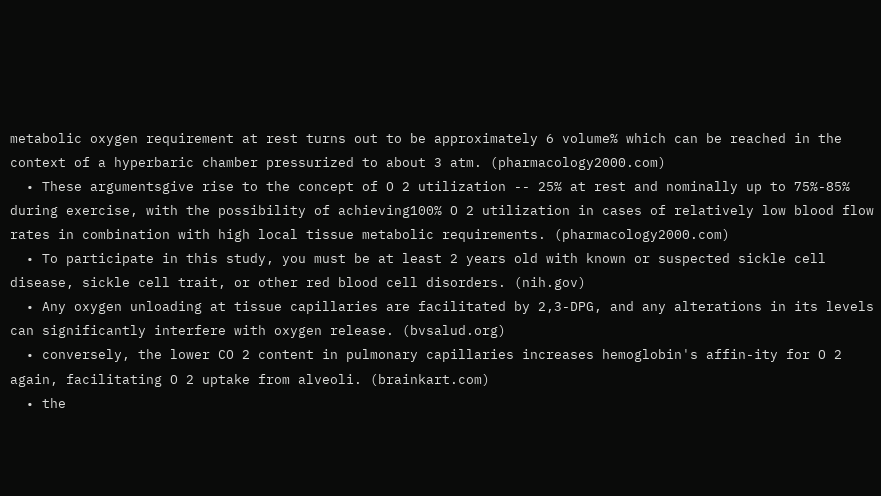metabolic oxygen requirement at rest turns out to be approximately 6 volume% which can be reached in the context of a hyperbaric chamber pressurized to about 3 atm. (pharmacology2000.com)
  • These argumentsgive rise to the concept of O 2 utilization -- 25% at rest and nominally up to 75%-85% during exercise, with the possibility of achieving100% O 2 utilization in cases of relatively low blood flow rates in combination with high local tissue metabolic requirements. (pharmacology2000.com)
  • To participate in this study, you must be at least 2 years old with known or suspected sickle cell disease, sickle cell trait, or other red blood cell disorders. (nih.gov)
  • Any oxygen unloading at tissue capillaries are facilitated by 2,3-DPG, and any alterations in its levels can significantly interfere with oxygen release. (bvsalud.org)
  • conversely, the lower CO 2 content in pulmonary capillaries increases hemoglobin's affin-ity for O 2 again, facilitating O 2 uptake from alveoli. (brainkart.com)
  • the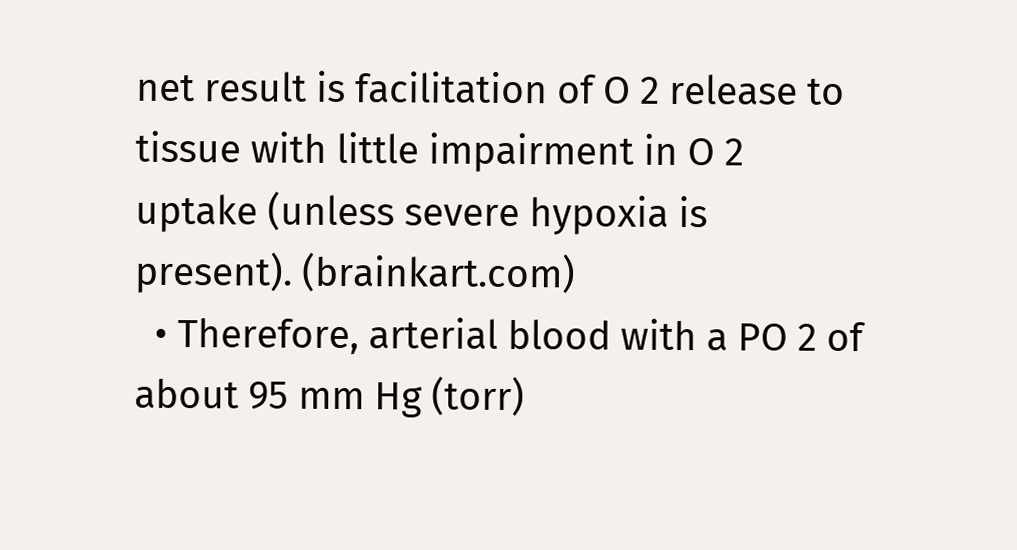net result is facilitation of O 2 release to tissue with little impairment in O 2 uptake (unless severe hypoxia is present). (brainkart.com)
  • Therefore, arterial blood with a PO 2 of about 95 mm Hg (torr)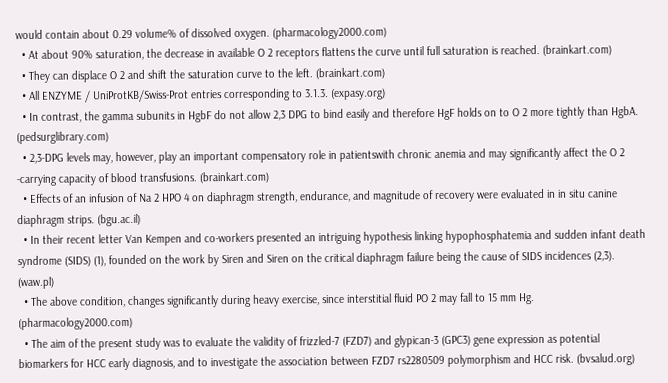would contain about 0.29 volume% of dissolved oxygen. (pharmacology2000.com)
  • At about 90% saturation, the decrease in available O 2 receptors flattens the curve until full saturation is reached. (brainkart.com)
  • They can displace O 2 and shift the saturation curve to the left. (brainkart.com)
  • All ENZYME / UniProtKB/Swiss-Prot entries corresponding to 3.1.3. (expasy.org)
  • In contrast, the gamma subunits in HgbF do not allow 2,3 DPG to bind easily and therefore HgF holds on to O 2 more tightly than HgbA. (pedsurglibrary.com)
  • 2,3-DPG levels may, however, play an important compensatory role in patientswith chronic anemia and may significantly affect the O 2 -carrying capacity of blood transfusions. (brainkart.com)
  • Effects of an infusion of Na 2 HPO 4 on diaphragm strength, endurance, and magnitude of recovery were evaluated in in situ canine diaphragm strips. (bgu.ac.il)
  • In their recent letter Van Kempen and co-workers presented an intriguing hypothesis linking hypophosphatemia and sudden infant death syndrome (SIDS) (1), founded on the work by Siren and Siren on the critical diaphragm failure being the cause of SIDS incidences (2,3). (waw.pl)
  • The above condition, changes significantly during heavy exercise, since interstitial fluid PO 2 may fall to 15 mm Hg. (pharmacology2000.com)
  • The aim of the present study was to evaluate the validity of frizzled-7 (FZD7) and glypican-3 (GPC3) gene expression as potential biomarkers for HCC early diagnosis, and to investigate the association between FZD7 rs2280509 polymorphism and HCC risk. (bvsalud.org)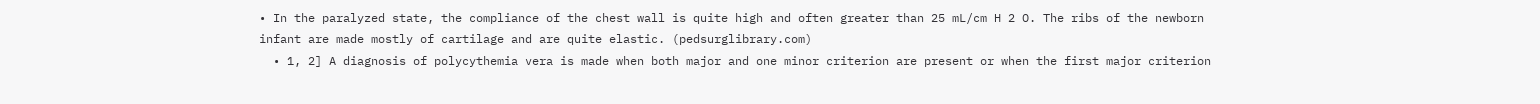• In the paralyzed state, the compliance of the chest wall is quite high and often greater than 25 mL/cm H 2 O. The ribs of the newborn infant are made mostly of cartilage and are quite elastic. (pedsurglibrary.com)
  • 1, 2] A diagnosis of polycythemia vera is made when both major and one minor criterion are present or when the first major criterion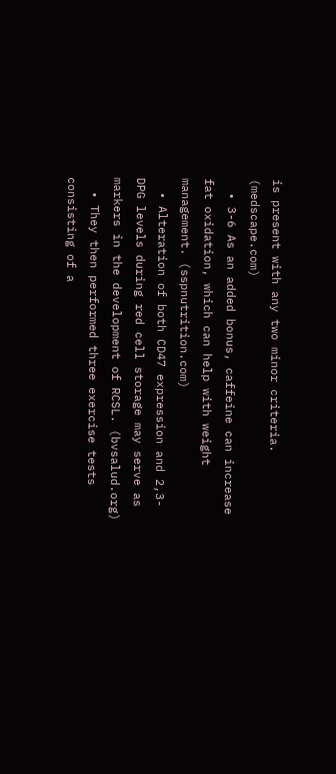is present with any two minor criteria. (medscape.com)
  • 3-6 As an added bonus, caffeine can increase fat oxidation, which can help with weight management. (sspnutrition.com)
  • Alteration of both CD47 expression and 2,3-DPG levels during red cell storage may serve as markers in the development of RCSL. (bvsalud.org)
  • They then performed three exercise tests consisting of a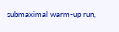submaximal warm-up run,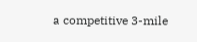a competitive 3-mile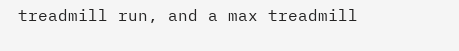treadmill run, and a max treadmill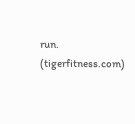run. (tigerfitness.com)